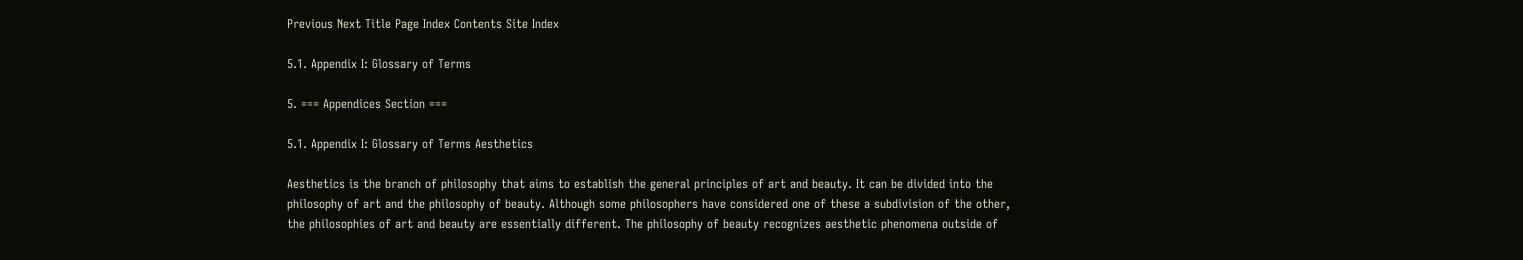Previous Next Title Page Index Contents Site Index

5.1. Appendix I: Glossary of Terms

5. === Appendices Section ===

5.1. Appendix I: Glossary of Terms Aesthetics

Aesthetics is the branch of philosophy that aims to establish the general principles of art and beauty. It can be divided into the philosophy of art and the philosophy of beauty. Although some philosophers have considered one of these a subdivision of the other, the philosophies of art and beauty are essentially different. The philosophy of beauty recognizes aesthetic phenomena outside of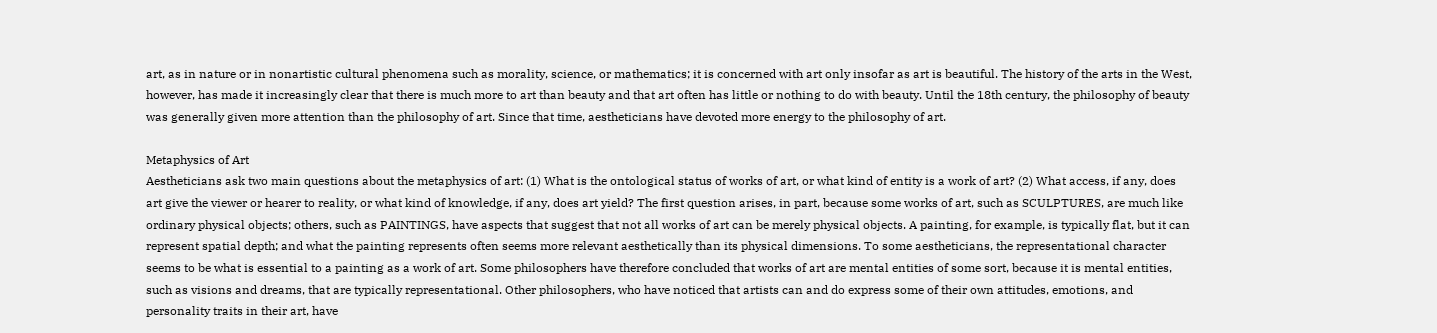art, as in nature or in nonartistic cultural phenomena such as morality, science, or mathematics; it is concerned with art only insofar as art is beautiful. The history of the arts in the West, however, has made it increasingly clear that there is much more to art than beauty and that art often has little or nothing to do with beauty. Until the 18th century, the philosophy of beauty was generally given more attention than the philosophy of art. Since that time, aestheticians have devoted more energy to the philosophy of art.

Metaphysics of Art
Aestheticians ask two main questions about the metaphysics of art: (1) What is the ontological status of works of art, or what kind of entity is a work of art? (2) What access, if any, does art give the viewer or hearer to reality, or what kind of knowledge, if any, does art yield? The first question arises, in part, because some works of art, such as SCULPTURES, are much like ordinary physical objects; others, such as PAINTINGS, have aspects that suggest that not all works of art can be merely physical objects. A painting, for example, is typically flat, but it can represent spatial depth; and what the painting represents often seems more relevant aesthetically than its physical dimensions. To some aestheticians, the representational character seems to be what is essential to a painting as a work of art. Some philosophers have therefore concluded that works of art are mental entities of some sort, because it is mental entities, such as visions and dreams, that are typically representational. Other philosophers, who have noticed that artists can and do express some of their own attitudes, emotions, and personality traits in their art, have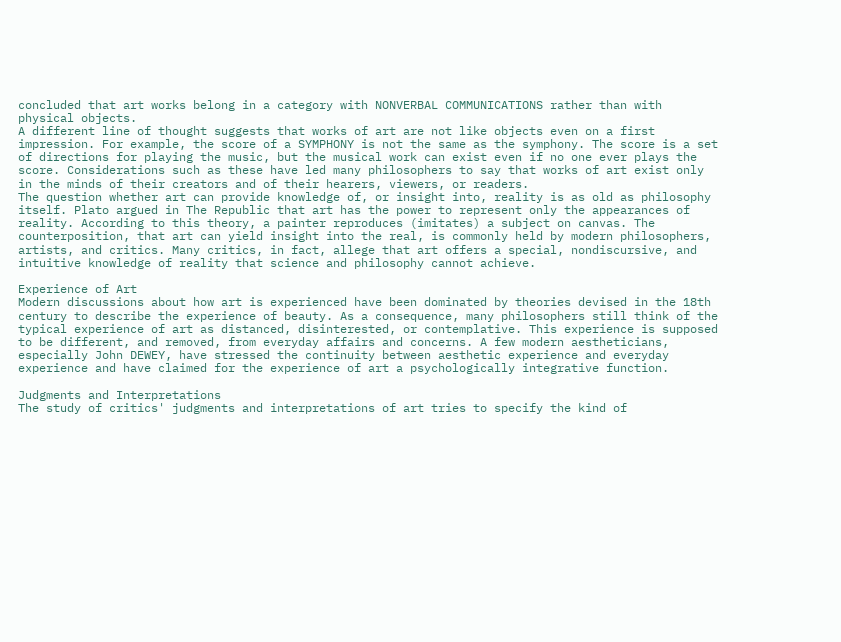concluded that art works belong in a category with NONVERBAL COMMUNICATIONS rather than with physical objects.
A different line of thought suggests that works of art are not like objects even on a first impression. For example, the score of a SYMPHONY is not the same as the symphony. The score is a set of directions for playing the music, but the musical work can exist even if no one ever plays the score. Considerations such as these have led many philosophers to say that works of art exist only in the minds of their creators and of their hearers, viewers, or readers.
The question whether art can provide knowledge of, or insight into, reality is as old as philosophy itself. Plato argued in The Republic that art has the power to represent only the appearances of reality. According to this theory, a painter reproduces (imitates) a subject on canvas. The counterposition, that art can yield insight into the real, is commonly held by modern philosophers, artists, and critics. Many critics, in fact, allege that art offers a special, nondiscursive, and intuitive knowledge of reality that science and philosophy cannot achieve.

Experience of Art
Modern discussions about how art is experienced have been dominated by theories devised in the 18th century to describe the experience of beauty. As a consequence, many philosophers still think of the typical experience of art as distanced, disinterested, or contemplative. This experience is supposed to be different, and removed, from everyday affairs and concerns. A few modern aestheticians, especially John DEWEY, have stressed the continuity between aesthetic experience and everyday experience and have claimed for the experience of art a psychologically integrative function.

Judgments and Interpretations
The study of critics' judgments and interpretations of art tries to specify the kind of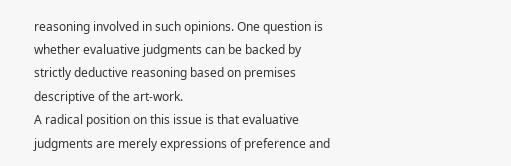reasoning involved in such opinions. One question is whether evaluative judgments can be backed by strictly deductive reasoning based on premises descriptive of the art-work.
A radical position on this issue is that evaluative judgments are merely expressions of preference and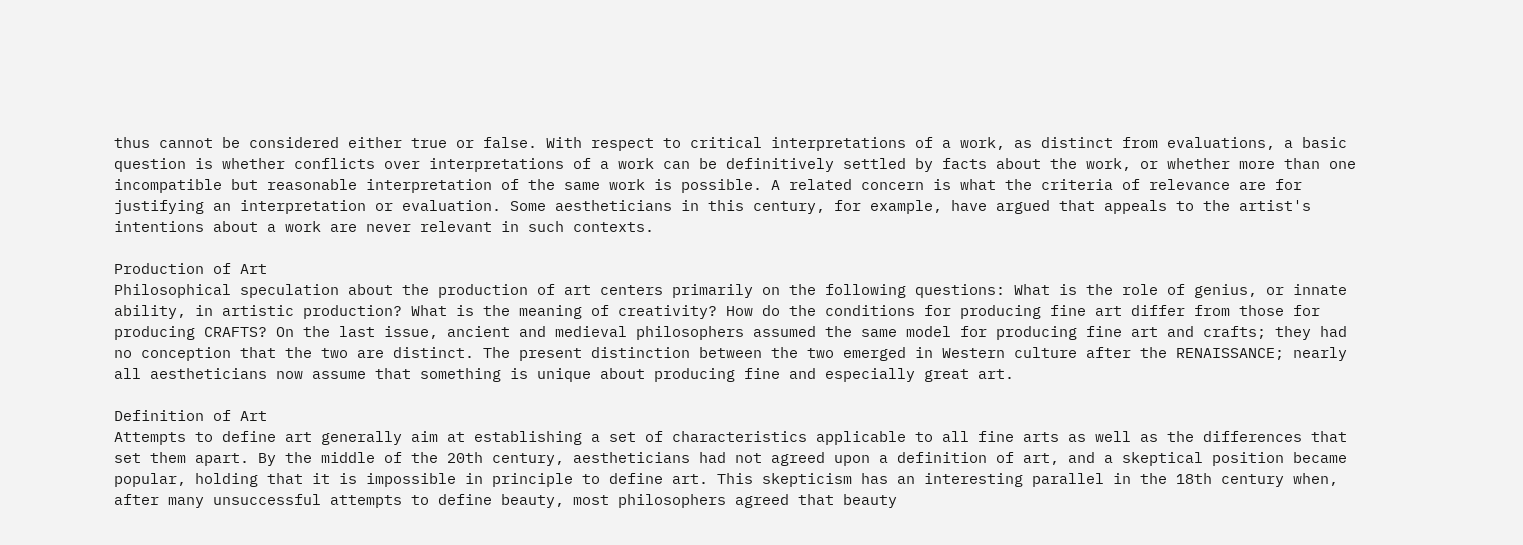thus cannot be considered either true or false. With respect to critical interpretations of a work, as distinct from evaluations, a basic question is whether conflicts over interpretations of a work can be definitively settled by facts about the work, or whether more than one incompatible but reasonable interpretation of the same work is possible. A related concern is what the criteria of relevance are for justifying an interpretation or evaluation. Some aestheticians in this century, for example, have argued that appeals to the artist's intentions about a work are never relevant in such contexts.

Production of Art
Philosophical speculation about the production of art centers primarily on the following questions: What is the role of genius, or innate ability, in artistic production? What is the meaning of creativity? How do the conditions for producing fine art differ from those for producing CRAFTS? On the last issue, ancient and medieval philosophers assumed the same model for producing fine art and crafts; they had no conception that the two are distinct. The present distinction between the two emerged in Western culture after the RENAISSANCE; nearly all aestheticians now assume that something is unique about producing fine and especially great art.

Definition of Art
Attempts to define art generally aim at establishing a set of characteristics applicable to all fine arts as well as the differences that set them apart. By the middle of the 20th century, aestheticians had not agreed upon a definition of art, and a skeptical position became popular, holding that it is impossible in principle to define art. This skepticism has an interesting parallel in the 18th century when, after many unsuccessful attempts to define beauty, most philosophers agreed that beauty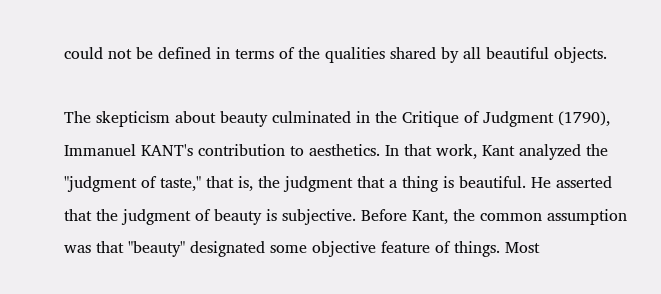could not be defined in terms of the qualities shared by all beautiful objects.

The skepticism about beauty culminated in the Critique of Judgment (1790), Immanuel KANT's contribution to aesthetics. In that work, Kant analyzed the "judgment of taste," that is, the judgment that a thing is beautiful. He asserted that the judgment of beauty is subjective. Before Kant, the common assumption was that "beauty" designated some objective feature of things. Most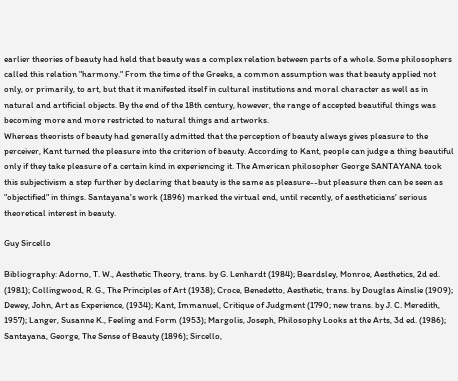earlier theories of beauty had held that beauty was a complex relation between parts of a whole. Some philosophers called this relation "harmony." From the time of the Greeks, a common assumption was that beauty applied not only, or primarily, to art, but that it manifested itself in cultural institutions and moral character as well as in natural and artificial objects. By the end of the 18th century, however, the range of accepted beautiful things was becoming more and more restricted to natural things and artworks.
Whereas theorists of beauty had generally admitted that the perception of beauty always gives pleasure to the perceiver, Kant turned the pleasure into the criterion of beauty. According to Kant, people can judge a thing beautiful only if they take pleasure of a certain kind in experiencing it. The American philosopher George SANTAYANA took this subjectivism a step further by declaring that beauty is the same as pleasure--but pleasure then can be seen as "objectified" in things. Santayana's work (1896) marked the virtual end, until recently, of aestheticians' serious theoretical interest in beauty.

Guy Sircello

Bibliography: Adorno, T. W., Aesthetic Theory, trans. by G. Lenhardt (1984); Beardsley, Monroe, Aesthetics, 2d ed. (1981); Collingwood, R. G., The Principles of Art (1938); Croce, Benedetto, Aesthetic, trans. by Douglas Ainslie (1909); Dewey, John, Art as Experience, (1934); Kant, Immanuel, Critique of Judgment (1790; new trans. by J. C. Meredith, 1957); Langer, Susanne K., Feeling and Form (1953); Margolis, Joseph, Philosophy Looks at the Arts, 3d ed. (1986); Santayana, George, The Sense of Beauty (1896); Sircello,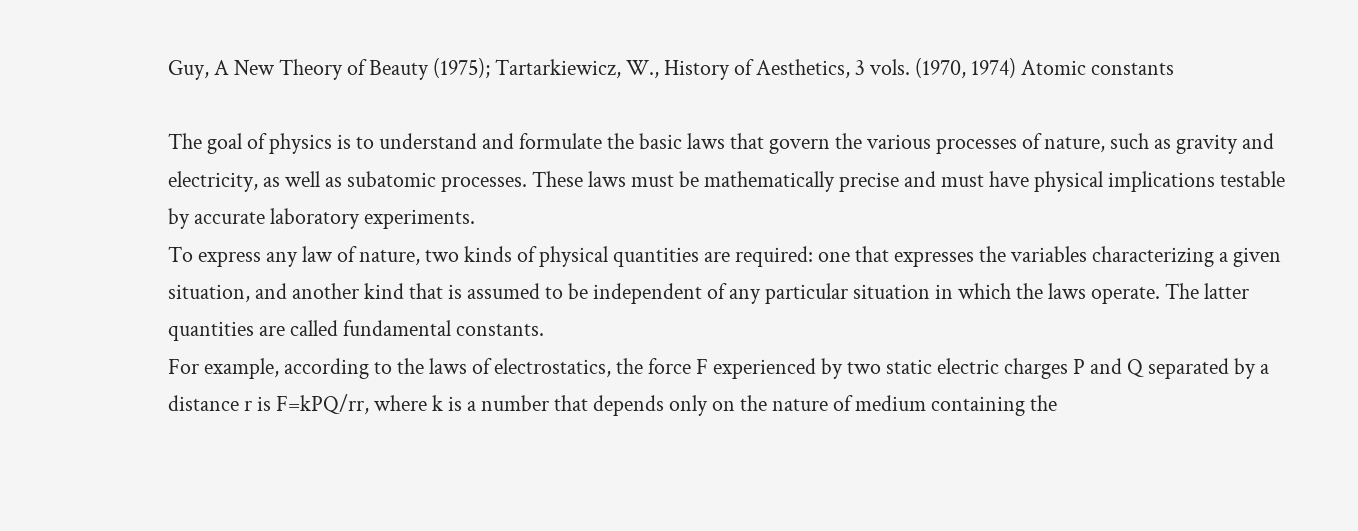Guy, A New Theory of Beauty (1975); Tartarkiewicz, W., History of Aesthetics, 3 vols. (1970, 1974) Atomic constants

The goal of physics is to understand and formulate the basic laws that govern the various processes of nature, such as gravity and electricity, as well as subatomic processes. These laws must be mathematically precise and must have physical implications testable by accurate laboratory experiments.
To express any law of nature, two kinds of physical quantities are required: one that expresses the variables characterizing a given situation, and another kind that is assumed to be independent of any particular situation in which the laws operate. The latter quantities are called fundamental constants.
For example, according to the laws of electrostatics, the force F experienced by two static electric charges P and Q separated by a distance r is F=kPQ/rr, where k is a number that depends only on the nature of medium containing the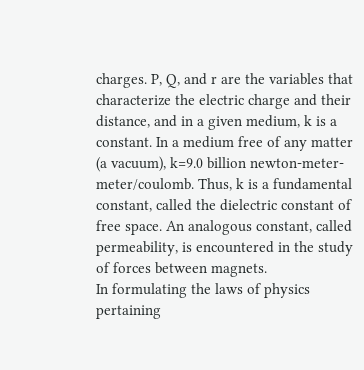charges. P, Q, and r are the variables that characterize the electric charge and their distance, and in a given medium, k is a constant. In a medium free of any matter (a vacuum), k=9.0 billion newton-meter-meter/coulomb. Thus, k is a fundamental constant, called the dielectric constant of free space. An analogous constant, called permeability, is encountered in the study of forces between magnets.
In formulating the laws of physics pertaining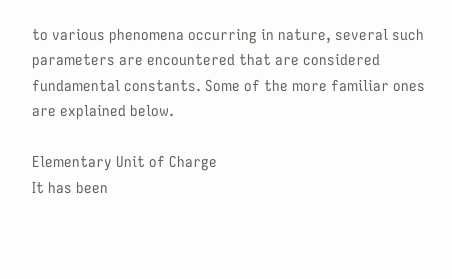to various phenomena occurring in nature, several such parameters are encountered that are considered fundamental constants. Some of the more familiar ones are explained below.

Elementary Unit of Charge
It has been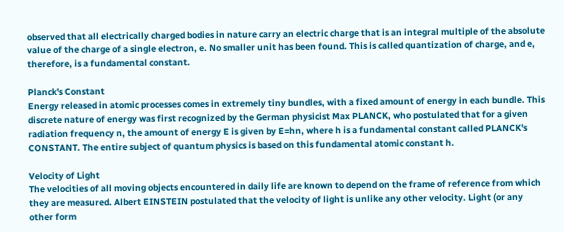observed that all electrically charged bodies in nature carry an electric charge that is an integral multiple of the absolute value of the charge of a single electron, e. No smaller unit has been found. This is called quantization of charge, and e, therefore, is a fundamental constant.

Planck's Constant
Energy released in atomic processes comes in extremely tiny bundles, with a fixed amount of energy in each bundle. This discrete nature of energy was first recognized by the German physicist Max PLANCK, who postulated that for a given radiation frequency n, the amount of energy E is given by E=hn, where h is a fundamental constant called PLANCK's CONSTANT. The entire subject of quantum physics is based on this fundamental atomic constant h.

Velocity of Light
The velocities of all moving objects encountered in daily life are known to depend on the frame of reference from which they are measured. Albert EINSTEIN postulated that the velocity of light is unlike any other velocity. Light (or any other form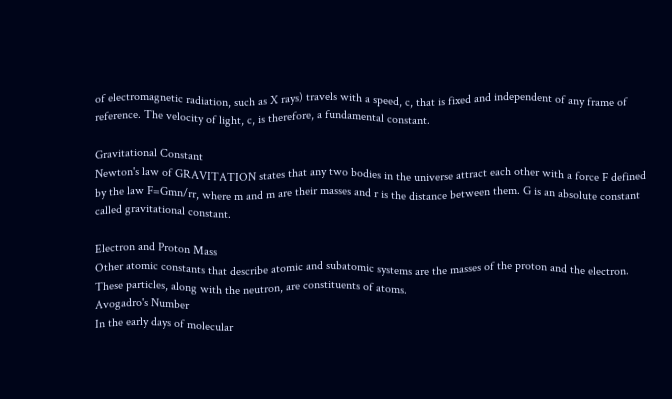of electromagnetic radiation, such as X rays) travels with a speed, c, that is fixed and independent of any frame of reference. The velocity of light, c, is therefore, a fundamental constant.

Gravitational Constant
Newton's law of GRAVITATION states that any two bodies in the universe attract each other with a force F defined by the law F=Gmn/rr, where m and m are their masses and r is the distance between them. G is an absolute constant called gravitational constant.

Electron and Proton Mass
Other atomic constants that describe atomic and subatomic systems are the masses of the proton and the electron. These particles, along with the neutron, are constituents of atoms.
Avogadro's Number
In the early days of molecular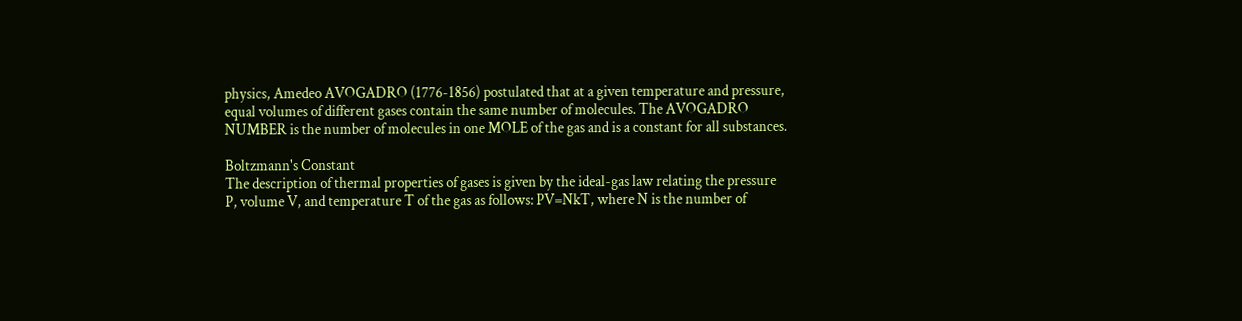physics, Amedeo AVOGADRO (1776-1856) postulated that at a given temperature and pressure, equal volumes of different gases contain the same number of molecules. The AVOGADRO NUMBER is the number of molecules in one MOLE of the gas and is a constant for all substances.

Boltzmann's Constant
The description of thermal properties of gases is given by the ideal-gas law relating the pressure P, volume V, and temperature T of the gas as follows: PV=NkT, where N is the number of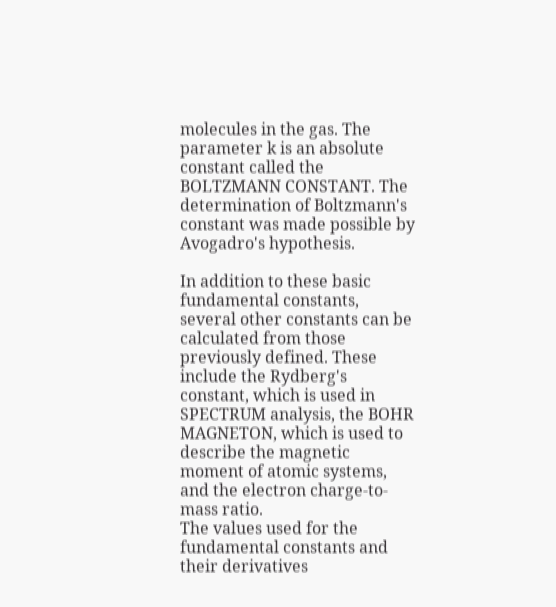molecules in the gas. The parameter k is an absolute constant called the BOLTZMANN CONSTANT. The determination of Boltzmann's constant was made possible by Avogadro's hypothesis.

In addition to these basic fundamental constants, several other constants can be calculated from those previously defined. These include the Rydberg's constant, which is used in SPECTRUM analysis, the BOHR MAGNETON, which is used to describe the magnetic moment of atomic systems, and the electron charge-to-mass ratio.
The values used for the fundamental constants and their derivatives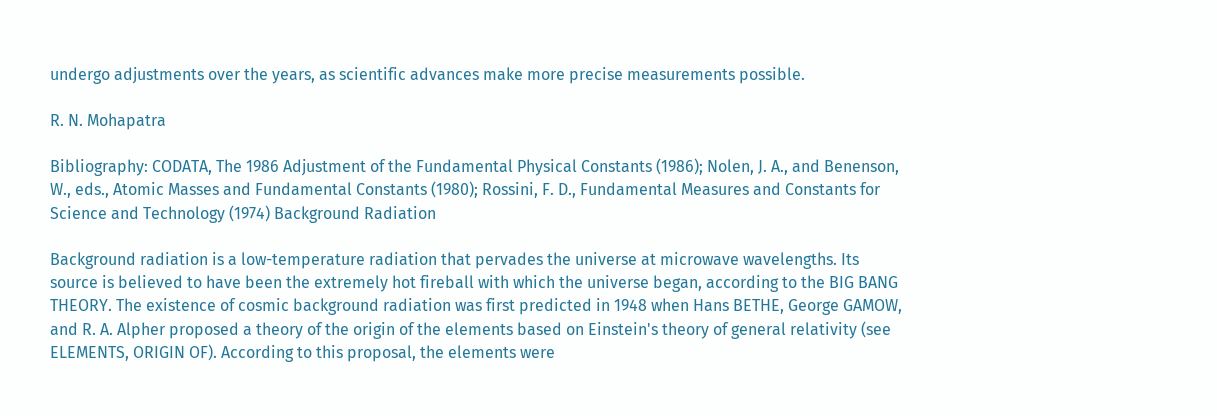undergo adjustments over the years, as scientific advances make more precise measurements possible.

R. N. Mohapatra

Bibliography: CODATA, The 1986 Adjustment of the Fundamental Physical Constants (1986); Nolen, J. A., and Benenson, W., eds., Atomic Masses and Fundamental Constants (1980); Rossini, F. D., Fundamental Measures and Constants for Science and Technology (1974) Background Radiation

Background radiation is a low-temperature radiation that pervades the universe at microwave wavelengths. Its source is believed to have been the extremely hot fireball with which the universe began, according to the BIG BANG THEORY. The existence of cosmic background radiation was first predicted in 1948 when Hans BETHE, George GAMOW, and R. A. Alpher proposed a theory of the origin of the elements based on Einstein's theory of general relativity (see ELEMENTS, ORIGIN OF). According to this proposal, the elements were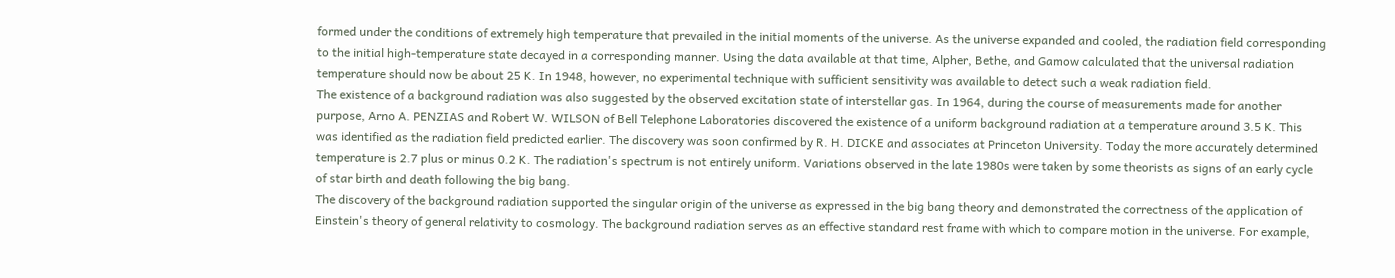formed under the conditions of extremely high temperature that prevailed in the initial moments of the universe. As the universe expanded and cooled, the radiation field corresponding to the initial high-temperature state decayed in a corresponding manner. Using the data available at that time, Alpher, Bethe, and Gamow calculated that the universal radiation temperature should now be about 25 K. In 1948, however, no experimental technique with sufficient sensitivity was available to detect such a weak radiation field.
The existence of a background radiation was also suggested by the observed excitation state of interstellar gas. In 1964, during the course of measurements made for another purpose, Arno A. PENZIAS and Robert W. WILSON of Bell Telephone Laboratories discovered the existence of a uniform background radiation at a temperature around 3.5 K. This was identified as the radiation field predicted earlier. The discovery was soon confirmed by R. H. DICKE and associates at Princeton University. Today the more accurately determined temperature is 2.7 plus or minus 0.2 K. The radiation's spectrum is not entirely uniform. Variations observed in the late 1980s were taken by some theorists as signs of an early cycle of star birth and death following the big bang.
The discovery of the background radiation supported the singular origin of the universe as expressed in the big bang theory and demonstrated the correctness of the application of Einstein's theory of general relativity to cosmology. The background radiation serves as an effective standard rest frame with which to compare motion in the universe. For example,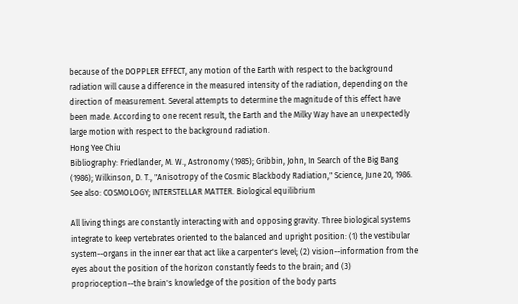because of the DOPPLER EFFECT, any motion of the Earth with respect to the background radiation will cause a difference in the measured intensity of the radiation, depending on the direction of measurement. Several attempts to determine the magnitude of this effect have been made. According to one recent result, the Earth and the Milky Way have an unexpectedly large motion with respect to the background radiation.
Hong Yee Chiu
Bibliography: Friedlander, M. W., Astronomy (1985); Gribbin, John, In Search of the Big Bang (1986); Wilkinson, D. T., "Anisotropy of the Cosmic Blackbody Radiation," Science, June 20, 1986.
See also: COSMOLOGY; INTERSTELLAR MATTER. Biological equilibrium

All living things are constantly interacting with and opposing gravity. Three biological systems integrate to keep vertebrates oriented to the balanced and upright position: (1) the vestibular system--organs in the inner ear that act like a carpenter's level; (2) vision--information from the eyes about the position of the horizon constantly feeds to the brain; and (3) proprioception--the brain's knowledge of the position of the body parts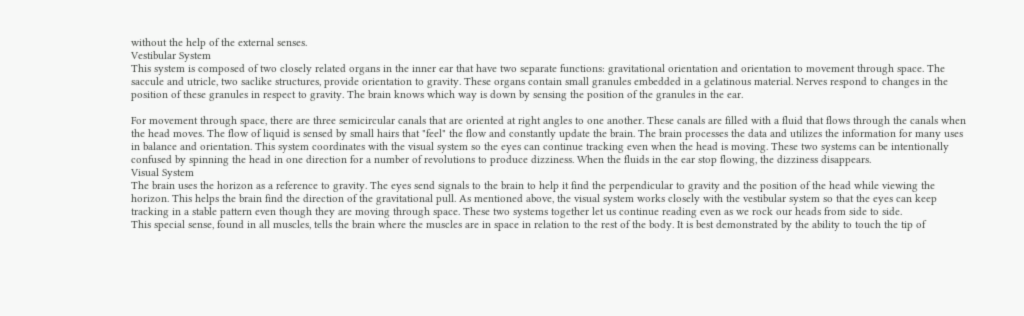without the help of the external senses.
Vestibular System
This system is composed of two closely related organs in the inner ear that have two separate functions: gravitational orientation and orientation to movement through space. The saccule and utricle, two saclike structures, provide orientation to gravity. These organs contain small granules embedded in a gelatinous material. Nerves respond to changes in the position of these granules in respect to gravity. The brain knows which way is down by sensing the position of the granules in the ear.

For movement through space, there are three semicircular canals that are oriented at right angles to one another. These canals are filled with a fluid that flows through the canals when the head moves. The flow of liquid is sensed by small hairs that "feel" the flow and constantly update the brain. The brain processes the data and utilizes the information for many uses in balance and orientation. This system coordinates with the visual system so the eyes can continue tracking even when the head is moving. These two systems can be intentionally confused by spinning the head in one direction for a number of revolutions to produce dizziness. When the fluids in the ear stop flowing, the dizziness disappears.
Visual System
The brain uses the horizon as a reference to gravity. The eyes send signals to the brain to help it find the perpendicular to gravity and the position of the head while viewing the horizon. This helps the brain find the direction of the gravitational pull. As mentioned above, the visual system works closely with the vestibular system so that the eyes can keep tracking in a stable pattern even though they are moving through space. These two systems together let us continue reading even as we rock our heads from side to side.
This special sense, found in all muscles, tells the brain where the muscles are in space in relation to the rest of the body. It is best demonstrated by the ability to touch the tip of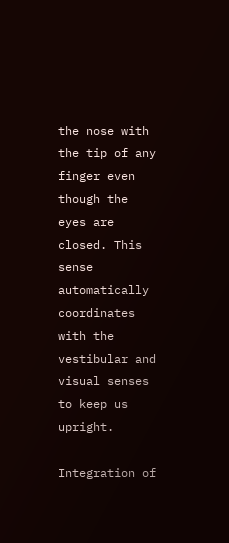the nose with the tip of any finger even though the eyes are closed. This sense automatically coordinates with the vestibular and visual senses to keep us upright.

Integration of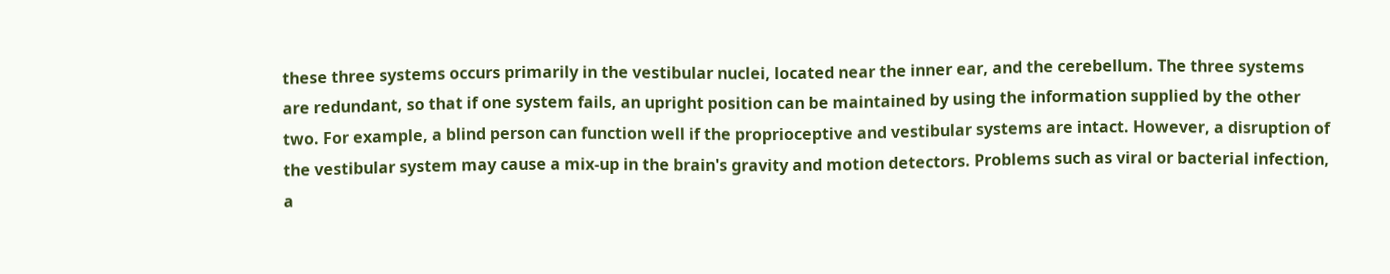these three systems occurs primarily in the vestibular nuclei, located near the inner ear, and the cerebellum. The three systems are redundant, so that if one system fails, an upright position can be maintained by using the information supplied by the other two. For example, a blind person can function well if the proprioceptive and vestibular systems are intact. However, a disruption of the vestibular system may cause a mix-up in the brain's gravity and motion detectors. Problems such as viral or bacterial infection, a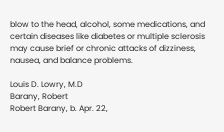blow to the head, alcohol, some medications, and certain diseases like diabetes or multiple sclerosis may cause brief or chronic attacks of dizziness, nausea, and balance problems.

Louis D. Lowry, M.D
Barany, Robert
Robert Barany, b. Apr. 22,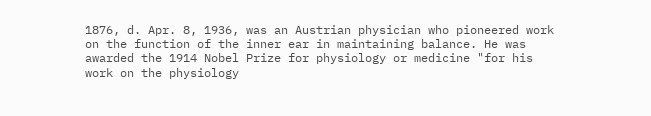1876, d. Apr. 8, 1936, was an Austrian physician who pioneered work on the function of the inner ear in maintaining balance. He was awarded the 1914 Nobel Prize for physiology or medicine "for his work on the physiology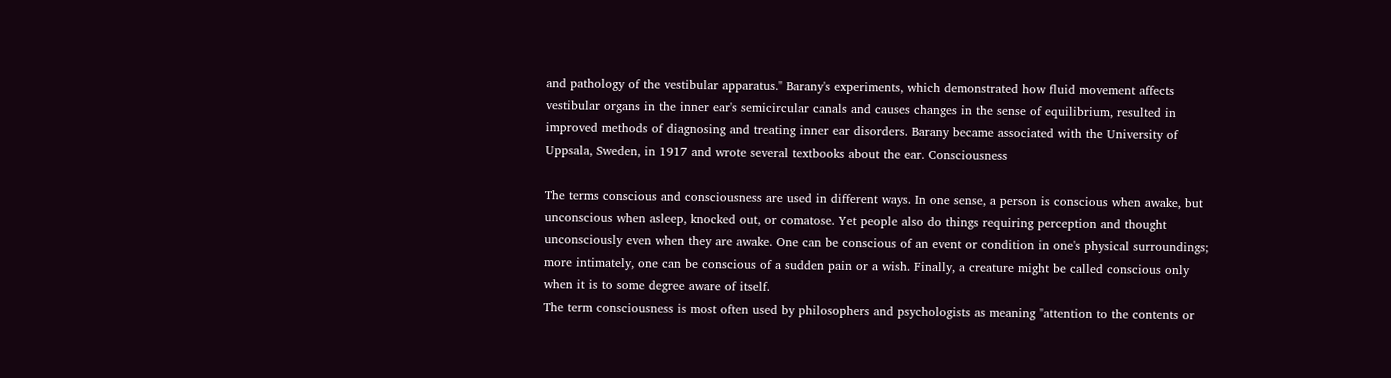and pathology of the vestibular apparatus." Barany's experiments, which demonstrated how fluid movement affects vestibular organs in the inner ear's semicircular canals and causes changes in the sense of equilibrium, resulted in improved methods of diagnosing and treating inner ear disorders. Barany became associated with the University of Uppsala, Sweden, in 1917 and wrote several textbooks about the ear. Consciousness

The terms conscious and consciousness are used in different ways. In one sense, a person is conscious when awake, but unconscious when asleep, knocked out, or comatose. Yet people also do things requiring perception and thought unconsciously even when they are awake. One can be conscious of an event or condition in one's physical surroundings; more intimately, one can be conscious of a sudden pain or a wish. Finally, a creature might be called conscious only when it is to some degree aware of itself.
The term consciousness is most often used by philosophers and psychologists as meaning "attention to the contents or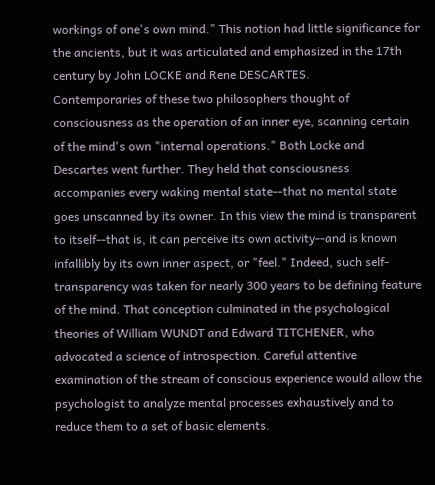workings of one's own mind." This notion had little significance for the ancients, but it was articulated and emphasized in the 17th century by John LOCKE and Rene DESCARTES.
Contemporaries of these two philosophers thought of consciousness as the operation of an inner eye, scanning certain of the mind's own "internal operations." Both Locke and Descartes went further. They held that consciousness accompanies every waking mental state--that no mental state goes unscanned by its owner. In this view the mind is transparent to itself--that is, it can perceive its own activity--and is known infallibly by its own inner aspect, or "feel." Indeed, such self-transparency was taken for nearly 300 years to be defining feature of the mind. That conception culminated in the psychological theories of William WUNDT and Edward TITCHENER, who advocated a science of introspection. Careful attentive examination of the stream of conscious experience would allow the psychologist to analyze mental processes exhaustively and to reduce them to a set of basic elements.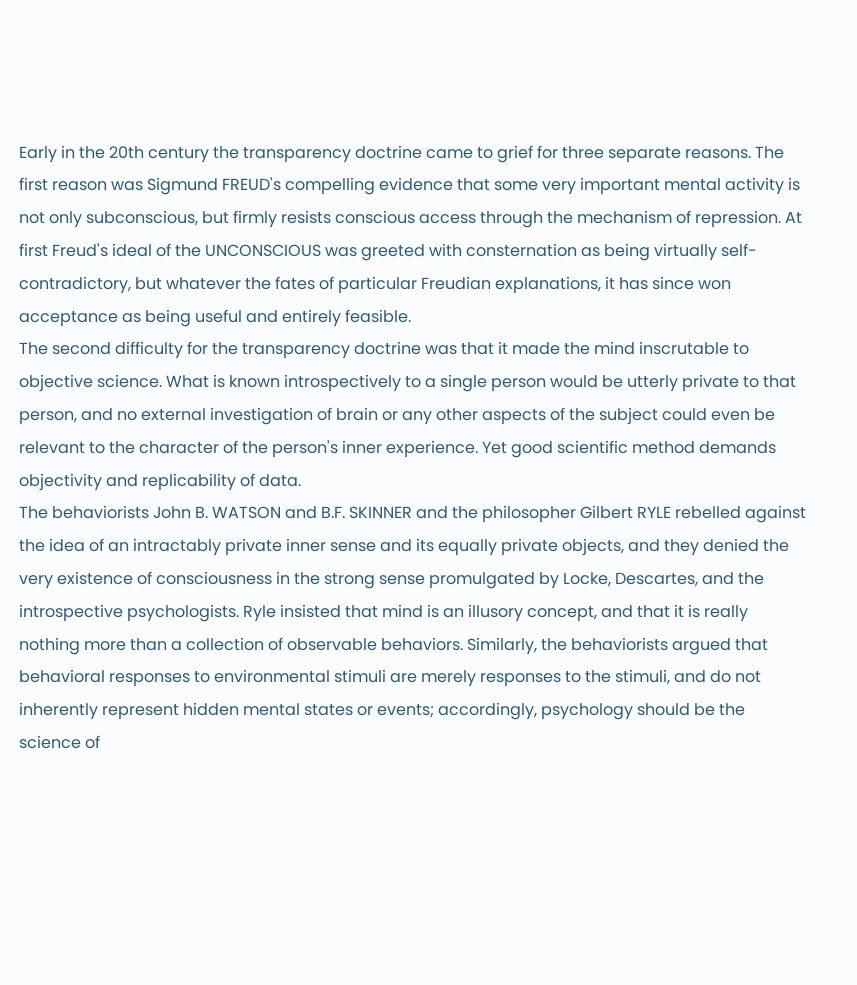Early in the 20th century the transparency doctrine came to grief for three separate reasons. The first reason was Sigmund FREUD's compelling evidence that some very important mental activity is not only subconscious, but firmly resists conscious access through the mechanism of repression. At first Freud's ideal of the UNCONSCIOUS was greeted with consternation as being virtually self-contradictory, but whatever the fates of particular Freudian explanations, it has since won acceptance as being useful and entirely feasible.
The second difficulty for the transparency doctrine was that it made the mind inscrutable to objective science. What is known introspectively to a single person would be utterly private to that person, and no external investigation of brain or any other aspects of the subject could even be relevant to the character of the person's inner experience. Yet good scientific method demands objectivity and replicability of data.
The behaviorists John B. WATSON and B.F. SKINNER and the philosopher Gilbert RYLE rebelled against the idea of an intractably private inner sense and its equally private objects, and they denied the very existence of consciousness in the strong sense promulgated by Locke, Descartes, and the introspective psychologists. Ryle insisted that mind is an illusory concept, and that it is really nothing more than a collection of observable behaviors. Similarly, the behaviorists argued that behavioral responses to environmental stimuli are merely responses to the stimuli, and do not inherently represent hidden mental states or events; accordingly, psychology should be the science of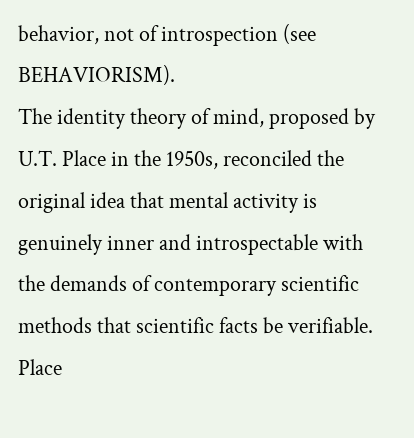behavior, not of introspection (see BEHAVIORISM).
The identity theory of mind, proposed by U.T. Place in the 1950s, reconciled the original idea that mental activity is genuinely inner and introspectable with the demands of contemporary scientific methods that scientific facts be verifiable. Place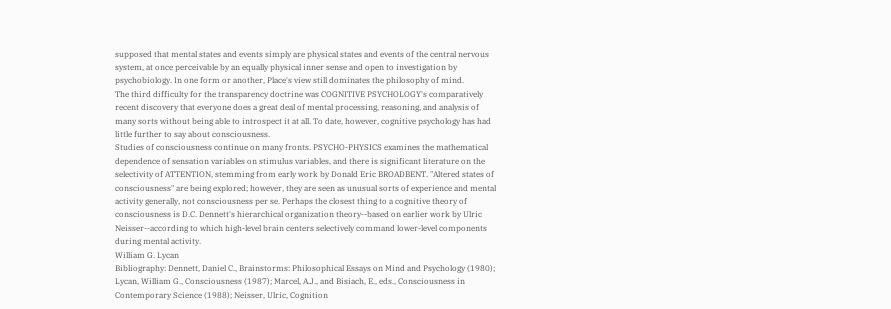supposed that mental states and events simply are physical states and events of the central nervous system, at once perceivable by an equally physical inner sense and open to investigation by psychobiology. In one form or another, Place's view still dominates the philosophy of mind.
The third difficulty for the transparency doctrine was COGNITIVE PSYCHOLOGY's comparatively recent discovery that everyone does a great deal of mental processing, reasoning, and analysis of many sorts without being able to introspect it at all. To date, however, cognitive psychology has had little further to say about consciousness.
Studies of consciousness continue on many fronts. PSYCHO-PHYSICS examines the mathematical dependence of sensation variables on stimulus variables, and there is significant literature on the selectivity of ATTENTION, stemming from early work by Donald Eric BROADBENT. "Altered states of consciousness" are being explored; however, they are seen as unusual sorts of experience and mental activity generally, not consciousness per se. Perhaps the closest thing to a cognitive theory of consciousness is D.C. Dennett's hierarchical organization theory--based on earlier work by Ulric Neisser--according to which high-level brain centers selectively command lower-level components during mental activity.
William G. Lycan
Bibliography: Dennett, Daniel C., Brainstorms: Philosophical Essays on Mind and Psychology (1980); Lycan, William G., Consciousness (1987); Marcel, A.J., and Bisiach, E., eds., Consciousness in Contemporary Science (1988); Neisser, Ulric, Cognition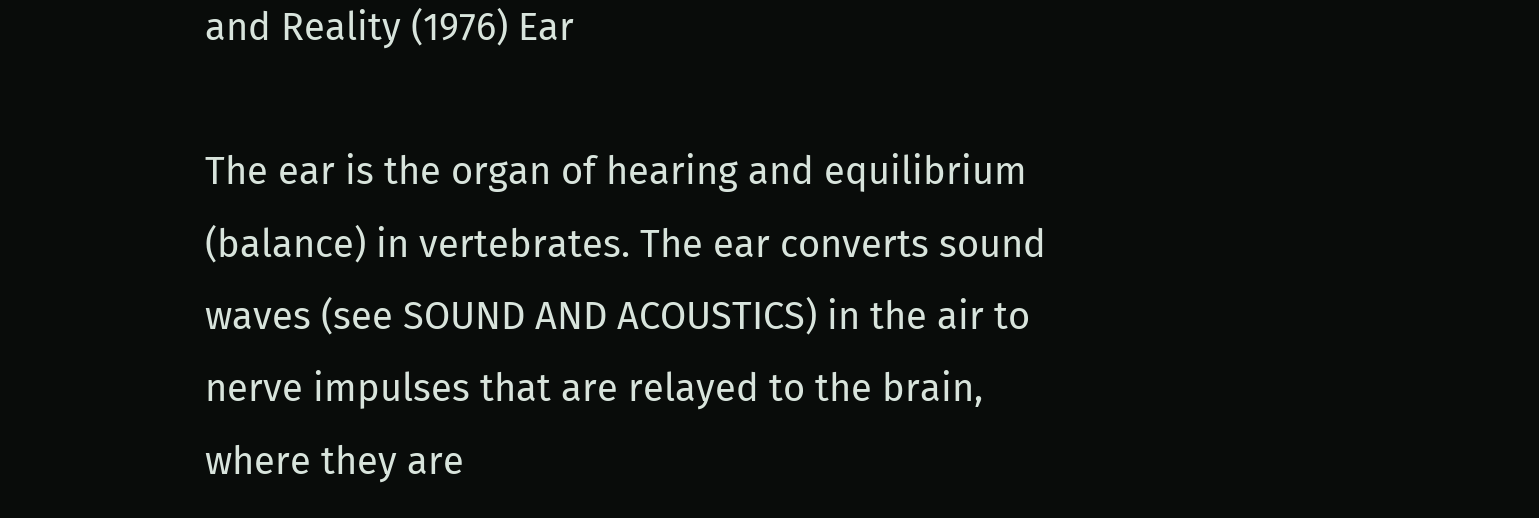and Reality (1976) Ear

The ear is the organ of hearing and equilibrium (balance) in vertebrates. The ear converts sound waves (see SOUND AND ACOUSTICS) in the air to nerve impulses that are relayed to the brain, where they are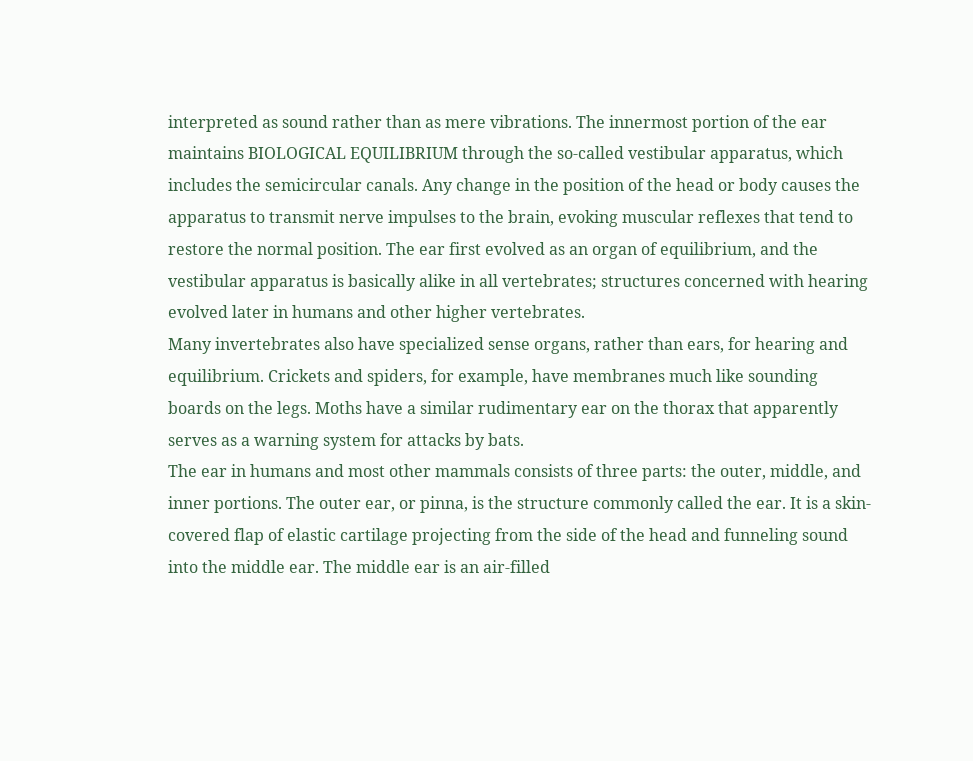interpreted as sound rather than as mere vibrations. The innermost portion of the ear maintains BIOLOGICAL EQUILIBRIUM through the so-called vestibular apparatus, which includes the semicircular canals. Any change in the position of the head or body causes the apparatus to transmit nerve impulses to the brain, evoking muscular reflexes that tend to restore the normal position. The ear first evolved as an organ of equilibrium, and the vestibular apparatus is basically alike in all vertebrates; structures concerned with hearing evolved later in humans and other higher vertebrates.
Many invertebrates also have specialized sense organs, rather than ears, for hearing and equilibrium. Crickets and spiders, for example, have membranes much like sounding boards on the legs. Moths have a similar rudimentary ear on the thorax that apparently serves as a warning system for attacks by bats.
The ear in humans and most other mammals consists of three parts: the outer, middle, and inner portions. The outer ear, or pinna, is the structure commonly called the ear. It is a skin-covered flap of elastic cartilage projecting from the side of the head and funneling sound into the middle ear. The middle ear is an air-filled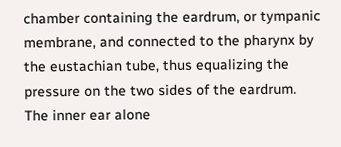chamber containing the eardrum, or tympanic membrane, and connected to the pharynx by the eustachian tube, thus equalizing the pressure on the two sides of the eardrum. The inner ear alone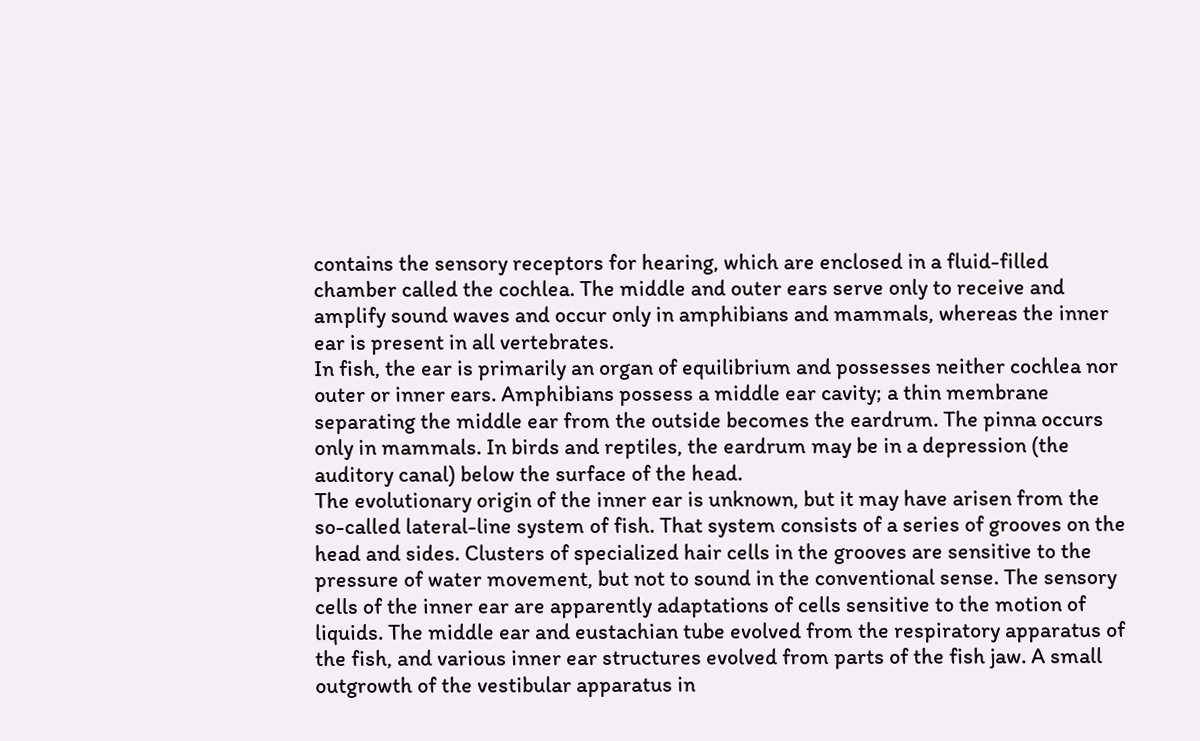contains the sensory receptors for hearing, which are enclosed in a fluid-filled chamber called the cochlea. The middle and outer ears serve only to receive and amplify sound waves and occur only in amphibians and mammals, whereas the inner ear is present in all vertebrates.
In fish, the ear is primarily an organ of equilibrium and possesses neither cochlea nor outer or inner ears. Amphibians possess a middle ear cavity; a thin membrane separating the middle ear from the outside becomes the eardrum. The pinna occurs only in mammals. In birds and reptiles, the eardrum may be in a depression (the auditory canal) below the surface of the head.
The evolutionary origin of the inner ear is unknown, but it may have arisen from the so-called lateral-line system of fish. That system consists of a series of grooves on the head and sides. Clusters of specialized hair cells in the grooves are sensitive to the pressure of water movement, but not to sound in the conventional sense. The sensory cells of the inner ear are apparently adaptations of cells sensitive to the motion of liquids. The middle ear and eustachian tube evolved from the respiratory apparatus of the fish, and various inner ear structures evolved from parts of the fish jaw. A small outgrowth of the vestibular apparatus in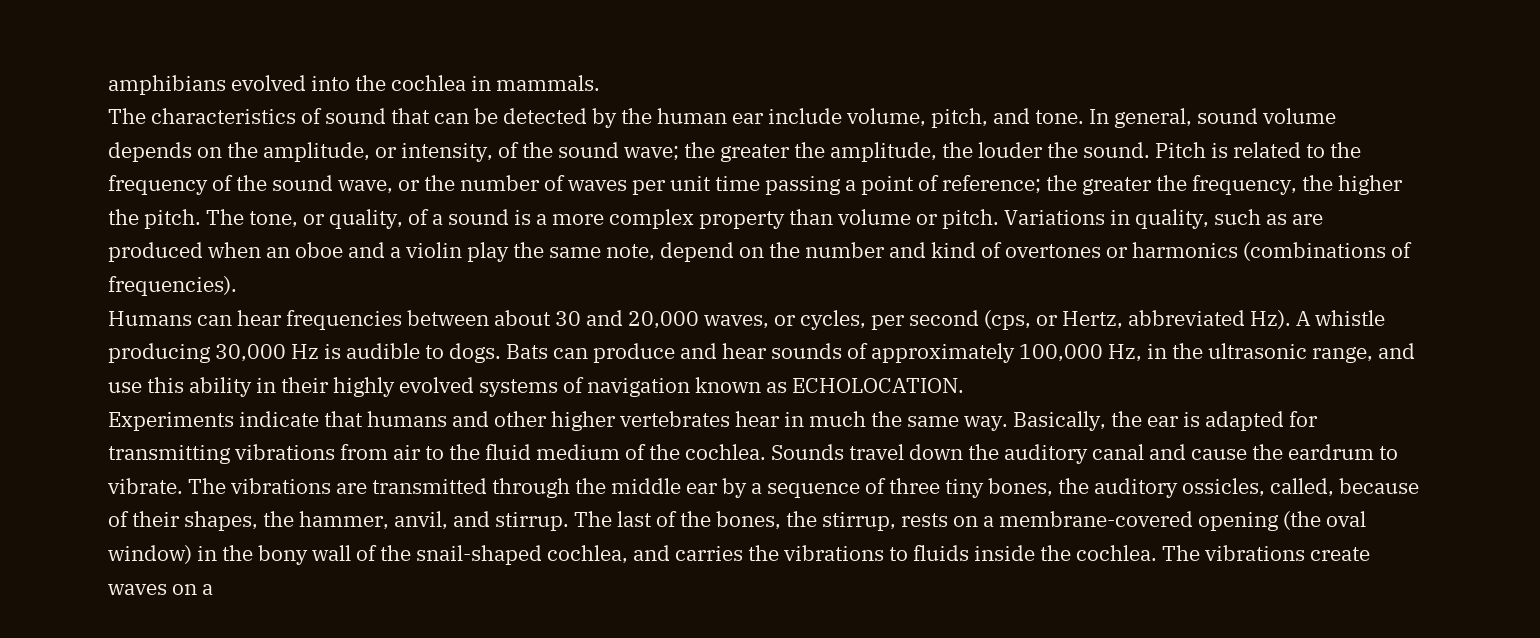amphibians evolved into the cochlea in mammals.
The characteristics of sound that can be detected by the human ear include volume, pitch, and tone. In general, sound volume depends on the amplitude, or intensity, of the sound wave; the greater the amplitude, the louder the sound. Pitch is related to the frequency of the sound wave, or the number of waves per unit time passing a point of reference; the greater the frequency, the higher the pitch. The tone, or quality, of a sound is a more complex property than volume or pitch. Variations in quality, such as are produced when an oboe and a violin play the same note, depend on the number and kind of overtones or harmonics (combinations of frequencies).
Humans can hear frequencies between about 30 and 20,000 waves, or cycles, per second (cps, or Hertz, abbreviated Hz). A whistle producing 30,000 Hz is audible to dogs. Bats can produce and hear sounds of approximately 100,000 Hz, in the ultrasonic range, and use this ability in their highly evolved systems of navigation known as ECHOLOCATION.
Experiments indicate that humans and other higher vertebrates hear in much the same way. Basically, the ear is adapted for transmitting vibrations from air to the fluid medium of the cochlea. Sounds travel down the auditory canal and cause the eardrum to vibrate. The vibrations are transmitted through the middle ear by a sequence of three tiny bones, the auditory ossicles, called, because of their shapes, the hammer, anvil, and stirrup. The last of the bones, the stirrup, rests on a membrane-covered opening (the oval window) in the bony wall of the snail-shaped cochlea, and carries the vibrations to fluids inside the cochlea. The vibrations create waves on a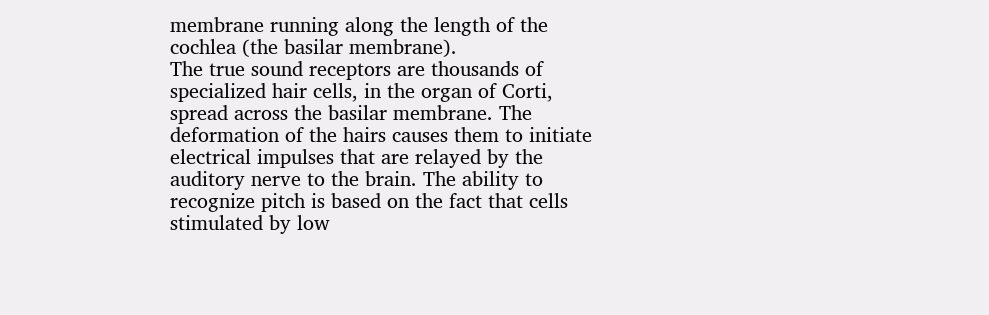membrane running along the length of the cochlea (the basilar membrane).
The true sound receptors are thousands of specialized hair cells, in the organ of Corti, spread across the basilar membrane. The deformation of the hairs causes them to initiate electrical impulses that are relayed by the auditory nerve to the brain. The ability to recognize pitch is based on the fact that cells stimulated by low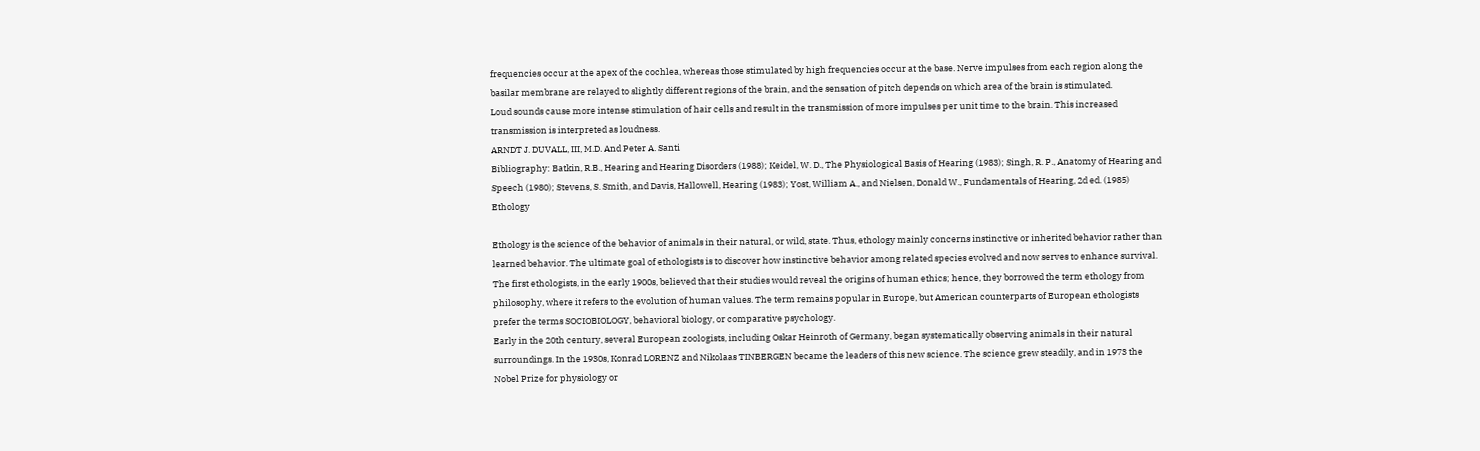frequencies occur at the apex of the cochlea, whereas those stimulated by high frequencies occur at the base. Nerve impulses from each region along the basilar membrane are relayed to slightly different regions of the brain, and the sensation of pitch depends on which area of the brain is stimulated.
Loud sounds cause more intense stimulation of hair cells and result in the transmission of more impulses per unit time to the brain. This increased transmission is interpreted as loudness.
ARNDT J. DUVALL, III, M.D. And Peter A. Santi
Bibliography: Batkin, R.B., Hearing and Hearing Disorders (1988); Keidel, W. D., The Physiological Basis of Hearing (1983); Singh, R. P., Anatomy of Hearing and Speech (1980); Stevens, S. Smith, and Davis, Hallowell, Hearing (1983); Yost, William A., and Nielsen, Donald W., Fundamentals of Hearing, 2d ed. (1985) Ethology

Ethology is the science of the behavior of animals in their natural, or wild, state. Thus, ethology mainly concerns instinctive or inherited behavior rather than learned behavior. The ultimate goal of ethologists is to discover how instinctive behavior among related species evolved and now serves to enhance survival. The first ethologists, in the early 1900s, believed that their studies would reveal the origins of human ethics; hence, they borrowed the term ethology from philosophy, where it refers to the evolution of human values. The term remains popular in Europe, but American counterparts of European ethologists prefer the terms SOCIOBIOLOGY, behavioral biology, or comparative psychology.
Early in the 20th century, several European zoologists, including Oskar Heinroth of Germany, began systematically observing animals in their natural surroundings. In the 1930s, Konrad LORENZ and Nikolaas TINBERGEN became the leaders of this new science. The science grew steadily, and in 1973 the Nobel Prize for physiology or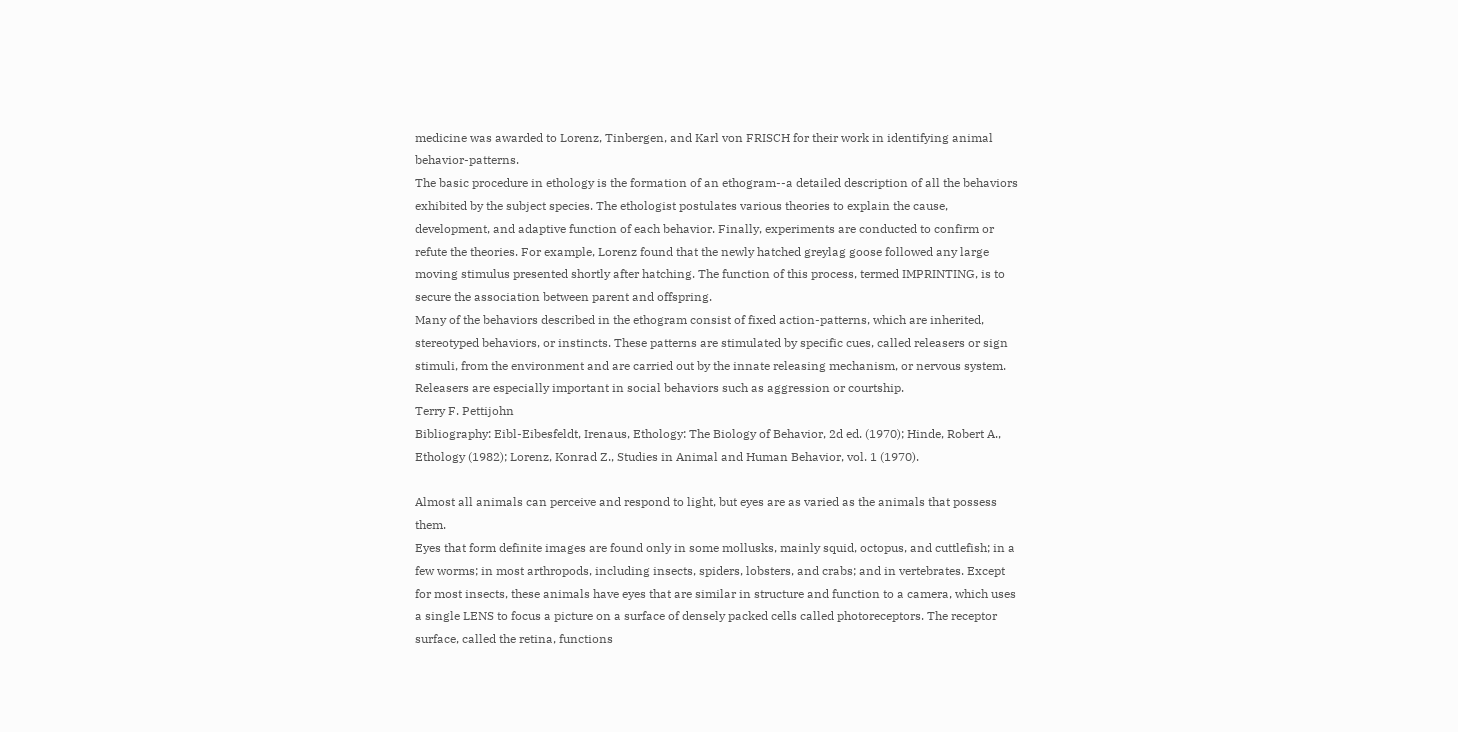medicine was awarded to Lorenz, Tinbergen, and Karl von FRISCH for their work in identifying animal behavior-patterns.
The basic procedure in ethology is the formation of an ethogram--a detailed description of all the behaviors exhibited by the subject species. The ethologist postulates various theories to explain the cause, development, and adaptive function of each behavior. Finally, experiments are conducted to confirm or refute the theories. For example, Lorenz found that the newly hatched greylag goose followed any large moving stimulus presented shortly after hatching. The function of this process, termed IMPRINTING, is to secure the association between parent and offspring.
Many of the behaviors described in the ethogram consist of fixed action-patterns, which are inherited, stereotyped behaviors, or instincts. These patterns are stimulated by specific cues, called releasers or sign stimuli, from the environment and are carried out by the innate releasing mechanism, or nervous system. Releasers are especially important in social behaviors such as aggression or courtship.
Terry F. Pettijohn
Bibliography: Eibl-Eibesfeldt, Irenaus, Ethology: The Biology of Behavior, 2d ed. (1970); Hinde, Robert A., Ethology (1982); Lorenz, Konrad Z., Studies in Animal and Human Behavior, vol. 1 (1970).

Almost all animals can perceive and respond to light, but eyes are as varied as the animals that possess them.
Eyes that form definite images are found only in some mollusks, mainly squid, octopus, and cuttlefish; in a few worms; in most arthropods, including insects, spiders, lobsters, and crabs; and in vertebrates. Except for most insects, these animals have eyes that are similar in structure and function to a camera, which uses a single LENS to focus a picture on a surface of densely packed cells called photoreceptors. The receptor surface, called the retina, functions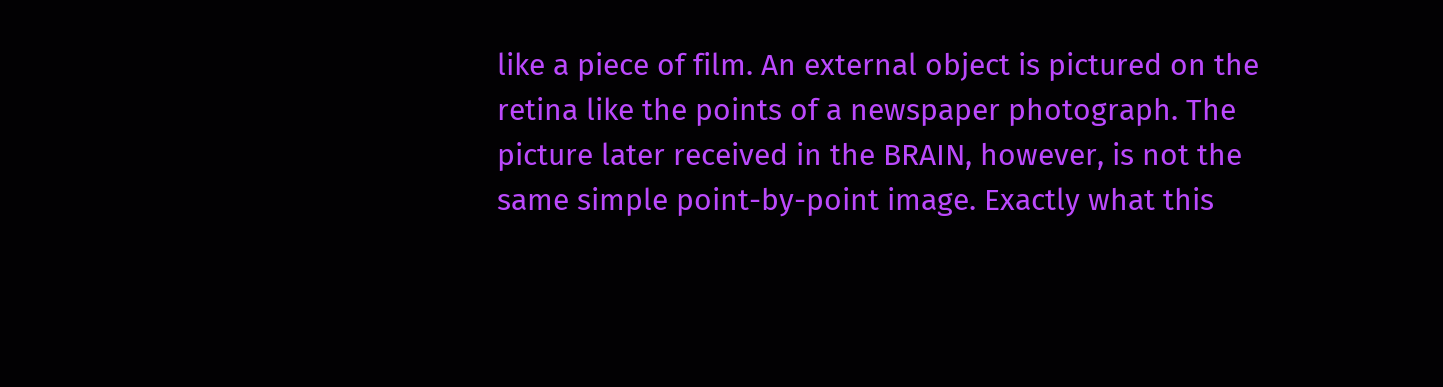like a piece of film. An external object is pictured on the retina like the points of a newspaper photograph. The picture later received in the BRAIN, however, is not the same simple point-by-point image. Exactly what this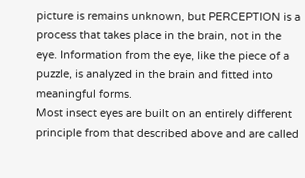picture is remains unknown, but PERCEPTION is a process that takes place in the brain, not in the eye. Information from the eye, like the piece of a puzzle, is analyzed in the brain and fitted into meaningful forms.
Most insect eyes are built on an entirely different principle from that described above and are called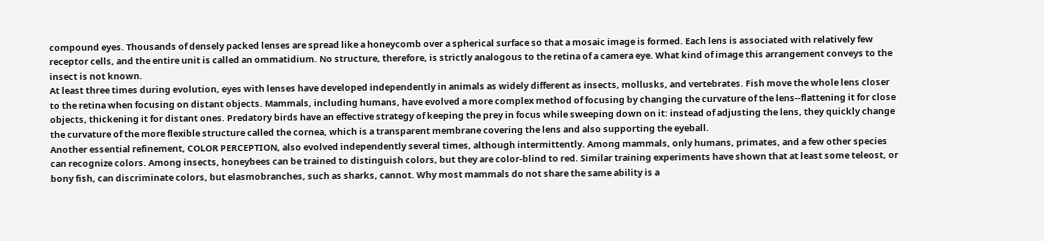compound eyes. Thousands of densely packed lenses are spread like a honeycomb over a spherical surface so that a mosaic image is formed. Each lens is associated with relatively few receptor cells, and the entire unit is called an ommatidium. No structure, therefore, is strictly analogous to the retina of a camera eye. What kind of image this arrangement conveys to the insect is not known.
At least three times during evolution, eyes with lenses have developed independently in animals as widely different as insects, mollusks, and vertebrates. Fish move the whole lens closer to the retina when focusing on distant objects. Mammals, including humans, have evolved a more complex method of focusing by changing the curvature of the lens--flattening it for close objects, thickening it for distant ones. Predatory birds have an effective strategy of keeping the prey in focus while sweeping down on it: instead of adjusting the lens, they quickly change the curvature of the more flexible structure called the cornea, which is a transparent membrane covering the lens and also supporting the eyeball.
Another essential refinement, COLOR PERCEPTION, also evolved independently several times, although intermittently. Among mammals, only humans, primates, and a few other species can recognize colors. Among insects, honeybees can be trained to distinguish colors, but they are color-blind to red. Similar training experiments have shown that at least some teleost, or bony fish, can discriminate colors, but elasmobranches, such as sharks, cannot. Why most mammals do not share the same ability is a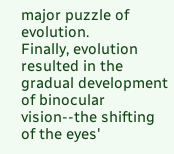major puzzle of evolution.
Finally, evolution resulted in the gradual development of binocular vision--the shifting of the eyes'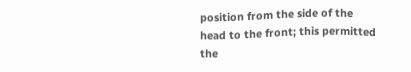position from the side of the head to the front; this permitted the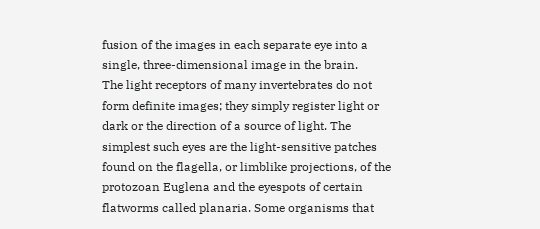fusion of the images in each separate eye into a single, three-dimensional image in the brain.
The light receptors of many invertebrates do not form definite images; they simply register light or dark or the direction of a source of light. The simplest such eyes are the light-sensitive patches found on the flagella, or limblike projections, of the protozoan Euglena and the eyespots of certain flatworms called planaria. Some organisms that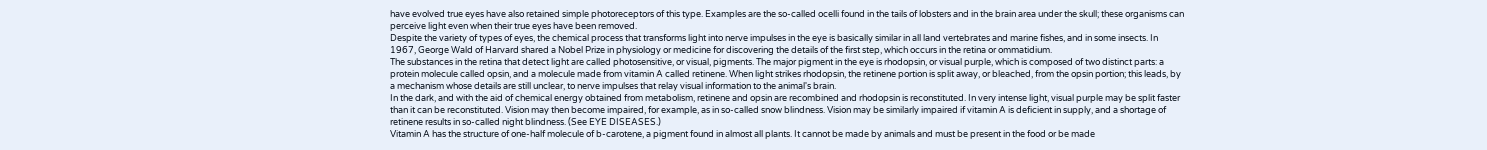have evolved true eyes have also retained simple photoreceptors of this type. Examples are the so-called ocelli found in the tails of lobsters and in the brain area under the skull; these organisms can perceive light even when their true eyes have been removed.
Despite the variety of types of eyes, the chemical process that transforms light into nerve impulses in the eye is basically similar in all land vertebrates and marine fishes, and in some insects. In 1967, George Wald of Harvard shared a Nobel Prize in physiology or medicine for discovering the details of the first step, which occurs in the retina or ommatidium.
The substances in the retina that detect light are called photosensitive, or visual, pigments. The major pigment in the eye is rhodopsin, or visual purple, which is composed of two distinct parts: a protein molecule called opsin, and a molecule made from vitamin A called retinene. When light strikes rhodopsin, the retinene portion is split away, or bleached, from the opsin portion; this leads, by a mechanism whose details are still unclear, to nerve impulses that relay visual information to the animal's brain.
In the dark, and with the aid of chemical energy obtained from metabolism, retinene and opsin are recombined and rhodopsin is reconstituted. In very intense light, visual purple may be split faster than it can be reconstituted. Vision may then become impaired, for example, as in so-called snow blindness. Vision may be similarly impaired if vitamin A is deficient in supply, and a shortage of retinene results in so-called night blindness. (See EYE DISEASES.)
Vitamin A has the structure of one-half molecule of b-carotene, a pigment found in almost all plants. It cannot be made by animals and must be present in the food or be made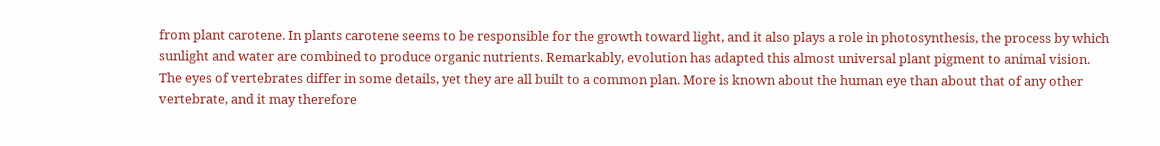from plant carotene. In plants carotene seems to be responsible for the growth toward light, and it also plays a role in photosynthesis, the process by which sunlight and water are combined to produce organic nutrients. Remarkably, evolution has adapted this almost universal plant pigment to animal vision.
The eyes of vertebrates differ in some details, yet they are all built to a common plan. More is known about the human eye than about that of any other vertebrate, and it may therefore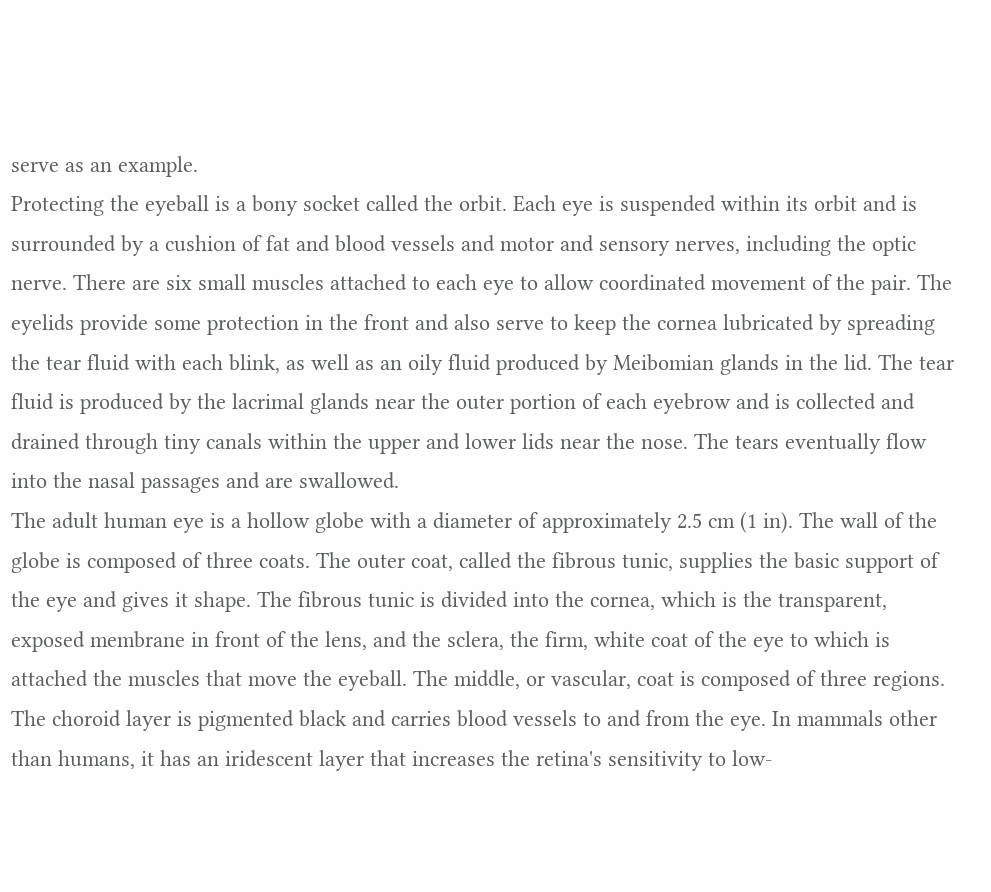serve as an example.
Protecting the eyeball is a bony socket called the orbit. Each eye is suspended within its orbit and is surrounded by a cushion of fat and blood vessels and motor and sensory nerves, including the optic nerve. There are six small muscles attached to each eye to allow coordinated movement of the pair. The eyelids provide some protection in the front and also serve to keep the cornea lubricated by spreading the tear fluid with each blink, as well as an oily fluid produced by Meibomian glands in the lid. The tear fluid is produced by the lacrimal glands near the outer portion of each eyebrow and is collected and drained through tiny canals within the upper and lower lids near the nose. The tears eventually flow into the nasal passages and are swallowed.
The adult human eye is a hollow globe with a diameter of approximately 2.5 cm (1 in). The wall of the globe is composed of three coats. The outer coat, called the fibrous tunic, supplies the basic support of the eye and gives it shape. The fibrous tunic is divided into the cornea, which is the transparent, exposed membrane in front of the lens, and the sclera, the firm, white coat of the eye to which is attached the muscles that move the eyeball. The middle, or vascular, coat is composed of three regions. The choroid layer is pigmented black and carries blood vessels to and from the eye. In mammals other than humans, it has an iridescent layer that increases the retina's sensitivity to low-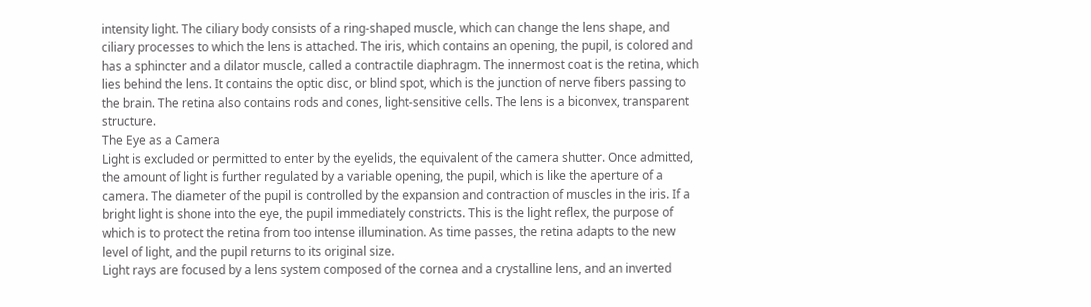intensity light. The ciliary body consists of a ring-shaped muscle, which can change the lens shape, and ciliary processes to which the lens is attached. The iris, which contains an opening, the pupil, is colored and has a sphincter and a dilator muscle, called a contractile diaphragm. The innermost coat is the retina, which lies behind the lens. It contains the optic disc, or blind spot, which is the junction of nerve fibers passing to the brain. The retina also contains rods and cones, light-sensitive cells. The lens is a biconvex, transparent structure.
The Eye as a Camera
Light is excluded or permitted to enter by the eyelids, the equivalent of the camera shutter. Once admitted, the amount of light is further regulated by a variable opening, the pupil, which is like the aperture of a camera. The diameter of the pupil is controlled by the expansion and contraction of muscles in the iris. If a bright light is shone into the eye, the pupil immediately constricts. This is the light reflex, the purpose of which is to protect the retina from too intense illumination. As time passes, the retina adapts to the new level of light, and the pupil returns to its original size.
Light rays are focused by a lens system composed of the cornea and a crystalline lens, and an inverted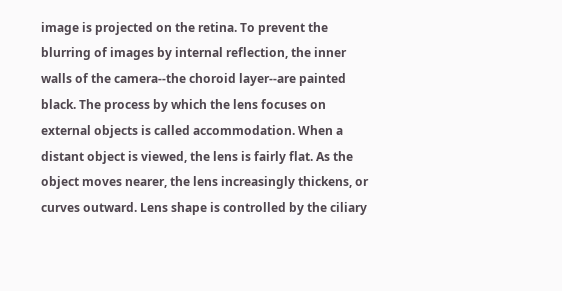image is projected on the retina. To prevent the blurring of images by internal reflection, the inner walls of the camera--the choroid layer--are painted black. The process by which the lens focuses on external objects is called accommodation. When a distant object is viewed, the lens is fairly flat. As the object moves nearer, the lens increasingly thickens, or curves outward. Lens shape is controlled by the ciliary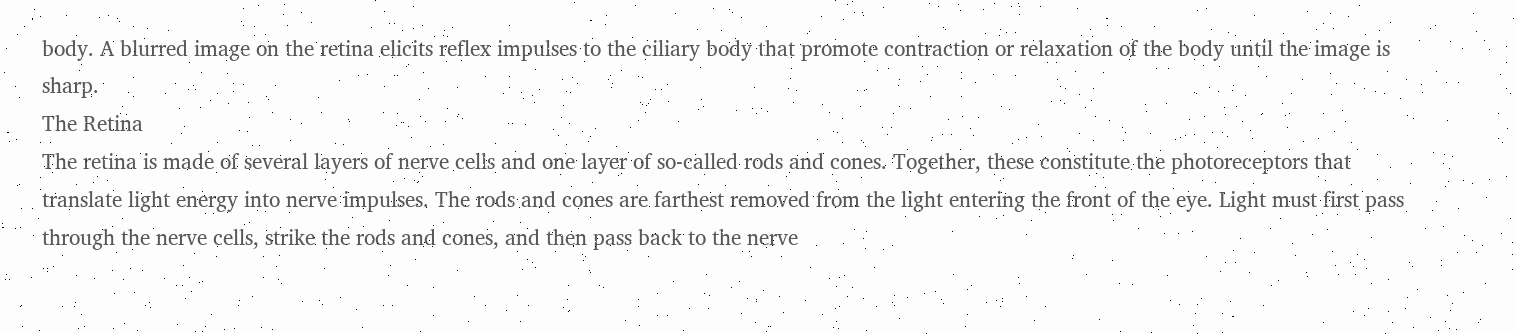body. A blurred image on the retina elicits reflex impulses to the ciliary body that promote contraction or relaxation of the body until the image is sharp.
The Retina
The retina is made of several layers of nerve cells and one layer of so-called rods and cones. Together, these constitute the photoreceptors that translate light energy into nerve impulses. The rods and cones are farthest removed from the light entering the front of the eye. Light must first pass through the nerve cells, strike the rods and cones, and then pass back to the nerve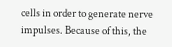cells in order to generate nerve impulses. Because of this, the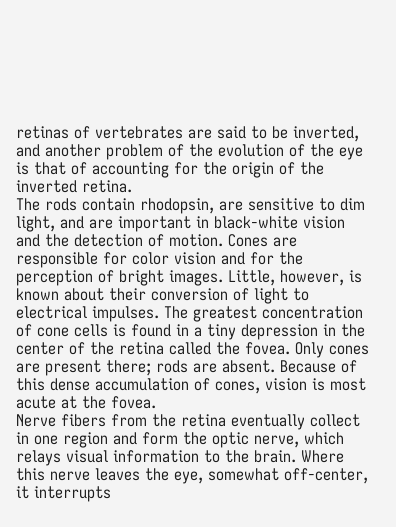retinas of vertebrates are said to be inverted, and another problem of the evolution of the eye is that of accounting for the origin of the inverted retina.
The rods contain rhodopsin, are sensitive to dim light, and are important in black-white vision and the detection of motion. Cones are responsible for color vision and for the perception of bright images. Little, however, is known about their conversion of light to electrical impulses. The greatest concentration of cone cells is found in a tiny depression in the center of the retina called the fovea. Only cones are present there; rods are absent. Because of this dense accumulation of cones, vision is most acute at the fovea.
Nerve fibers from the retina eventually collect in one region and form the optic nerve, which relays visual information to the brain. Where this nerve leaves the eye, somewhat off-center, it interrupts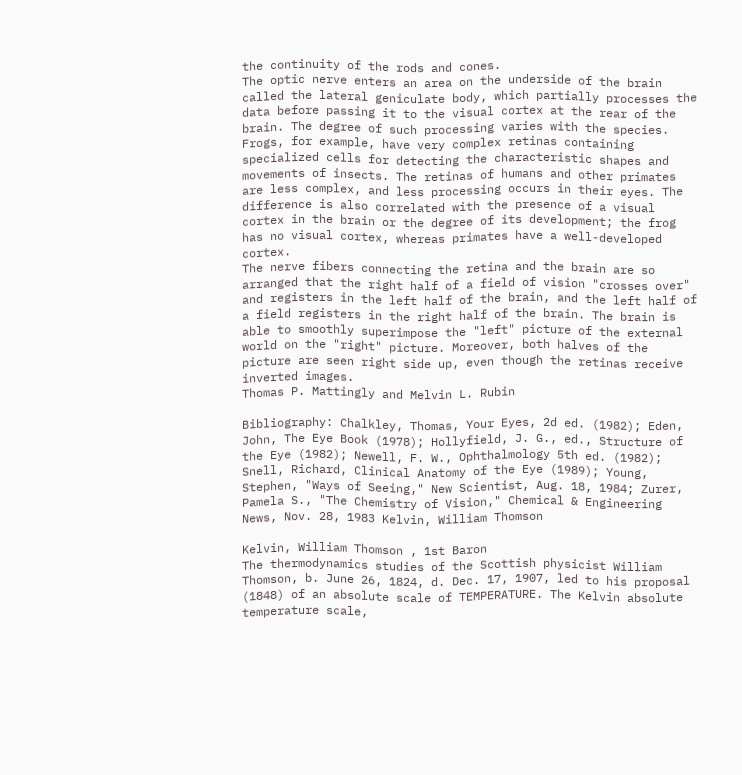the continuity of the rods and cones.
The optic nerve enters an area on the underside of the brain called the lateral geniculate body, which partially processes the data before passing it to the visual cortex at the rear of the brain. The degree of such processing varies with the species. Frogs, for example, have very complex retinas containing specialized cells for detecting the characteristic shapes and movements of insects. The retinas of humans and other primates are less complex, and less processing occurs in their eyes. The difference is also correlated with the presence of a visual cortex in the brain or the degree of its development; the frog has no visual cortex, whereas primates have a well-developed cortex.
The nerve fibers connecting the retina and the brain are so arranged that the right half of a field of vision "crosses over" and registers in the left half of the brain, and the left half of a field registers in the right half of the brain. The brain is able to smoothly superimpose the "left" picture of the external world on the "right" picture. Moreover, both halves of the picture are seen right side up, even though the retinas receive inverted images.
Thomas P. Mattingly and Melvin L. Rubin

Bibliography: Chalkley, Thomas, Your Eyes, 2d ed. (1982); Eden, John, The Eye Book (1978); Hollyfield, J. G., ed., Structure of the Eye (1982); Newell, F. W., Ophthalmology 5th ed. (1982); Snell, Richard, Clinical Anatomy of the Eye (1989); Young, Stephen, "Ways of Seeing," New Scientist, Aug. 18, 1984; Zurer, Pamela S., "The Chemistry of Vision," Chemical & Engineering News, Nov. 28, 1983 Kelvin, William Thomson

Kelvin, William Thomson , 1st Baron
The thermodynamics studies of the Scottish physicist William Thomson, b. June 26, 1824, d. Dec. 17, 1907, led to his proposal (1848) of an absolute scale of TEMPERATURE. The Kelvin absolute temperature scale,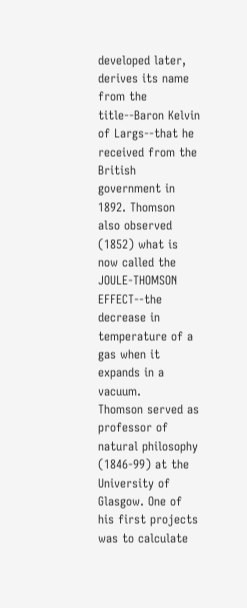developed later, derives its name from the title--Baron Kelvin of Largs--that he received from the British government in 1892. Thomson also observed (1852) what is now called the JOULE-THOMSON EFFECT--the decrease in temperature of a gas when it expands in a vacuum.
Thomson served as professor of natural philosophy (1846-99) at the University of Glasgow. One of his first projects was to calculate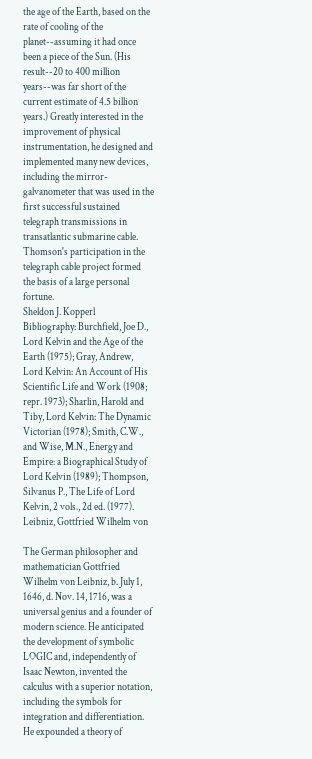the age of the Earth, based on the rate of cooling of the planet--assuming it had once been a piece of the Sun. (His result--20 to 400 million years--was far short of the current estimate of 4.5 billion years.) Greatly interested in the improvement of physical instrumentation, he designed and implemented many new devices, including the mirror-galvanometer that was used in the first successful sustained telegraph transmissions in transatlantic submarine cable. Thomson's participation in the telegraph cable project formed the basis of a large personal fortune.
Sheldon J. Kopperl
Bibliography: Burchfield, Joe D., Lord Kelvin and the Age of the Earth (1975); Gray, Andrew, Lord Kelvin: An Account of His Scientific Life and Work (1908; repr. 1973); Sharlin, Harold and Tiby, Lord Kelvin: The Dynamic Victorian (1978); Smith, C.W., and Wise, M.N., Energy and Empire: a Biographical Study of Lord Kelvin (1989); Thompson, Silvanus P., The Life of Lord Kelvin, 2 vols., 2d ed. (1977). Leibniz, Gottfried Wilhelm von

The German philosopher and mathematician Gottfried Wilhelm von Leibniz, b. July 1, 1646, d. Nov. 14, 1716, was a universal genius and a founder of modern science. He anticipated the development of symbolic LOGIC and, independently of Isaac Newton, invented the calculus with a superior notation, including the symbols for integration and differentiation. He expounded a theory of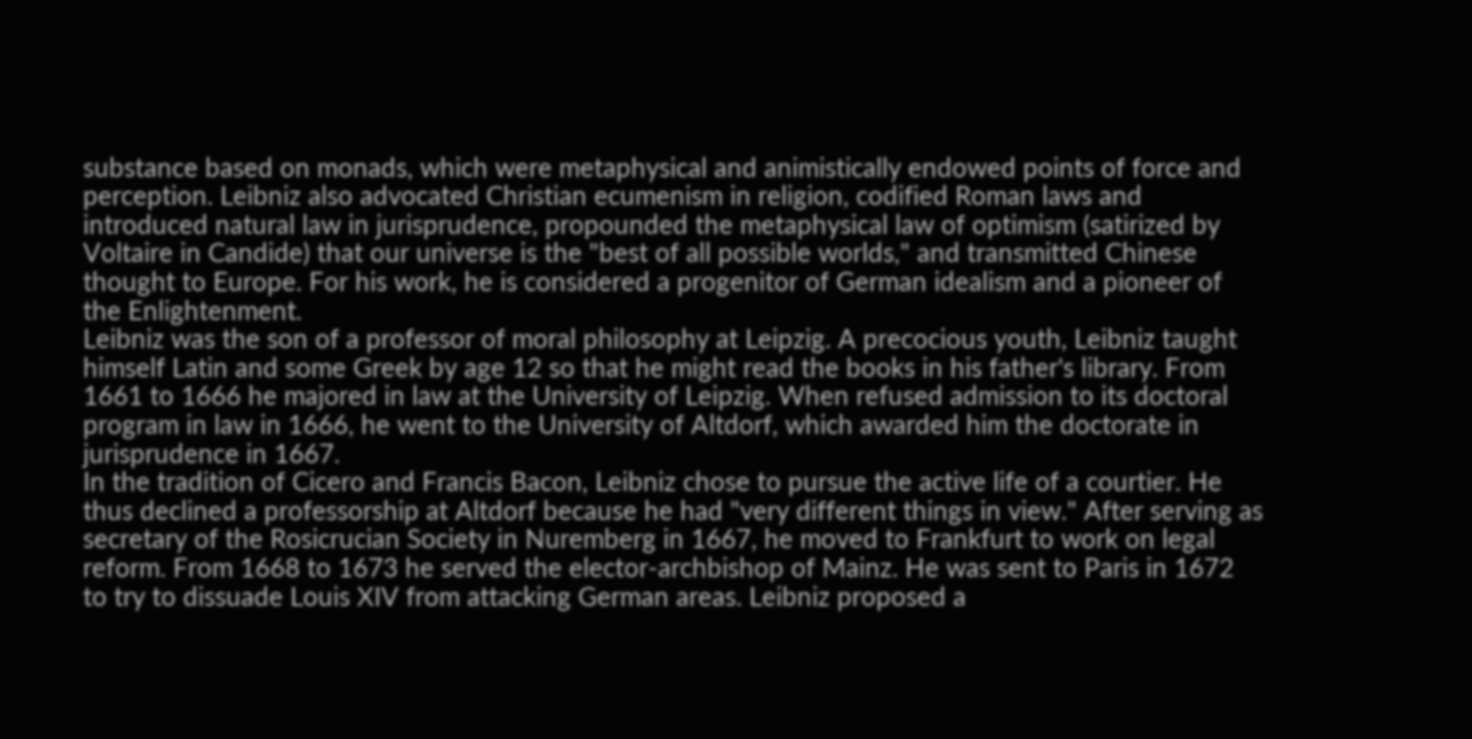substance based on monads, which were metaphysical and animistically endowed points of force and perception. Leibniz also advocated Christian ecumenism in religion, codified Roman laws and introduced natural law in jurisprudence, propounded the metaphysical law of optimism (satirized by Voltaire in Candide) that our universe is the "best of all possible worlds," and transmitted Chinese thought to Europe. For his work, he is considered a progenitor of German idealism and a pioneer of the Enlightenment.
Leibniz was the son of a professor of moral philosophy at Leipzig. A precocious youth, Leibniz taught himself Latin and some Greek by age 12 so that he might read the books in his father's library. From 1661 to 1666 he majored in law at the University of Leipzig. When refused admission to its doctoral program in law in 1666, he went to the University of Altdorf, which awarded him the doctorate in jurisprudence in 1667.
In the tradition of Cicero and Francis Bacon, Leibniz chose to pursue the active life of a courtier. He thus declined a professorship at Altdorf because he had "very different things in view." After serving as secretary of the Rosicrucian Society in Nuremberg in 1667, he moved to Frankfurt to work on legal reform. From 1668 to 1673 he served the elector-archbishop of Mainz. He was sent to Paris in 1672 to try to dissuade Louis XIV from attacking German areas. Leibniz proposed a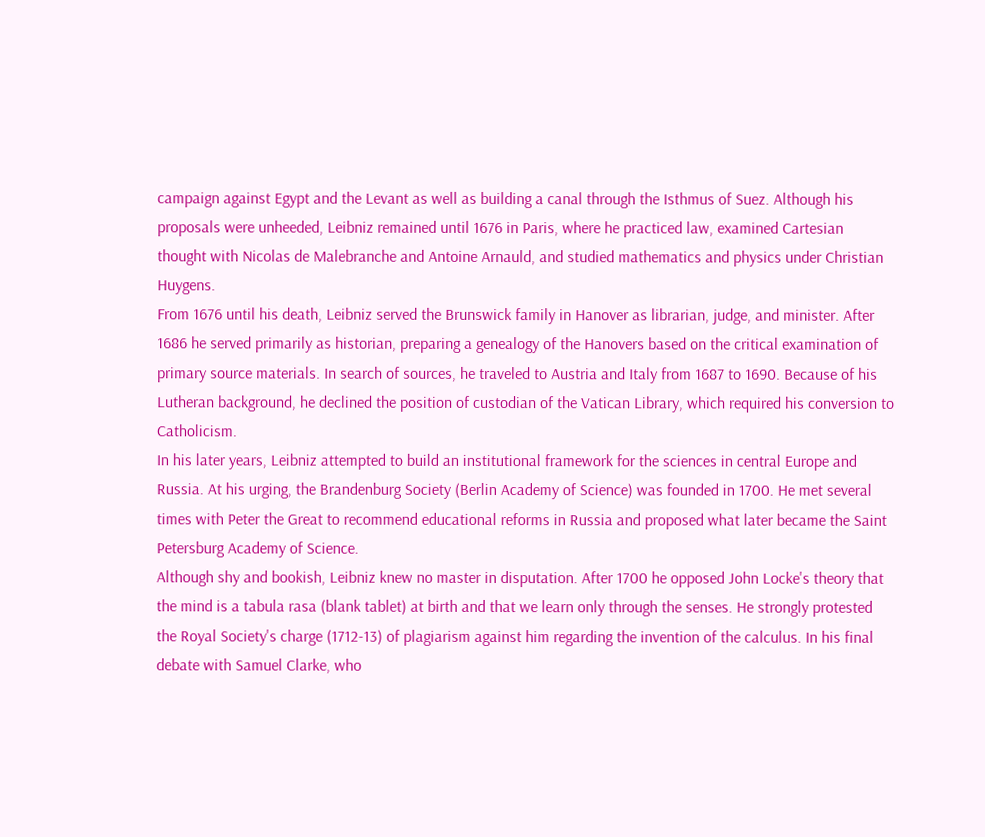campaign against Egypt and the Levant as well as building a canal through the Isthmus of Suez. Although his proposals were unheeded, Leibniz remained until 1676 in Paris, where he practiced law, examined Cartesian thought with Nicolas de Malebranche and Antoine Arnauld, and studied mathematics and physics under Christian Huygens.
From 1676 until his death, Leibniz served the Brunswick family in Hanover as librarian, judge, and minister. After 1686 he served primarily as historian, preparing a genealogy of the Hanovers based on the critical examination of primary source materials. In search of sources, he traveled to Austria and Italy from 1687 to 1690. Because of his Lutheran background, he declined the position of custodian of the Vatican Library, which required his conversion to Catholicism.
In his later years, Leibniz attempted to build an institutional framework for the sciences in central Europe and Russia. At his urging, the Brandenburg Society (Berlin Academy of Science) was founded in 1700. He met several times with Peter the Great to recommend educational reforms in Russia and proposed what later became the Saint Petersburg Academy of Science.
Although shy and bookish, Leibniz knew no master in disputation. After 1700 he opposed John Locke's theory that the mind is a tabula rasa (blank tablet) at birth and that we learn only through the senses. He strongly protested the Royal Society's charge (1712-13) of plagiarism against him regarding the invention of the calculus. In his final debate with Samuel Clarke, who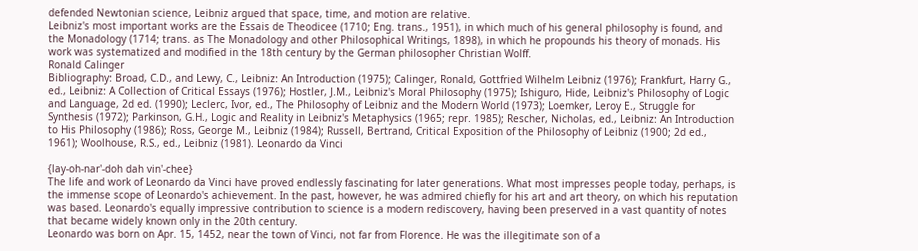defended Newtonian science, Leibniz argued that space, time, and motion are relative.
Leibniz's most important works are the Essais de Theodicee (1710; Eng. trans., 1951), in which much of his general philosophy is found, and the Monadology (1714; trans. as The Monadology and other Philosophical Writings, 1898), in which he propounds his theory of monads. His work was systematized and modified in the 18th century by the German philosopher Christian Wolff.
Ronald Calinger
Bibliography: Broad, C.D., and Lewy, C., Leibniz: An Introduction (1975); Calinger, Ronald, Gottfried Wilhelm Leibniz (1976); Frankfurt, Harry G., ed., Leibniz: A Collection of Critical Essays (1976); Hostler, J.M., Leibniz's Moral Philosophy (1975); Ishiguro, Hide, Leibniz's Philosophy of Logic and Language, 2d ed. (1990); Leclerc, Ivor, ed., The Philosophy of Leibniz and the Modern World (1973); Loemker, Leroy E., Struggle for Synthesis (1972); Parkinson, G.H., Logic and Reality in Leibniz's Metaphysics (1965; repr. 1985); Rescher, Nicholas, ed., Leibniz: An Introduction to His Philosophy (1986); Ross, George M., Leibniz (1984); Russell, Bertrand, Critical Exposition of the Philosophy of Leibniz (1900; 2d ed., 1961); Woolhouse, R.S., ed., Leibniz (1981). Leonardo da Vinci

{lay-oh-nar'-doh dah vin'-chee}
The life and work of Leonardo da Vinci have proved endlessly fascinating for later generations. What most impresses people today, perhaps, is the immense scope of Leonardo's achievement. In the past, however, he was admired chiefly for his art and art theory, on which his reputation was based. Leonardo's equally impressive contribution to science is a modern rediscovery, having been preserved in a vast quantity of notes that became widely known only in the 20th century.
Leonardo was born on Apr. 15, 1452, near the town of Vinci, not far from Florence. He was the illegitimate son of a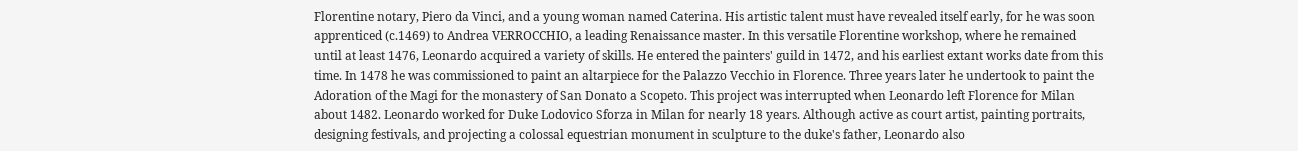Florentine notary, Piero da Vinci, and a young woman named Caterina. His artistic talent must have revealed itself early, for he was soon apprenticed (c.1469) to Andrea VERROCCHIO, a leading Renaissance master. In this versatile Florentine workshop, where he remained until at least 1476, Leonardo acquired a variety of skills. He entered the painters' guild in 1472, and his earliest extant works date from this time. In 1478 he was commissioned to paint an altarpiece for the Palazzo Vecchio in Florence. Three years later he undertook to paint the Adoration of the Magi for the monastery of San Donato a Scopeto. This project was interrupted when Leonardo left Florence for Milan about 1482. Leonardo worked for Duke Lodovico Sforza in Milan for nearly 18 years. Although active as court artist, painting portraits, designing festivals, and projecting a colossal equestrian monument in sculpture to the duke's father, Leonardo also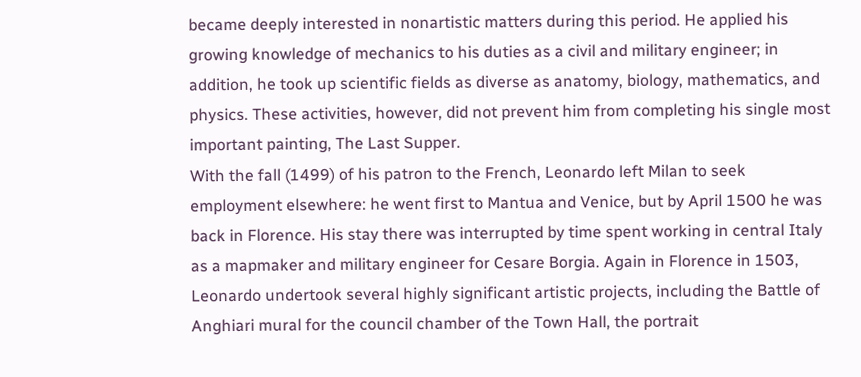became deeply interested in nonartistic matters during this period. He applied his growing knowledge of mechanics to his duties as a civil and military engineer; in addition, he took up scientific fields as diverse as anatomy, biology, mathematics, and physics. These activities, however, did not prevent him from completing his single most important painting, The Last Supper.
With the fall (1499) of his patron to the French, Leonardo left Milan to seek employment elsewhere: he went first to Mantua and Venice, but by April 1500 he was back in Florence. His stay there was interrupted by time spent working in central Italy as a mapmaker and military engineer for Cesare Borgia. Again in Florence in 1503, Leonardo undertook several highly significant artistic projects, including the Battle of Anghiari mural for the council chamber of the Town Hall, the portrait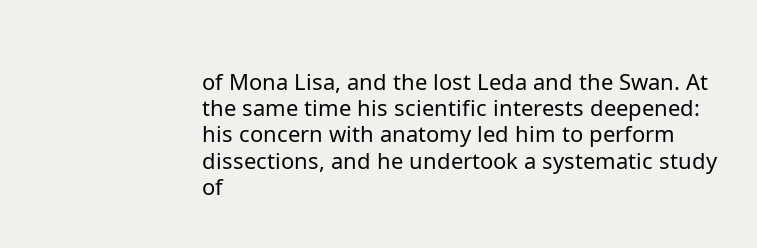of Mona Lisa, and the lost Leda and the Swan. At the same time his scientific interests deepened: his concern with anatomy led him to perform dissections, and he undertook a systematic study of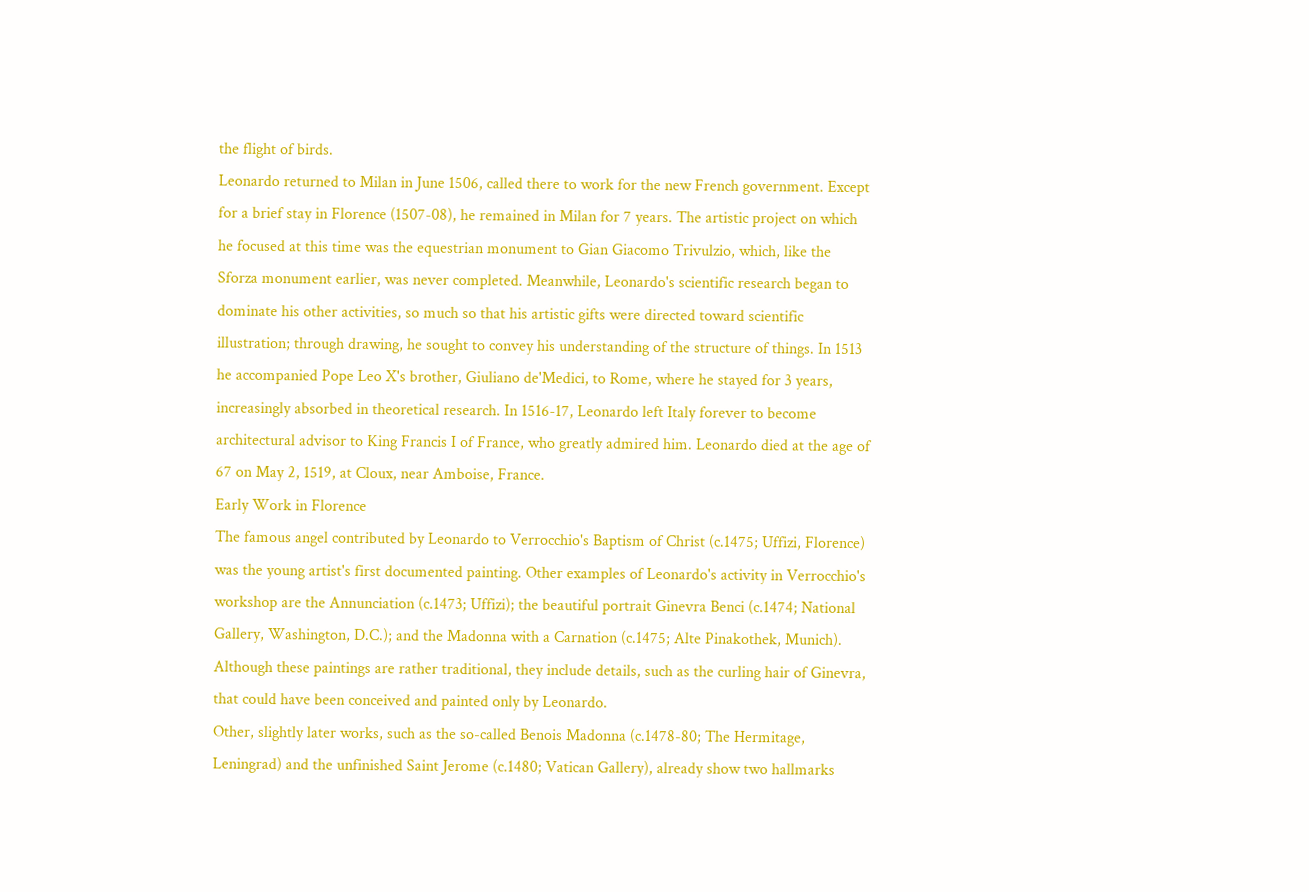the flight of birds.
Leonardo returned to Milan in June 1506, called there to work for the new French government. Except for a brief stay in Florence (1507-08), he remained in Milan for 7 years. The artistic project on which he focused at this time was the equestrian monument to Gian Giacomo Trivulzio, which, like the Sforza monument earlier, was never completed. Meanwhile, Leonardo's scientific research began to dominate his other activities, so much so that his artistic gifts were directed toward scientific illustration; through drawing, he sought to convey his understanding of the structure of things. In 1513 he accompanied Pope Leo X's brother, Giuliano de'Medici, to Rome, where he stayed for 3 years, increasingly absorbed in theoretical research. In 1516-17, Leonardo left Italy forever to become architectural advisor to King Francis I of France, who greatly admired him. Leonardo died at the age of 67 on May 2, 1519, at Cloux, near Amboise, France.
Early Work in Florence
The famous angel contributed by Leonardo to Verrocchio's Baptism of Christ (c.1475; Uffizi, Florence) was the young artist's first documented painting. Other examples of Leonardo's activity in Verrocchio's workshop are the Annunciation (c.1473; Uffizi); the beautiful portrait Ginevra Benci (c.1474; National Gallery, Washington, D.C.); and the Madonna with a Carnation (c.1475; Alte Pinakothek, Munich). Although these paintings are rather traditional, they include details, such as the curling hair of Ginevra, that could have been conceived and painted only by Leonardo.
Other, slightly later works, such as the so-called Benois Madonna (c.1478-80; The Hermitage, Leningrad) and the unfinished Saint Jerome (c.1480; Vatican Gallery), already show two hallmarks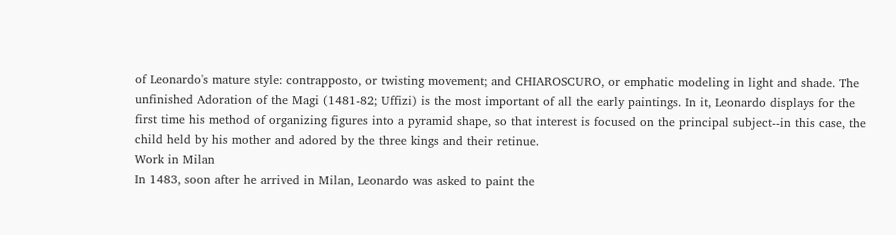of Leonardo's mature style: contrapposto, or twisting movement; and CHIAROSCURO, or emphatic modeling in light and shade. The unfinished Adoration of the Magi (1481-82; Uffizi) is the most important of all the early paintings. In it, Leonardo displays for the first time his method of organizing figures into a pyramid shape, so that interest is focused on the principal subject--in this case, the child held by his mother and adored by the three kings and their retinue.
Work in Milan
In 1483, soon after he arrived in Milan, Leonardo was asked to paint the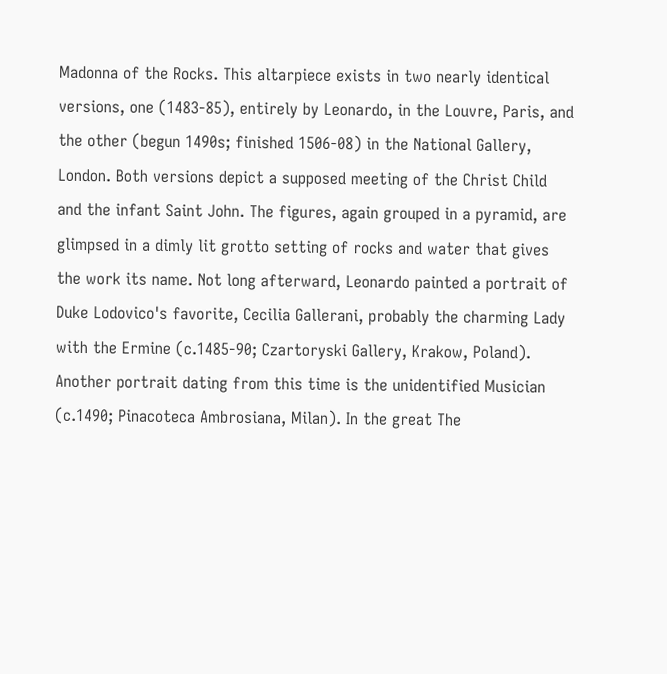Madonna of the Rocks. This altarpiece exists in two nearly identical versions, one (1483-85), entirely by Leonardo, in the Louvre, Paris, and the other (begun 1490s; finished 1506-08) in the National Gallery, London. Both versions depict a supposed meeting of the Christ Child and the infant Saint John. The figures, again grouped in a pyramid, are glimpsed in a dimly lit grotto setting of rocks and water that gives the work its name. Not long afterward, Leonardo painted a portrait of Duke Lodovico's favorite, Cecilia Gallerani, probably the charming Lady with the Ermine (c.1485-90; Czartoryski Gallery, Krakow, Poland). Another portrait dating from this time is the unidentified Musician (c.1490; Pinacoteca Ambrosiana, Milan). In the great The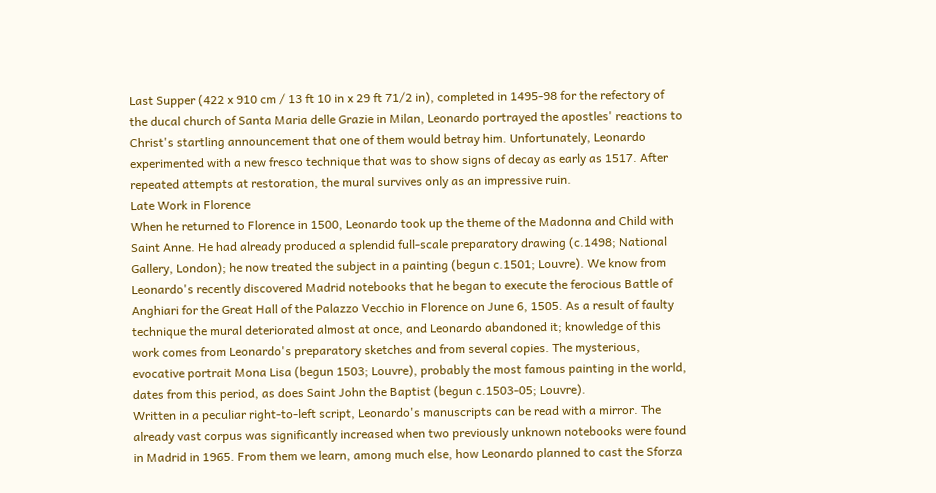Last Supper (422 x 910 cm / 13 ft 10 in x 29 ft 71/2 in), completed in 1495-98 for the refectory of the ducal church of Santa Maria delle Grazie in Milan, Leonardo portrayed the apostles' reactions to Christ's startling announcement that one of them would betray him. Unfortunately, Leonardo experimented with a new fresco technique that was to show signs of decay as early as 1517. After repeated attempts at restoration, the mural survives only as an impressive ruin.
Late Work in Florence
When he returned to Florence in 1500, Leonardo took up the theme of the Madonna and Child with Saint Anne. He had already produced a splendid full-scale preparatory drawing (c.1498; National Gallery, London); he now treated the subject in a painting (begun c.1501; Louvre). We know from Leonardo's recently discovered Madrid notebooks that he began to execute the ferocious Battle of Anghiari for the Great Hall of the Palazzo Vecchio in Florence on June 6, 1505. As a result of faulty technique the mural deteriorated almost at once, and Leonardo abandoned it; knowledge of this work comes from Leonardo's preparatory sketches and from several copies. The mysterious, evocative portrait Mona Lisa (begun 1503; Louvre), probably the most famous painting in the world, dates from this period, as does Saint John the Baptist (begun c.1503-05; Louvre).
Written in a peculiar right-to-left script, Leonardo's manuscripts can be read with a mirror. The already vast corpus was significantly increased when two previously unknown notebooks were found in Madrid in 1965. From them we learn, among much else, how Leonardo planned to cast the Sforza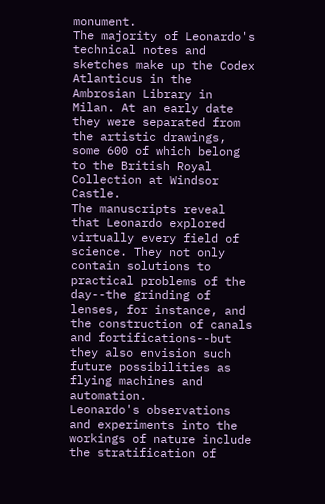monument.
The majority of Leonardo's technical notes and sketches make up the Codex Atlanticus in the Ambrosian Library in Milan. At an early date they were separated from the artistic drawings, some 600 of which belong to the British Royal Collection at Windsor Castle.
The manuscripts reveal that Leonardo explored virtually every field of science. They not only contain solutions to practical problems of the day--the grinding of lenses, for instance, and the construction of canals and fortifications--but they also envision such future possibilities as flying machines and automation.
Leonardo's observations and experiments into the workings of nature include the stratification of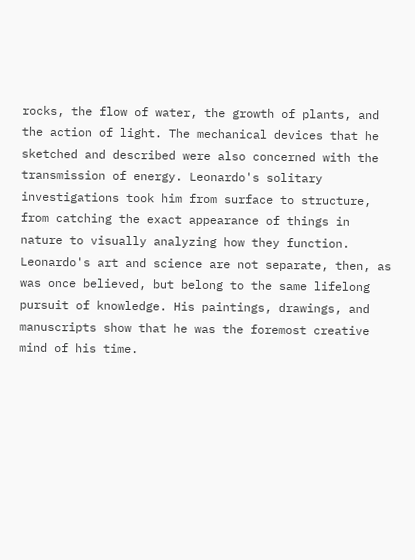rocks, the flow of water, the growth of plants, and the action of light. The mechanical devices that he sketched and described were also concerned with the transmission of energy. Leonardo's solitary investigations took him from surface to structure, from catching the exact appearance of things in nature to visually analyzing how they function.
Leonardo's art and science are not separate, then, as was once believed, but belong to the same lifelong pursuit of knowledge. His paintings, drawings, and manuscripts show that he was the foremost creative mind of his time.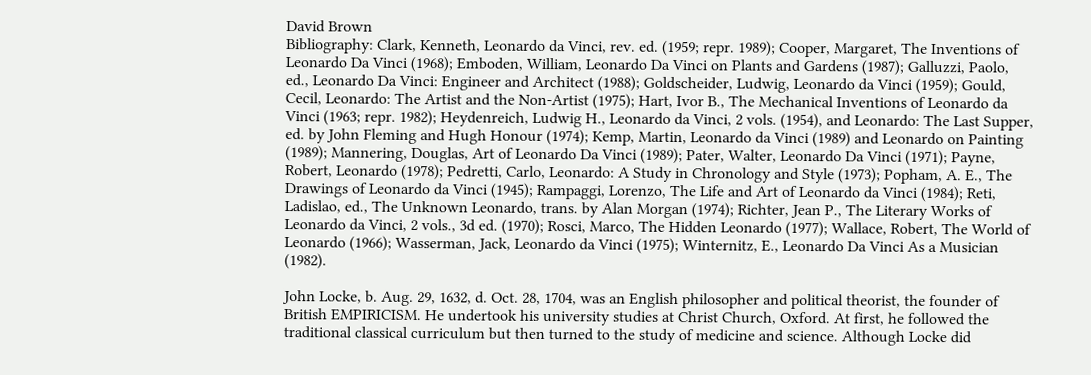David Brown
Bibliography: Clark, Kenneth, Leonardo da Vinci, rev. ed. (1959; repr. 1989); Cooper, Margaret, The Inventions of Leonardo Da Vinci (1968); Emboden, William, Leonardo Da Vinci on Plants and Gardens (1987); Galluzzi, Paolo, ed., Leonardo Da Vinci: Engineer and Architect (1988); Goldscheider, Ludwig, Leonardo da Vinci (1959); Gould, Cecil, Leonardo: The Artist and the Non-Artist (1975); Hart, Ivor B., The Mechanical Inventions of Leonardo da Vinci (1963; repr. 1982); Heydenreich, Ludwig H., Leonardo da Vinci, 2 vols. (1954), and Leonardo: The Last Supper, ed. by John Fleming and Hugh Honour (1974); Kemp, Martin, Leonardo da Vinci (1989) and Leonardo on Painting (1989); Mannering, Douglas, Art of Leonardo Da Vinci (1989); Pater, Walter, Leonardo Da Vinci (1971); Payne, Robert, Leonardo (1978); Pedretti, Carlo, Leonardo: A Study in Chronology and Style (1973); Popham, A. E., The Drawings of Leonardo da Vinci (1945); Rampaggi, Lorenzo, The Life and Art of Leonardo da Vinci (1984); Reti, Ladislao, ed., The Unknown Leonardo, trans. by Alan Morgan (1974); Richter, Jean P., The Literary Works of Leonardo da Vinci, 2 vols., 3d ed. (1970); Rosci, Marco, The Hidden Leonardo (1977); Wallace, Robert, The World of Leonardo (1966); Wasserman, Jack, Leonardo da Vinci (1975); Winternitz, E., Leonardo Da Vinci As a Musician (1982).

John Locke, b. Aug. 29, 1632, d. Oct. 28, 1704, was an English philosopher and political theorist, the founder of British EMPIRICISM. He undertook his university studies at Christ Church, Oxford. At first, he followed the traditional classical curriculum but then turned to the study of medicine and science. Although Locke did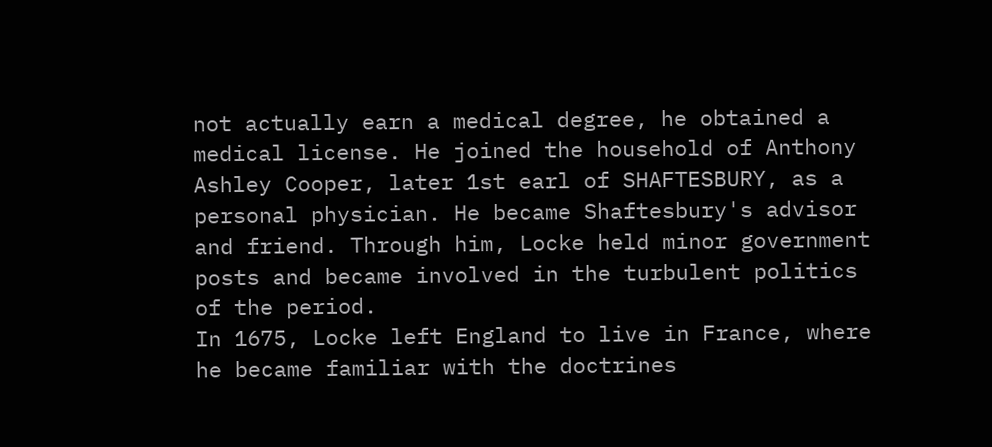not actually earn a medical degree, he obtained a medical license. He joined the household of Anthony Ashley Cooper, later 1st earl of SHAFTESBURY, as a personal physician. He became Shaftesbury's advisor and friend. Through him, Locke held minor government posts and became involved in the turbulent politics of the period.
In 1675, Locke left England to live in France, where he became familiar with the doctrines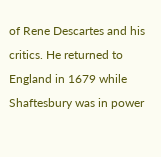of Rene Descartes and his critics. He returned to England in 1679 while Shaftesbury was in power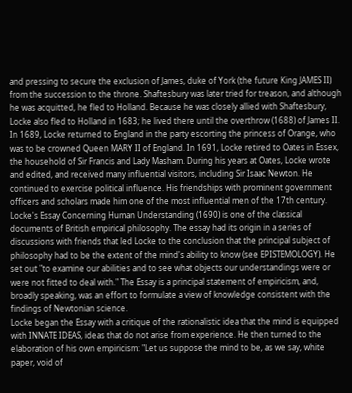and pressing to secure the exclusion of James, duke of York (the future King JAMES II) from the succession to the throne. Shaftesbury was later tried for treason, and although he was acquitted, he fled to Holland. Because he was closely allied with Shaftesbury, Locke also fled to Holland in 1683; he lived there until the overthrow (1688) of James II. In 1689, Locke returned to England in the party escorting the princess of Orange, who was to be crowned Queen MARY II of England. In 1691, Locke retired to Oates in Essex, the household of Sir Francis and Lady Masham. During his years at Oates, Locke wrote and edited, and received many influential visitors, including Sir Isaac Newton. He continued to exercise political influence. His friendships with prominent government officers and scholars made him one of the most influential men of the 17th century.
Locke's Essay Concerning Human Understanding (1690) is one of the classical documents of British empirical philosophy. The essay had its origin in a series of discussions with friends that led Locke to the conclusion that the principal subject of philosophy had to be the extent of the mind's ability to know (see EPISTEMOLOGY). He set out "to examine our abilities and to see what objects our understandings were or were not fitted to deal with." The Essay is a principal statement of empiricism, and, broadly speaking, was an effort to formulate a view of knowledge consistent with the findings of Newtonian science.
Locke began the Essay with a critique of the rationalistic idea that the mind is equipped with INNATE IDEAS, ideas that do not arise from experience. He then turned to the elaboration of his own empiricism: "Let us suppose the mind to be, as we say, white paper, void of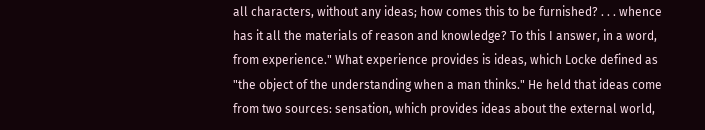all characters, without any ideas; how comes this to be furnished? . . . whence has it all the materials of reason and knowledge? To this I answer, in a word, from experience." What experience provides is ideas, which Locke defined as "the object of the understanding when a man thinks." He held that ideas come from two sources: sensation, which provides ideas about the external world,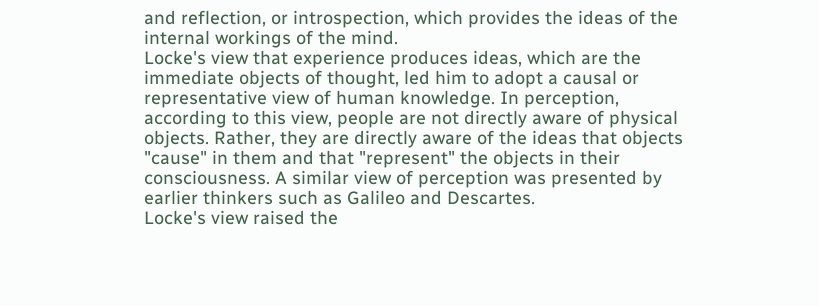and reflection, or introspection, which provides the ideas of the internal workings of the mind.
Locke's view that experience produces ideas, which are the immediate objects of thought, led him to adopt a causal or representative view of human knowledge. In perception, according to this view, people are not directly aware of physical objects. Rather, they are directly aware of the ideas that objects "cause" in them and that "represent" the objects in their consciousness. A similar view of perception was presented by earlier thinkers such as Galileo and Descartes.
Locke's view raised the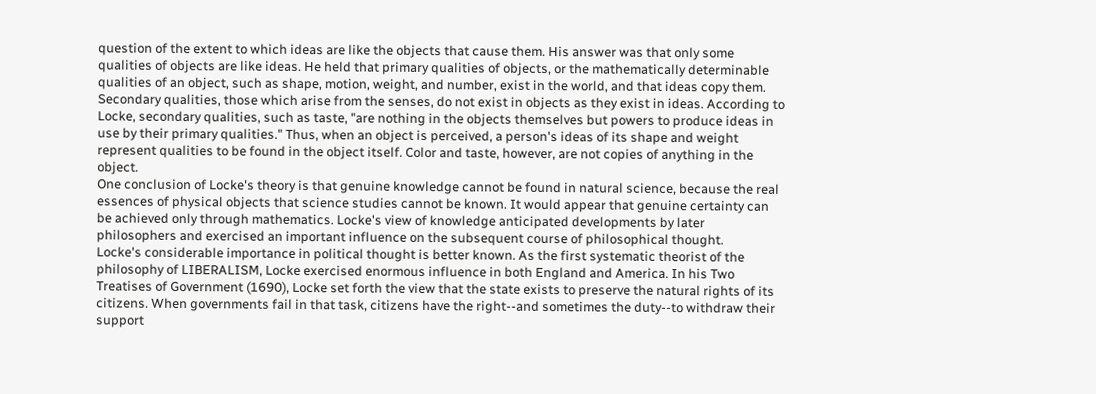question of the extent to which ideas are like the objects that cause them. His answer was that only some qualities of objects are like ideas. He held that primary qualities of objects, or the mathematically determinable qualities of an object, such as shape, motion, weight, and number, exist in the world, and that ideas copy them. Secondary qualities, those which arise from the senses, do not exist in objects as they exist in ideas. According to Locke, secondary qualities, such as taste, "are nothing in the objects themselves but powers to produce ideas in use by their primary qualities." Thus, when an object is perceived, a person's ideas of its shape and weight represent qualities to be found in the object itself. Color and taste, however, are not copies of anything in the object.
One conclusion of Locke's theory is that genuine knowledge cannot be found in natural science, because the real essences of physical objects that science studies cannot be known. It would appear that genuine certainty can be achieved only through mathematics. Locke's view of knowledge anticipated developments by later philosophers and exercised an important influence on the subsequent course of philosophical thought.
Locke's considerable importance in political thought is better known. As the first systematic theorist of the philosophy of LIBERALISM, Locke exercised enormous influence in both England and America. In his Two Treatises of Government (1690), Locke set forth the view that the state exists to preserve the natural rights of its citizens. When governments fail in that task, citizens have the right--and sometimes the duty--to withdraw their support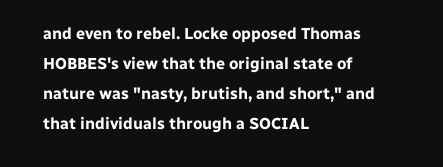and even to rebel. Locke opposed Thomas HOBBES's view that the original state of nature was "nasty, brutish, and short," and that individuals through a SOCIAL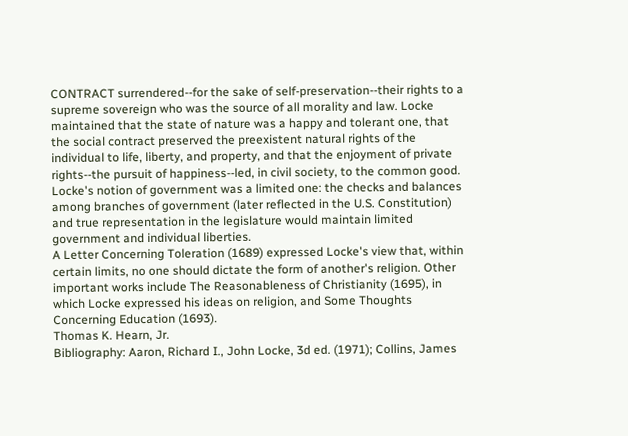CONTRACT surrendered--for the sake of self-preservation--their rights to a supreme sovereign who was the source of all morality and law. Locke maintained that the state of nature was a happy and tolerant one, that the social contract preserved the preexistent natural rights of the individual to life, liberty, and property, and that the enjoyment of private rights--the pursuit of happiness--led, in civil society, to the common good. Locke's notion of government was a limited one: the checks and balances among branches of government (later reflected in the U.S. Constitution) and true representation in the legislature would maintain limited government and individual liberties.
A Letter Concerning Toleration (1689) expressed Locke's view that, within certain limits, no one should dictate the form of another's religion. Other important works include The Reasonableness of Christianity (1695), in which Locke expressed his ideas on religion, and Some Thoughts Concerning Education (1693).
Thomas K. Hearn, Jr.
Bibliography: Aaron, Richard I., John Locke, 3d ed. (1971); Collins, James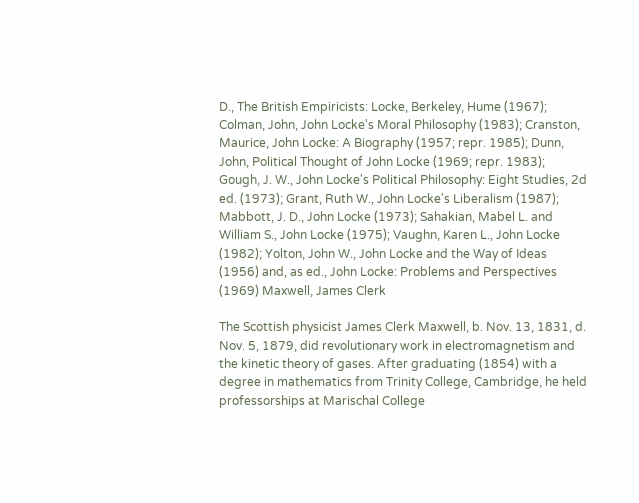D., The British Empiricists: Locke, Berkeley, Hume (1967); Colman, John, John Locke's Moral Philosophy (1983); Cranston, Maurice, John Locke: A Biography (1957; repr. 1985); Dunn, John, Political Thought of John Locke (1969; repr. 1983); Gough, J. W., John Locke's Political Philosophy: Eight Studies, 2d ed. (1973); Grant, Ruth W., John Locke's Liberalism (1987); Mabbott, J. D., John Locke (1973); Sahakian, Mabel L. and William S., John Locke (1975); Vaughn, Karen L., John Locke (1982); Yolton, John W., John Locke and the Way of Ideas (1956) and, as ed., John Locke: Problems and Perspectives (1969) Maxwell, James Clerk

The Scottish physicist James Clerk Maxwell, b. Nov. 13, 1831, d. Nov. 5, 1879, did revolutionary work in electromagnetism and the kinetic theory of gases. After graduating (1854) with a degree in mathematics from Trinity College, Cambridge, he held professorships at Marischal College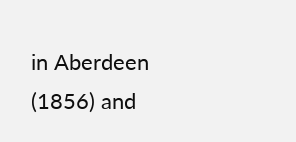in Aberdeen (1856) and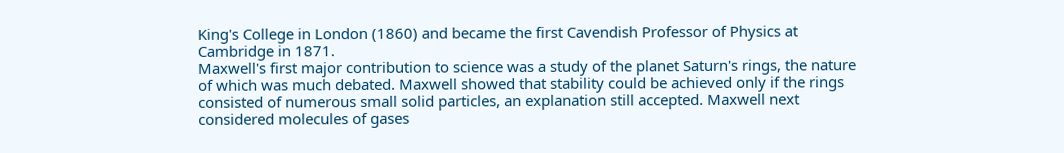King's College in London (1860) and became the first Cavendish Professor of Physics at Cambridge in 1871.
Maxwell's first major contribution to science was a study of the planet Saturn's rings, the nature of which was much debated. Maxwell showed that stability could be achieved only if the rings consisted of numerous small solid particles, an explanation still accepted. Maxwell next considered molecules of gases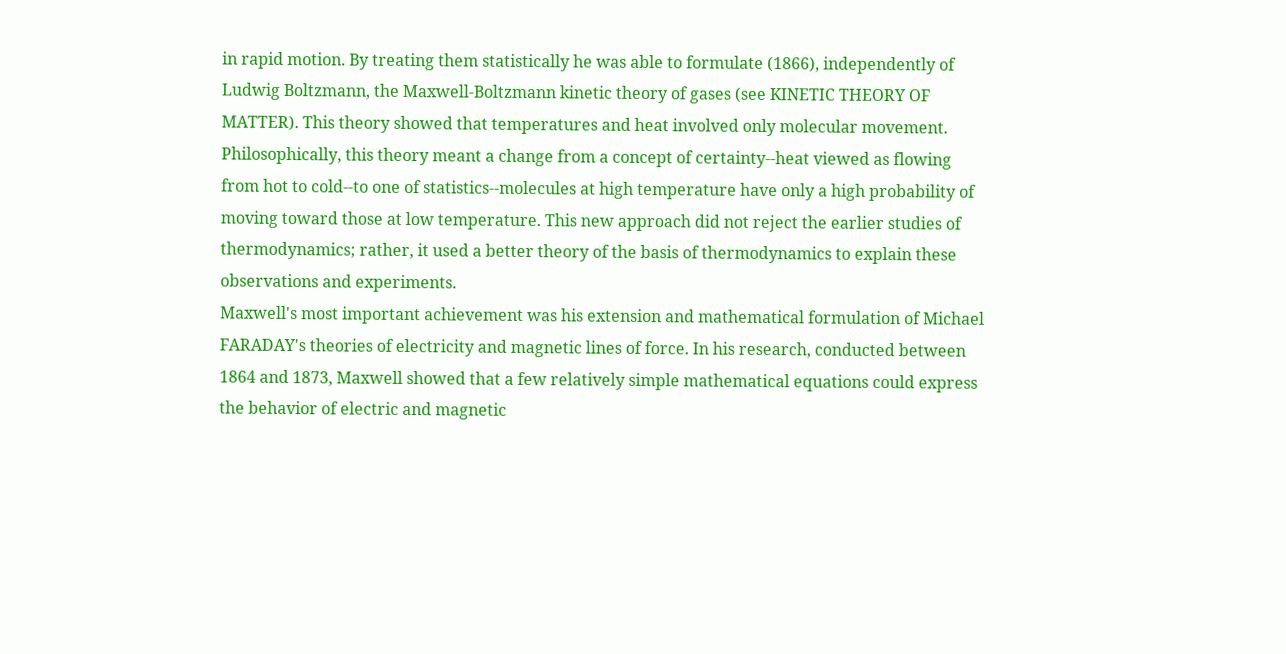in rapid motion. By treating them statistically he was able to formulate (1866), independently of Ludwig Boltzmann, the Maxwell-Boltzmann kinetic theory of gases (see KINETIC THEORY OF MATTER). This theory showed that temperatures and heat involved only molecular movement. Philosophically, this theory meant a change from a concept of certainty--heat viewed as flowing from hot to cold--to one of statistics--molecules at high temperature have only a high probability of moving toward those at low temperature. This new approach did not reject the earlier studies of thermodynamics; rather, it used a better theory of the basis of thermodynamics to explain these observations and experiments.
Maxwell's most important achievement was his extension and mathematical formulation of Michael FARADAY's theories of electricity and magnetic lines of force. In his research, conducted between 1864 and 1873, Maxwell showed that a few relatively simple mathematical equations could express the behavior of electric and magnetic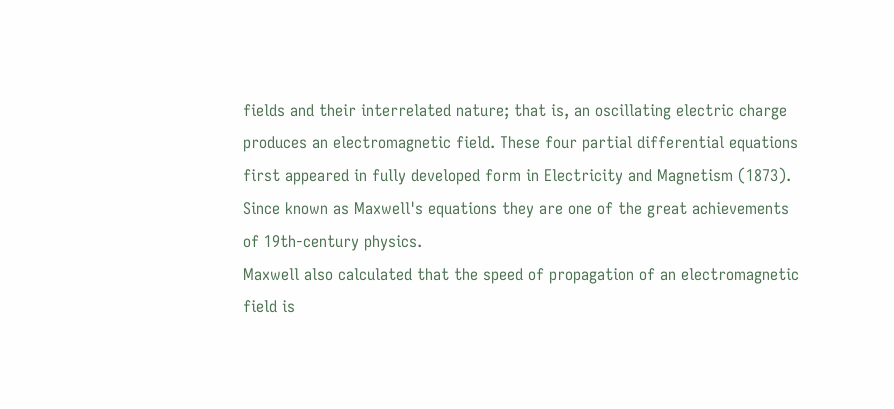fields and their interrelated nature; that is, an oscillating electric charge produces an electromagnetic field. These four partial differential equations first appeared in fully developed form in Electricity and Magnetism (1873). Since known as Maxwell's equations they are one of the great achievements of 19th-century physics.
Maxwell also calculated that the speed of propagation of an electromagnetic field is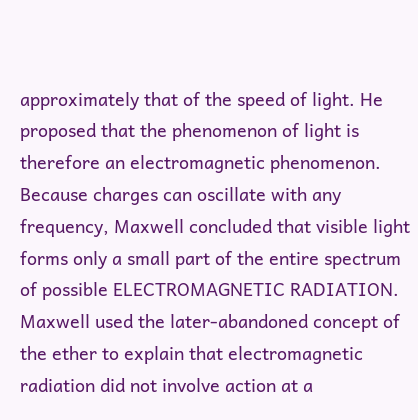approximately that of the speed of light. He proposed that the phenomenon of light is therefore an electromagnetic phenomenon. Because charges can oscillate with any frequency, Maxwell concluded that visible light forms only a small part of the entire spectrum of possible ELECTROMAGNETIC RADIATION.
Maxwell used the later-abandoned concept of the ether to explain that electromagnetic radiation did not involve action at a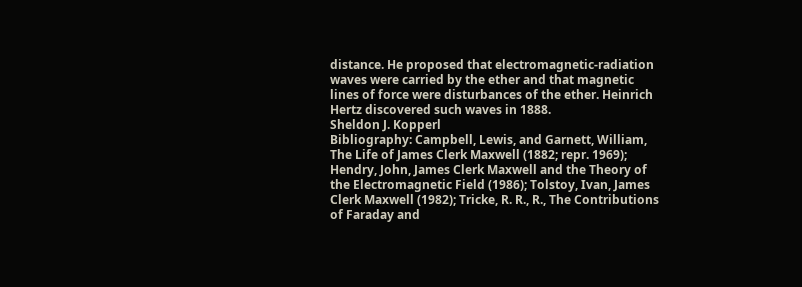distance. He proposed that electromagnetic-radiation waves were carried by the ether and that magnetic lines of force were disturbances of the ether. Heinrich Hertz discovered such waves in 1888.
Sheldon J. Kopperl
Bibliography: Campbell, Lewis, and Garnett, William, The Life of James Clerk Maxwell (1882; repr. 1969); Hendry, John, James Clerk Maxwell and the Theory of the Electromagnetic Field (1986); Tolstoy, Ivan, James Clerk Maxwell (1982); Tricke, R. R., R., The Contributions of Faraday and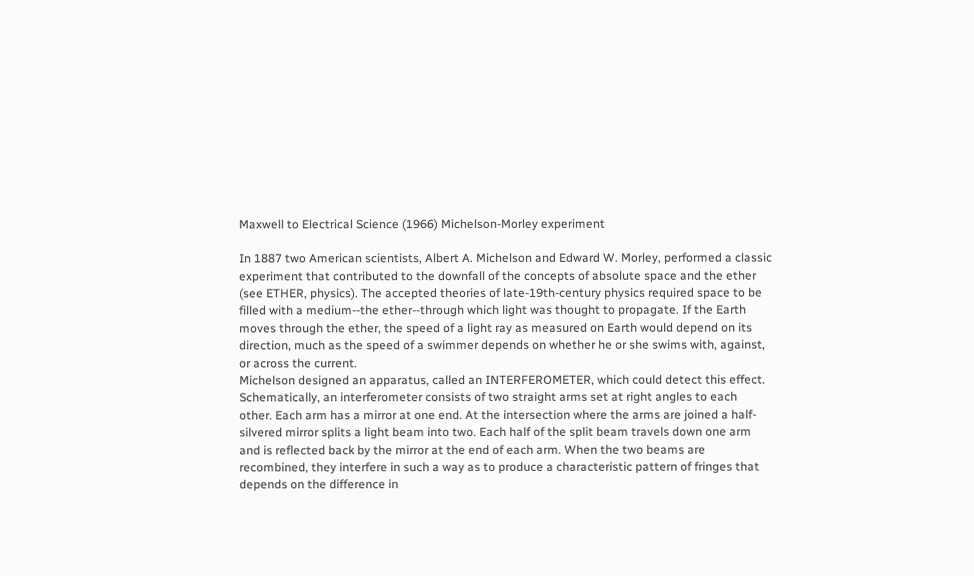Maxwell to Electrical Science (1966) Michelson-Morley experiment

In 1887 two American scientists, Albert A. Michelson and Edward W. Morley, performed a classic experiment that contributed to the downfall of the concepts of absolute space and the ether (see ETHER, physics). The accepted theories of late-19th-century physics required space to be filled with a medium--the ether--through which light was thought to propagate. If the Earth moves through the ether, the speed of a light ray as measured on Earth would depend on its direction, much as the speed of a swimmer depends on whether he or she swims with, against, or across the current.
Michelson designed an apparatus, called an INTERFEROMETER, which could detect this effect. Schematically, an interferometer consists of two straight arms set at right angles to each other. Each arm has a mirror at one end. At the intersection where the arms are joined a half-silvered mirror splits a light beam into two. Each half of the split beam travels down one arm and is reflected back by the mirror at the end of each arm. When the two beams are recombined, they interfere in such a way as to produce a characteristic pattern of fringes that depends on the difference in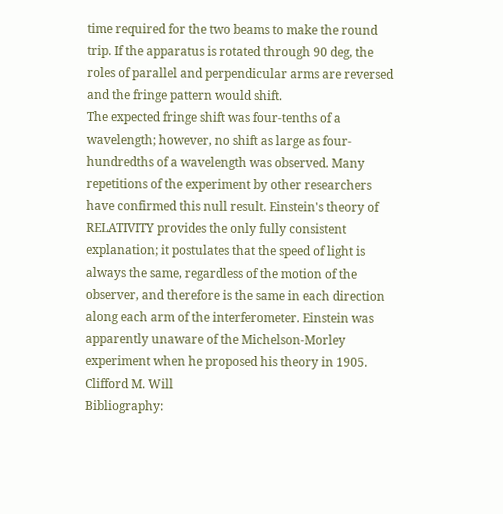time required for the two beams to make the round trip. If the apparatus is rotated through 90 deg, the roles of parallel and perpendicular arms are reversed and the fringe pattern would shift.
The expected fringe shift was four-tenths of a wavelength; however, no shift as large as four-hundredths of a wavelength was observed. Many repetitions of the experiment by other researchers have confirmed this null result. Einstein's theory of RELATIVITY provides the only fully consistent explanation; it postulates that the speed of light is always the same, regardless of the motion of the observer, and therefore is the same in each direction along each arm of the interferometer. Einstein was apparently unaware of the Michelson-Morley experiment when he proposed his theory in 1905.
Clifford M. Will
Bibliography: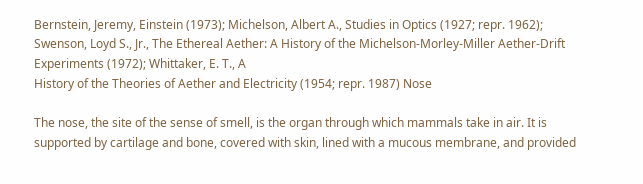Bernstein, Jeremy, Einstein (1973); Michelson, Albert A., Studies in Optics (1927; repr. 1962); Swenson, Loyd S., Jr., The Ethereal Aether: A History of the Michelson-Morley-Miller Aether-Drift Experiments (1972); Whittaker, E. T., A
History of the Theories of Aether and Electricity (1954; repr. 1987) Nose

The nose, the site of the sense of smell, is the organ through which mammals take in air. It is supported by cartilage and bone, covered with skin, lined with a mucous membrane, and provided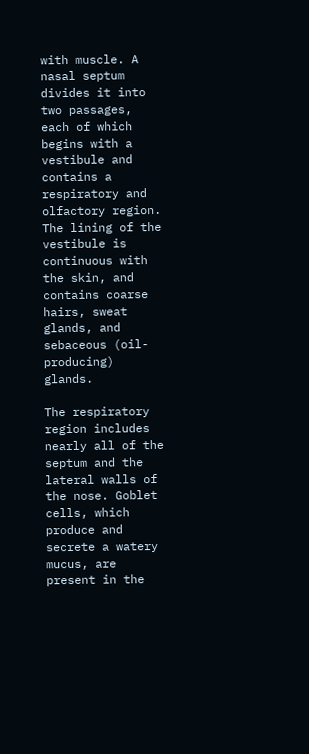with muscle. A nasal septum divides it into two passages, each of which begins with a vestibule and contains a respiratory and olfactory region. The lining of the vestibule is continuous with the skin, and contains coarse hairs, sweat glands, and sebaceous (oil-producing) glands.

The respiratory region includes nearly all of the septum and the lateral walls of the nose. Goblet cells, which produce and secrete a watery mucus, are present in the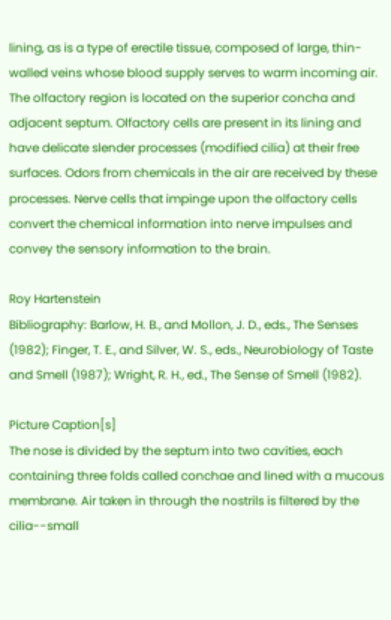lining, as is a type of erectile tissue, composed of large, thin-walled veins whose blood supply serves to warm incoming air. The olfactory region is located on the superior concha and adjacent septum. Olfactory cells are present in its lining and have delicate slender processes (modified cilia) at their free surfaces. Odors from chemicals in the air are received by these processes. Nerve cells that impinge upon the olfactory cells convert the chemical information into nerve impulses and convey the sensory information to the brain.

Roy Hartenstein
Bibliography: Barlow, H. B., and Mollon, J. D., eds., The Senses (1982); Finger, T. E., and Silver, W. S., eds., Neurobiology of Taste and Smell (1987); Wright, R. H., ed., The Sense of Smell (1982).

Picture Caption[s]
The nose is divided by the septum into two cavities, each containing three folds called conchae and lined with a mucous membrane. Air taken in through the nostrils is filtered by the cilia--small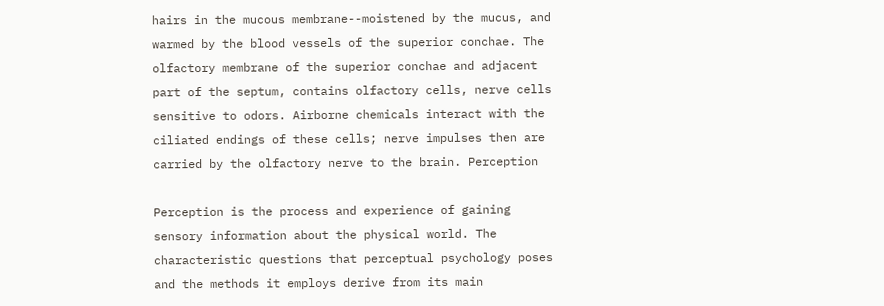hairs in the mucous membrane--moistened by the mucus, and warmed by the blood vessels of the superior conchae. The olfactory membrane of the superior conchae and adjacent part of the septum, contains olfactory cells, nerve cells sensitive to odors. Airborne chemicals interact with the ciliated endings of these cells; nerve impulses then are carried by the olfactory nerve to the brain. Perception

Perception is the process and experience of gaining sensory information about the physical world. The characteristic questions that perceptual psychology poses and the methods it employs derive from its main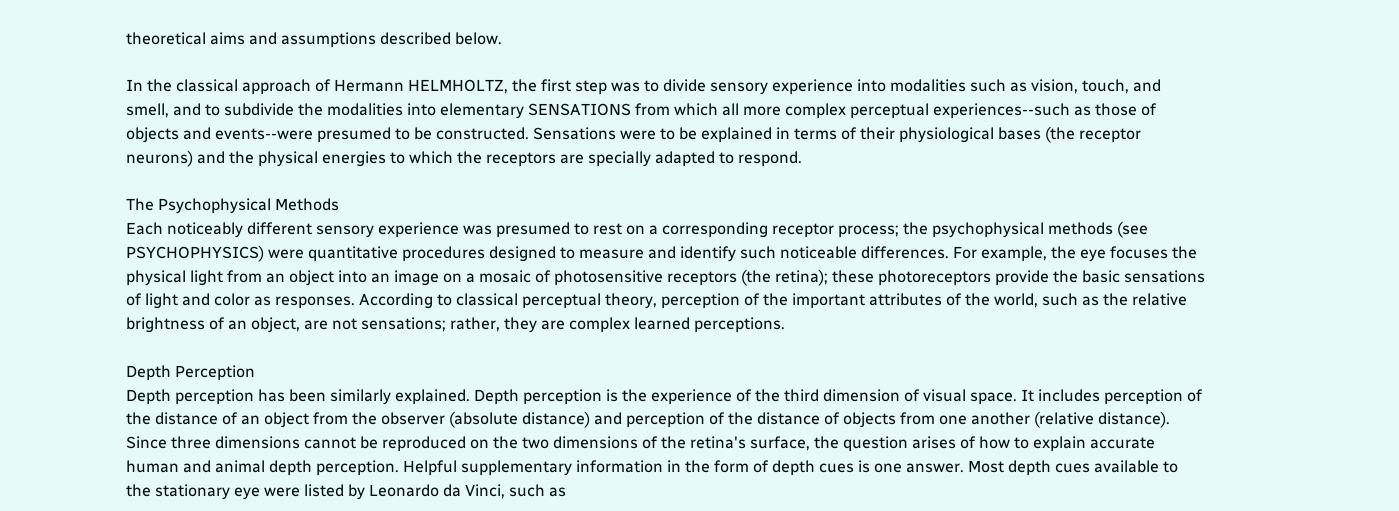theoretical aims and assumptions described below.

In the classical approach of Hermann HELMHOLTZ, the first step was to divide sensory experience into modalities such as vision, touch, and smell, and to subdivide the modalities into elementary SENSATIONS from which all more complex perceptual experiences--such as those of objects and events--were presumed to be constructed. Sensations were to be explained in terms of their physiological bases (the receptor neurons) and the physical energies to which the receptors are specially adapted to respond.

The Psychophysical Methods
Each noticeably different sensory experience was presumed to rest on a corresponding receptor process; the psychophysical methods (see PSYCHOPHYSICS) were quantitative procedures designed to measure and identify such noticeable differences. For example, the eye focuses the physical light from an object into an image on a mosaic of photosensitive receptors (the retina); these photoreceptors provide the basic sensations of light and color as responses. According to classical perceptual theory, perception of the important attributes of the world, such as the relative brightness of an object, are not sensations; rather, they are complex learned perceptions.

Depth Perception
Depth perception has been similarly explained. Depth perception is the experience of the third dimension of visual space. It includes perception of the distance of an object from the observer (absolute distance) and perception of the distance of objects from one another (relative distance). Since three dimensions cannot be reproduced on the two dimensions of the retina's surface, the question arises of how to explain accurate human and animal depth perception. Helpful supplementary information in the form of depth cues is one answer. Most depth cues available to the stationary eye were listed by Leonardo da Vinci, such as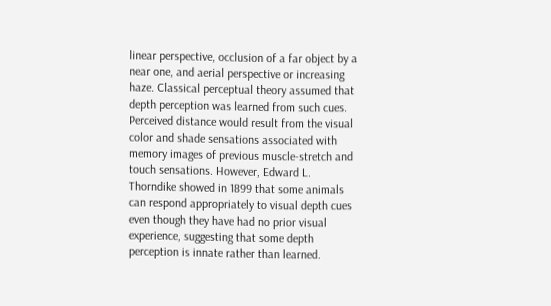linear perspective, occlusion of a far object by a near one, and aerial perspective or increasing haze. Classical perceptual theory assumed that depth perception was learned from such cues. Perceived distance would result from the visual color and shade sensations associated with memory images of previous muscle-stretch and touch sensations. However, Edward L. Thorndike showed in 1899 that some animals can respond appropriately to visual depth cues even though they have had no prior visual experience, suggesting that some depth perception is innate rather than learned.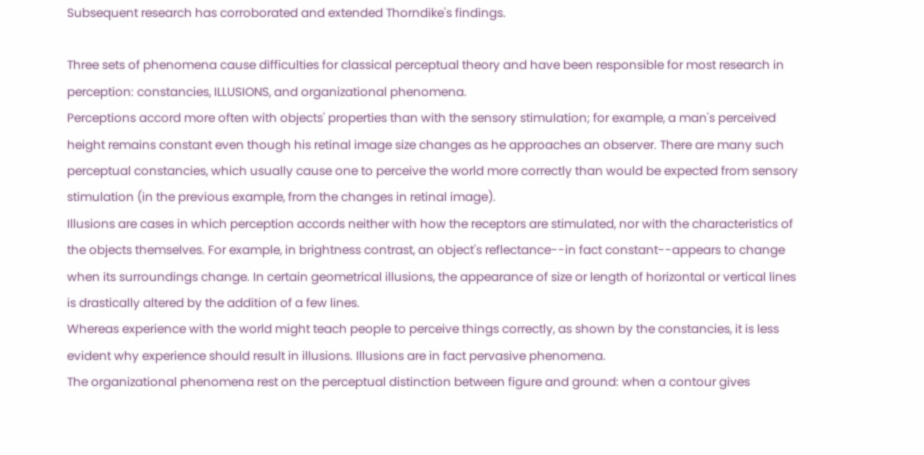Subsequent research has corroborated and extended Thorndike's findings.

Three sets of phenomena cause difficulties for classical perceptual theory and have been responsible for most research in perception: constancies, ILLUSIONS, and organizational phenomena.
Perceptions accord more often with objects' properties than with the sensory stimulation; for example, a man's perceived height remains constant even though his retinal image size changes as he approaches an observer. There are many such perceptual constancies, which usually cause one to perceive the world more correctly than would be expected from sensory stimulation (in the previous example, from the changes in retinal image).
Illusions are cases in which perception accords neither with how the receptors are stimulated, nor with the characteristics of the objects themselves. For example, in brightness contrast, an object's reflectance--in fact constant--appears to change when its surroundings change. In certain geometrical illusions, the appearance of size or length of horizontal or vertical lines is drastically altered by the addition of a few lines.
Whereas experience with the world might teach people to perceive things correctly, as shown by the constancies, it is less evident why experience should result in illusions. Illusions are in fact pervasive phenomena.
The organizational phenomena rest on the perceptual distinction between figure and ground: when a contour gives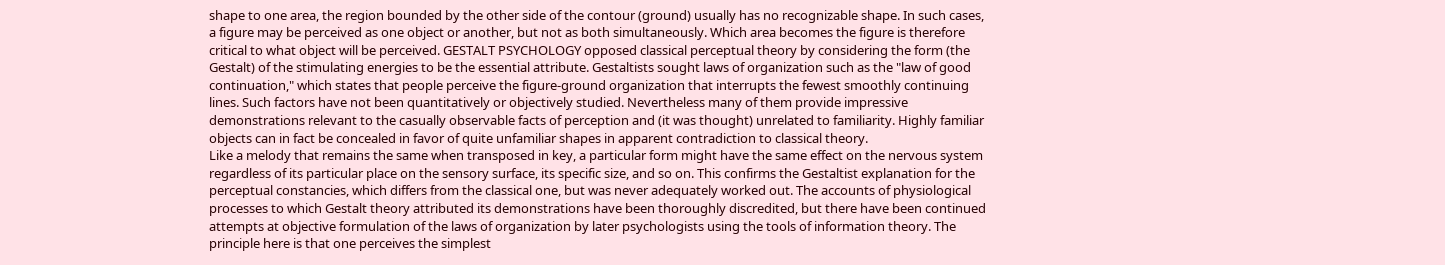shape to one area, the region bounded by the other side of the contour (ground) usually has no recognizable shape. In such cases, a figure may be perceived as one object or another, but not as both simultaneously. Which area becomes the figure is therefore critical to what object will be perceived. GESTALT PSYCHOLOGY opposed classical perceptual theory by considering the form (the Gestalt) of the stimulating energies to be the essential attribute. Gestaltists sought laws of organization such as the "law of good continuation," which states that people perceive the figure-ground organization that interrupts the fewest smoothly continuing lines. Such factors have not been quantitatively or objectively studied. Nevertheless many of them provide impressive demonstrations relevant to the casually observable facts of perception and (it was thought) unrelated to familiarity. Highly familiar objects can in fact be concealed in favor of quite unfamiliar shapes in apparent contradiction to classical theory.
Like a melody that remains the same when transposed in key, a particular form might have the same effect on the nervous system regardless of its particular place on the sensory surface, its specific size, and so on. This confirms the Gestaltist explanation for the perceptual constancies, which differs from the classical one, but was never adequately worked out. The accounts of physiological processes to which Gestalt theory attributed its demonstrations have been thoroughly discredited, but there have been continued attempts at objective formulation of the laws of organization by later psychologists using the tools of information theory. The principle here is that one perceives the simplest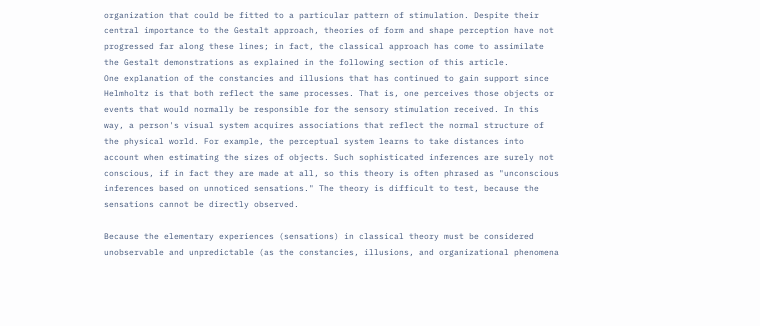organization that could be fitted to a particular pattern of stimulation. Despite their central importance to the Gestalt approach, theories of form and shape perception have not progressed far along these lines; in fact, the classical approach has come to assimilate the Gestalt demonstrations as explained in the following section of this article.
One explanation of the constancies and illusions that has continued to gain support since Helmholtz is that both reflect the same processes. That is, one perceives those objects or events that would normally be responsible for the sensory stimulation received. In this way, a person's visual system acquires associations that reflect the normal structure of the physical world. For example, the perceptual system learns to take distances into account when estimating the sizes of objects. Such sophisticated inferences are surely not conscious, if in fact they are made at all, so this theory is often phrased as "unconscious inferences based on unnoticed sensations." The theory is difficult to test, because the sensations cannot be directly observed.

Because the elementary experiences (sensations) in classical theory must be considered unobservable and unpredictable (as the constancies, illusions, and organizational phenomena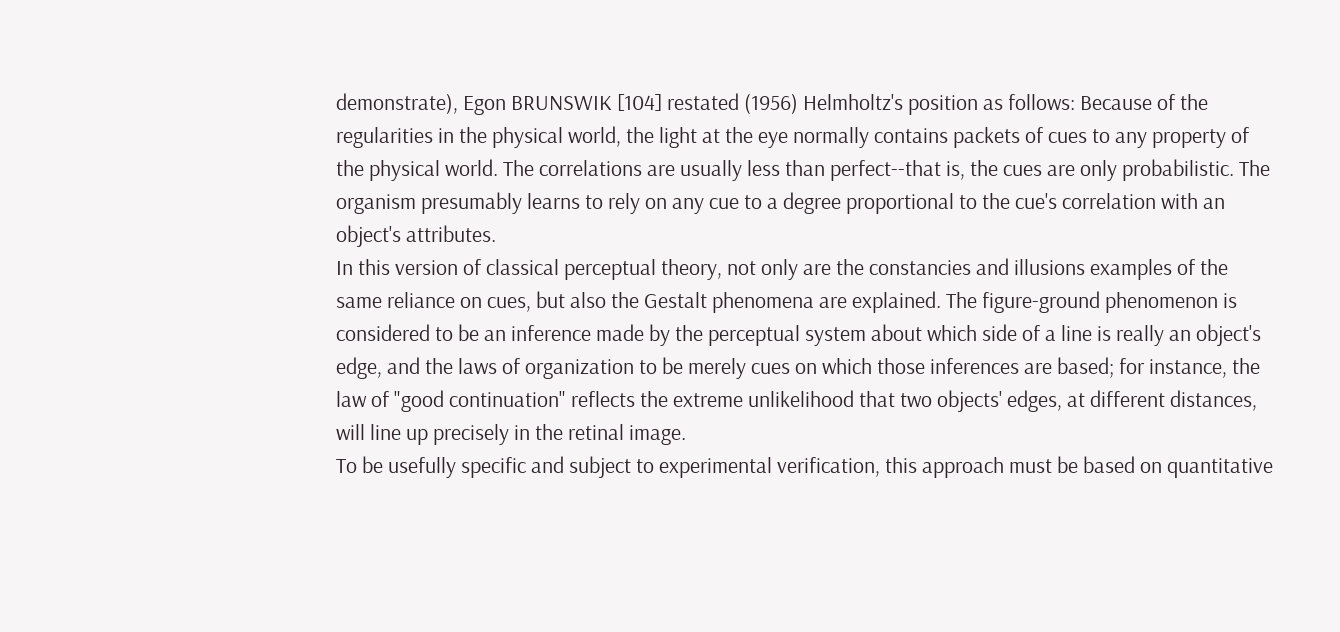demonstrate), Egon BRUNSWIK [104] restated (1956) Helmholtz's position as follows: Because of the regularities in the physical world, the light at the eye normally contains packets of cues to any property of the physical world. The correlations are usually less than perfect--that is, the cues are only probabilistic. The organism presumably learns to rely on any cue to a degree proportional to the cue's correlation with an object's attributes.
In this version of classical perceptual theory, not only are the constancies and illusions examples of the same reliance on cues, but also the Gestalt phenomena are explained. The figure-ground phenomenon is considered to be an inference made by the perceptual system about which side of a line is really an object's edge, and the laws of organization to be merely cues on which those inferences are based; for instance, the law of "good continuation" reflects the extreme unlikelihood that two objects' edges, at different distances, will line up precisely in the retinal image.
To be usefully specific and subject to experimental verification, this approach must be based on quantitative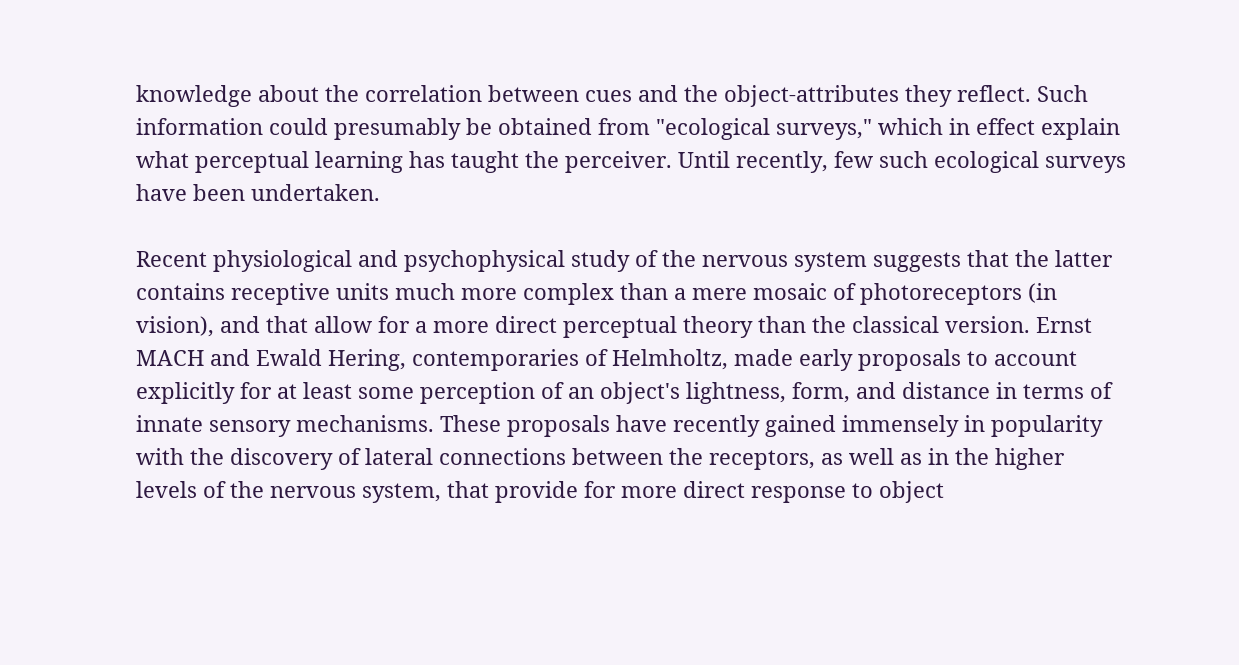knowledge about the correlation between cues and the object-attributes they reflect. Such information could presumably be obtained from "ecological surveys," which in effect explain what perceptual learning has taught the perceiver. Until recently, few such ecological surveys have been undertaken.

Recent physiological and psychophysical study of the nervous system suggests that the latter contains receptive units much more complex than a mere mosaic of photoreceptors (in vision), and that allow for a more direct perceptual theory than the classical version. Ernst MACH and Ewald Hering, contemporaries of Helmholtz, made early proposals to account explicitly for at least some perception of an object's lightness, form, and distance in terms of innate sensory mechanisms. These proposals have recently gained immensely in popularity with the discovery of lateral connections between the receptors, as well as in the higher levels of the nervous system, that provide for more direct response to object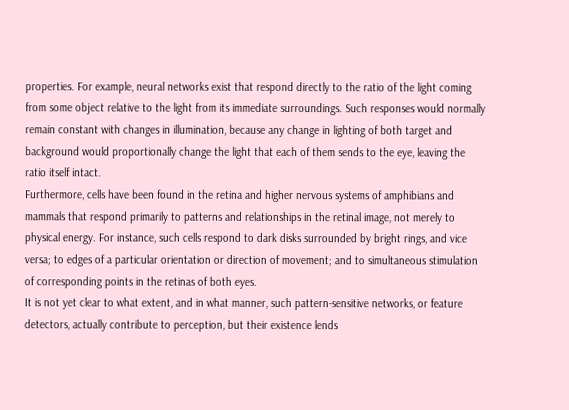properties. For example, neural networks exist that respond directly to the ratio of the light coming from some object relative to the light from its immediate surroundings. Such responses would normally remain constant with changes in illumination, because any change in lighting of both target and background would proportionally change the light that each of them sends to the eye, leaving the ratio itself intact.
Furthermore, cells have been found in the retina and higher nervous systems of amphibians and mammals that respond primarily to patterns and relationships in the retinal image, not merely to physical energy. For instance, such cells respond to dark disks surrounded by bright rings, and vice versa; to edges of a particular orientation or direction of movement; and to simultaneous stimulation of corresponding points in the retinas of both eyes.
It is not yet clear to what extent, and in what manner, such pattern-sensitive networks, or feature detectors, actually contribute to perception, but their existence lends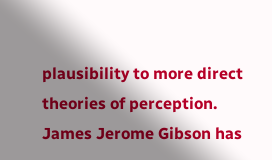plausibility to more direct theories of perception. James Jerome Gibson has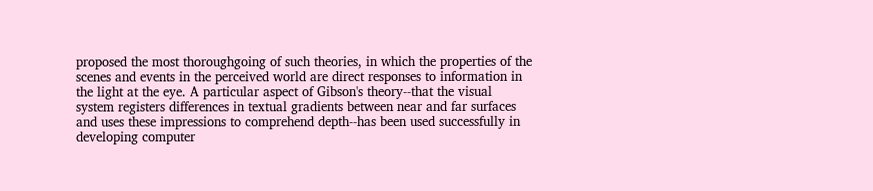proposed the most thoroughgoing of such theories, in which the properties of the scenes and events in the perceived world are direct responses to information in the light at the eye. A particular aspect of Gibson's theory--that the visual system registers differences in textual gradients between near and far surfaces and uses these impressions to comprehend depth--has been used successfully in developing computer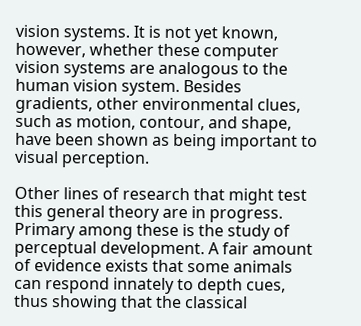vision systems. It is not yet known, however, whether these computer vision systems are analogous to the human vision system. Besides gradients, other environmental clues, such as motion, contour, and shape, have been shown as being important to visual perception.

Other lines of research that might test this general theory are in progress. Primary among these is the study of perceptual development. A fair amount of evidence exists that some animals can respond innately to depth cues, thus showing that the classical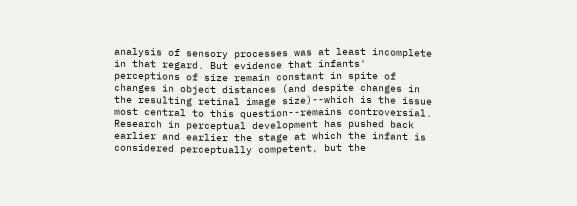analysis of sensory processes was at least incomplete in that regard. But evidence that infants' perceptions of size remain constant in spite of changes in object distances (and despite changes in the resulting retinal image size)--which is the issue most central to this question--remains controversial. Research in perceptual development has pushed back earlier and earlier the stage at which the infant is considered perceptually competent, but the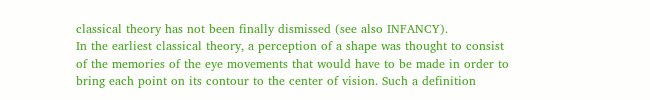classical theory has not been finally dismissed (see also INFANCY).
In the earliest classical theory, a perception of a shape was thought to consist of the memories of the eye movements that would have to be made in order to bring each point on its contour to the center of vision. Such a definition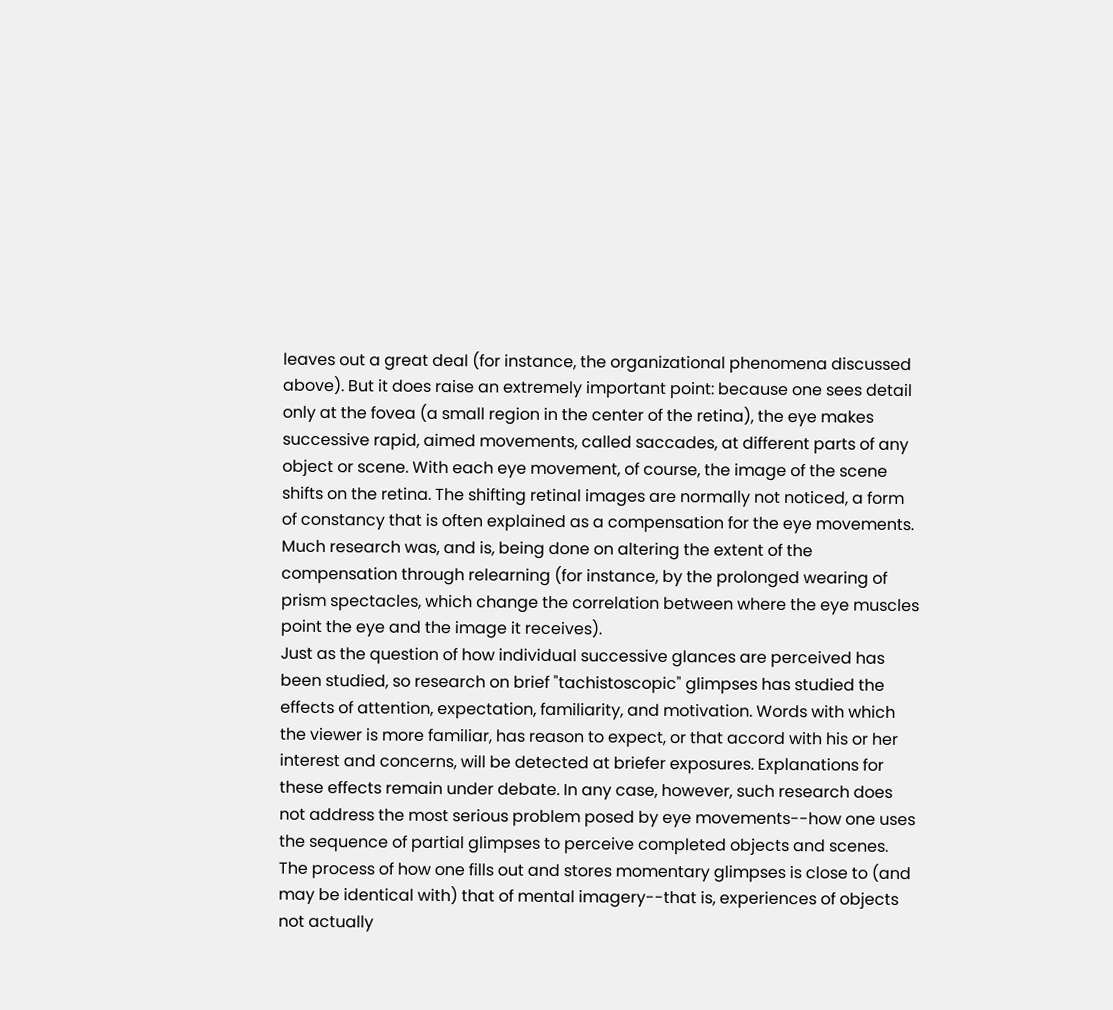leaves out a great deal (for instance, the organizational phenomena discussed above). But it does raise an extremely important point: because one sees detail only at the fovea (a small region in the center of the retina), the eye makes successive rapid, aimed movements, called saccades, at different parts of any object or scene. With each eye movement, of course, the image of the scene shifts on the retina. The shifting retinal images are normally not noticed, a form of constancy that is often explained as a compensation for the eye movements. Much research was, and is, being done on altering the extent of the compensation through relearning (for instance, by the prolonged wearing of prism spectacles, which change the correlation between where the eye muscles point the eye and the image it receives).
Just as the question of how individual successive glances are perceived has been studied, so research on brief "tachistoscopic" glimpses has studied the effects of attention, expectation, familiarity, and motivation. Words with which the viewer is more familiar, has reason to expect, or that accord with his or her interest and concerns, will be detected at briefer exposures. Explanations for these effects remain under debate. In any case, however, such research does not address the most serious problem posed by eye movements--how one uses the sequence of partial glimpses to perceive completed objects and scenes.
The process of how one fills out and stores momentary glimpses is close to (and may be identical with) that of mental imagery--that is, experiences of objects not actually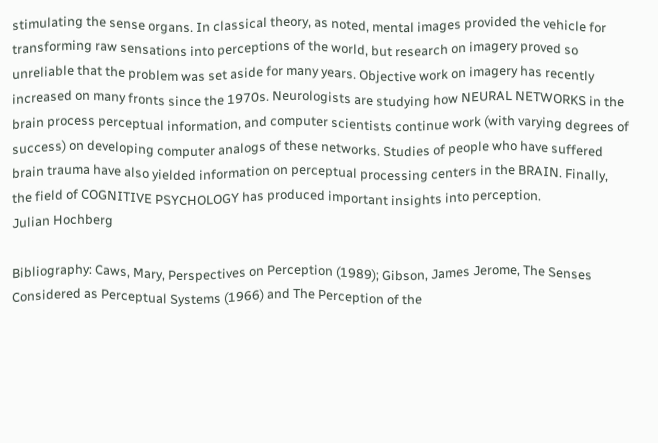stimulating the sense organs. In classical theory, as noted, mental images provided the vehicle for transforming raw sensations into perceptions of the world, but research on imagery proved so unreliable that the problem was set aside for many years. Objective work on imagery has recently increased on many fronts since the 1970s. Neurologists are studying how NEURAL NETWORKS in the brain process perceptual information, and computer scientists continue work (with varying degrees of success) on developing computer analogs of these networks. Studies of people who have suffered brain trauma have also yielded information on perceptual processing centers in the BRAIN. Finally, the field of COGNITIVE PSYCHOLOGY has produced important insights into perception.
Julian Hochberg

Bibliography: Caws, Mary, Perspectives on Perception (1989); Gibson, James Jerome, The Senses Considered as Perceptual Systems (1966) and The Perception of the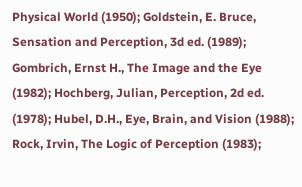Physical World (1950); Goldstein, E. Bruce, Sensation and Perception, 3d ed. (1989); Gombrich, Ernst H., The Image and the Eye (1982); Hochberg, Julian, Perception, 2d ed. (1978); Hubel, D.H., Eye, Brain, and Vision (1988); Rock, Irvin, The Logic of Perception (1983);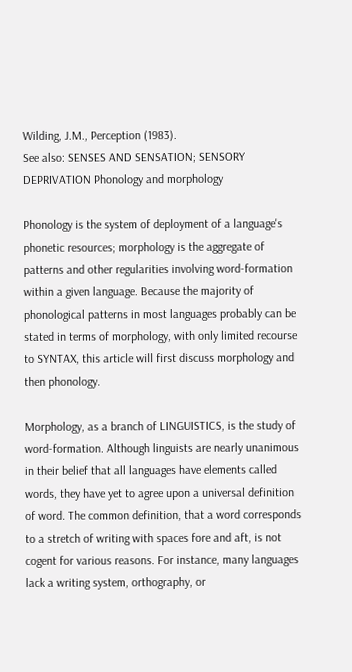Wilding, J.M., Perception (1983).
See also: SENSES AND SENSATION; SENSORY DEPRIVATION Phonology and morphology

Phonology is the system of deployment of a language's phonetic resources; morphology is the aggregate of patterns and other regularities involving word-formation within a given language. Because the majority of phonological patterns in most languages probably can be stated in terms of morphology, with only limited recourse to SYNTAX, this article will first discuss morphology and then phonology.

Morphology, as a branch of LINGUISTICS, is the study of word-formation. Although linguists are nearly unanimous in their belief that all languages have elements called words, they have yet to agree upon a universal definition of word. The common definition, that a word corresponds to a stretch of writing with spaces fore and aft, is not cogent for various reasons. For instance, many languages lack a writing system, orthography, or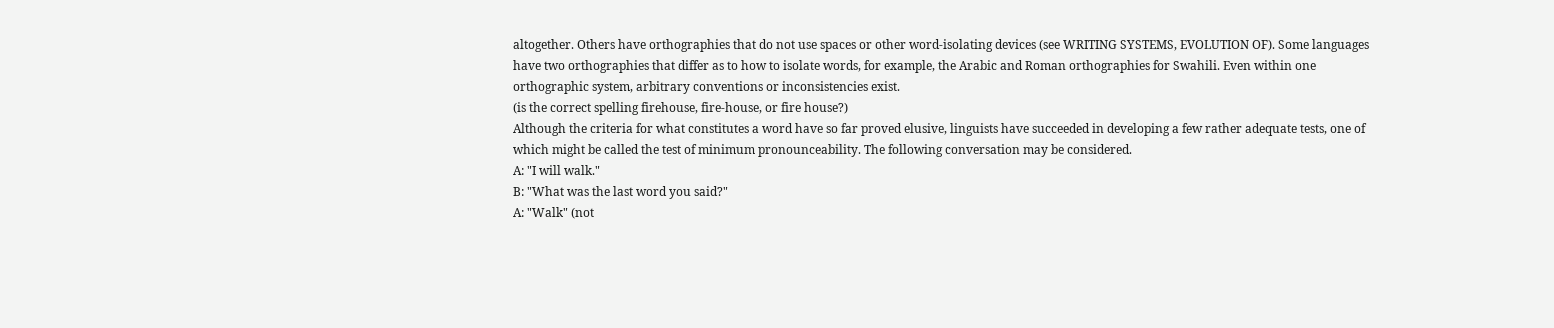altogether. Others have orthographies that do not use spaces or other word-isolating devices (see WRITING SYSTEMS, EVOLUTION OF). Some languages have two orthographies that differ as to how to isolate words, for example, the Arabic and Roman orthographies for Swahili. Even within one orthographic system, arbitrary conventions or inconsistencies exist.
(is the correct spelling firehouse, fire-house, or fire house?)
Although the criteria for what constitutes a word have so far proved elusive, linguists have succeeded in developing a few rather adequate tests, one of which might be called the test of minimum pronounceability. The following conversation may be considered.
A: "I will walk."
B: "What was the last word you said?"
A: "Walk" (not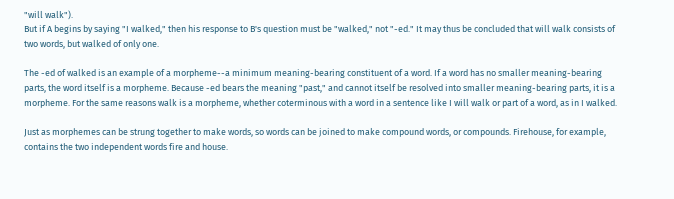"will walk").
But if A begins by saying "I walked," then his response to B's question must be "walked," not "-ed." It may thus be concluded that will walk consists of two words, but walked of only one.

The -ed of walked is an example of a morpheme--a minimum meaning-bearing constituent of a word. If a word has no smaller meaning-bearing parts, the word itself is a morpheme. Because -ed bears the meaning "past," and cannot itself be resolved into smaller meaning-bearing parts, it is a morpheme. For the same reasons walk is a morpheme, whether coterminous with a word in a sentence like I will walk or part of a word, as in I walked.

Just as morphemes can be strung together to make words, so words can be joined to make compound words, or compounds. Firehouse, for example, contains the two independent words fire and house.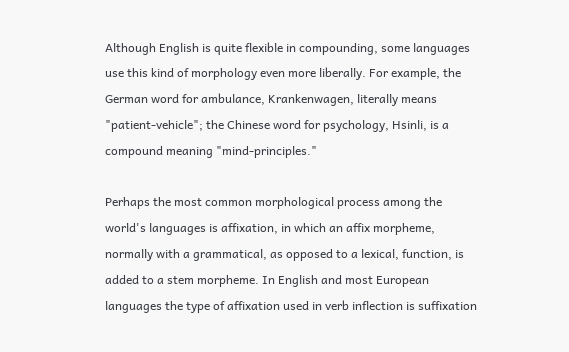Although English is quite flexible in compounding, some languages use this kind of morphology even more liberally. For example, the German word for ambulance, Krankenwagen, literally means "patient-vehicle"; the Chinese word for psychology, Hsinli, is a compound meaning "mind-principles."

Perhaps the most common morphological process among the world's languages is affixation, in which an affix morpheme, normally with a grammatical, as opposed to a lexical, function, is added to a stem morpheme. In English and most European languages the type of affixation used in verb inflection is suffixation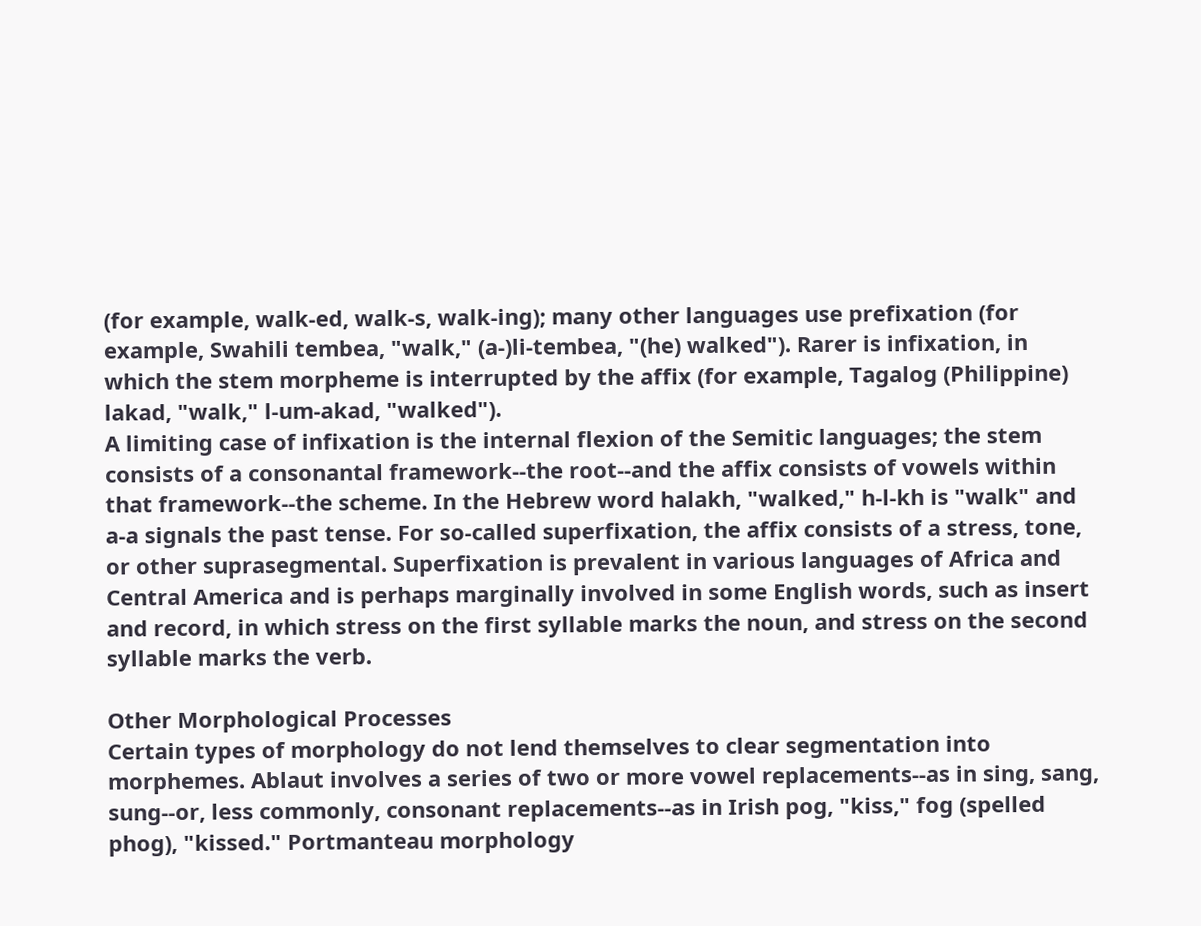(for example, walk-ed, walk-s, walk-ing); many other languages use prefixation (for example, Swahili tembea, "walk," (a-)li-tembea, "(he) walked"). Rarer is infixation, in which the stem morpheme is interrupted by the affix (for example, Tagalog (Philippine) lakad, "walk," l-um-akad, "walked").
A limiting case of infixation is the internal flexion of the Semitic languages; the stem consists of a consonantal framework--the root--and the affix consists of vowels within that framework--the scheme. In the Hebrew word halakh, "walked," h-l-kh is "walk" and a-a signals the past tense. For so-called superfixation, the affix consists of a stress, tone, or other suprasegmental. Superfixation is prevalent in various languages of Africa and Central America and is perhaps marginally involved in some English words, such as insert and record, in which stress on the first syllable marks the noun, and stress on the second syllable marks the verb.

Other Morphological Processes
Certain types of morphology do not lend themselves to clear segmentation into morphemes. Ablaut involves a series of two or more vowel replacements--as in sing, sang, sung--or, less commonly, consonant replacements--as in Irish pog, "kiss," fog (spelled phog), "kissed." Portmanteau morphology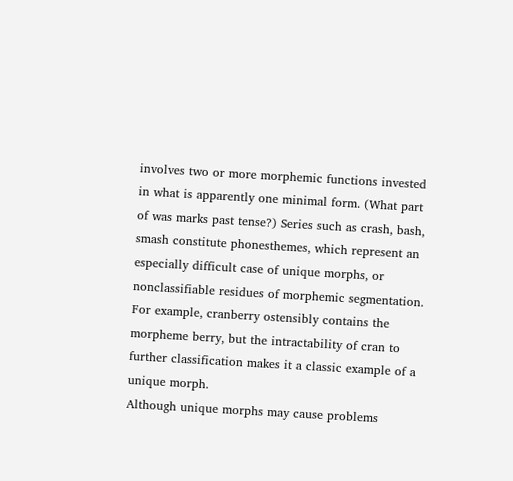involves two or more morphemic functions invested in what is apparently one minimal form. (What part of was marks past tense?) Series such as crash, bash, smash constitute phonesthemes, which represent an especially difficult case of unique morphs, or nonclassifiable residues of morphemic segmentation. For example, cranberry ostensibly contains the morpheme berry, but the intractability of cran to further classification makes it a classic example of a unique morph.
Although unique morphs may cause problems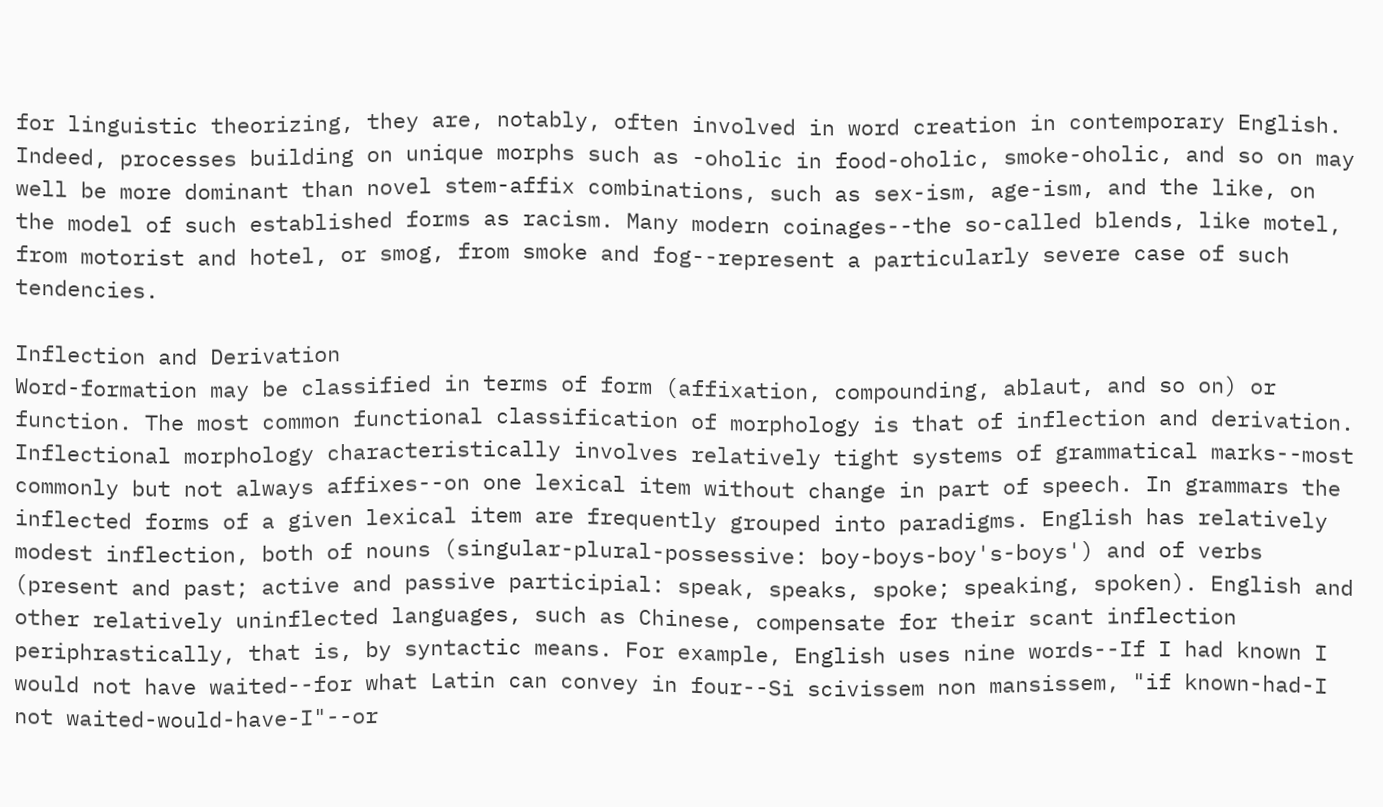for linguistic theorizing, they are, notably, often involved in word creation in contemporary English. Indeed, processes building on unique morphs such as -oholic in food-oholic, smoke-oholic, and so on may well be more dominant than novel stem-affix combinations, such as sex-ism, age-ism, and the like, on the model of such established forms as racism. Many modern coinages--the so-called blends, like motel, from motorist and hotel, or smog, from smoke and fog--represent a particularly severe case of such tendencies.

Inflection and Derivation
Word-formation may be classified in terms of form (affixation, compounding, ablaut, and so on) or function. The most common functional classification of morphology is that of inflection and derivation.
Inflectional morphology characteristically involves relatively tight systems of grammatical marks--most commonly but not always affixes--on one lexical item without change in part of speech. In grammars the inflected forms of a given lexical item are frequently grouped into paradigms. English has relatively modest inflection, both of nouns (singular-plural-possessive: boy-boys-boy's-boys') and of verbs (present and past; active and passive participial: speak, speaks, spoke; speaking, spoken). English and other relatively uninflected languages, such as Chinese, compensate for their scant inflection periphrastically, that is, by syntactic means. For example, English uses nine words--If I had known I would not have waited--for what Latin can convey in four--Si scivissem non mansissem, "if known-had-I not waited-would-have-I"--or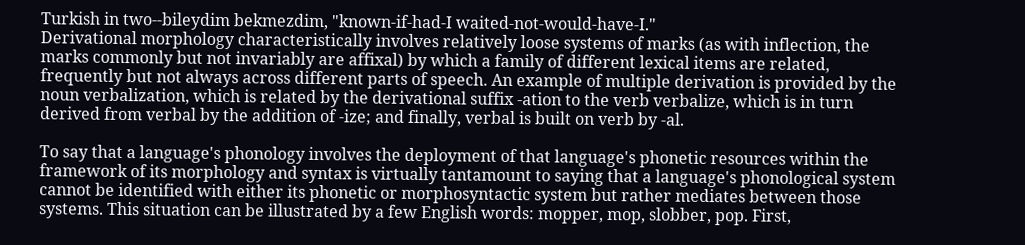Turkish in two--bileydim bekmezdim, "known-if-had-I waited-not-would-have-I."
Derivational morphology characteristically involves relatively loose systems of marks (as with inflection, the marks commonly but not invariably are affixal) by which a family of different lexical items are related, frequently but not always across different parts of speech. An example of multiple derivation is provided by the noun verbalization, which is related by the derivational suffix -ation to the verb verbalize, which is in turn derived from verbal by the addition of -ize; and finally, verbal is built on verb by -al.

To say that a language's phonology involves the deployment of that language's phonetic resources within the framework of its morphology and syntax is virtually tantamount to saying that a language's phonological system cannot be identified with either its phonetic or morphosyntactic system but rather mediates between those systems. This situation can be illustrated by a few English words: mopper, mop, slobber, pop. First,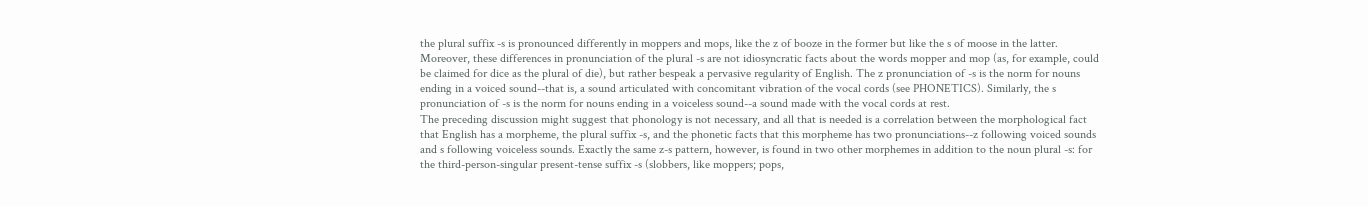the plural suffix -s is pronounced differently in moppers and mops, like the z of booze in the former but like the s of moose in the latter. Moreover, these differences in pronunciation of the plural -s are not idiosyncratic facts about the words mopper and mop (as, for example, could be claimed for dice as the plural of die), but rather bespeak a pervasive regularity of English. The z pronunciation of -s is the norm for nouns ending in a voiced sound--that is, a sound articulated with concomitant vibration of the vocal cords (see PHONETICS). Similarly, the s pronunciation of -s is the norm for nouns ending in a voiceless sound--a sound made with the vocal cords at rest.
The preceding discussion might suggest that phonology is not necessary, and all that is needed is a correlation between the morphological fact that English has a morpheme, the plural suffix -s, and the phonetic facts that this morpheme has two pronunciations--z following voiced sounds and s following voiceless sounds. Exactly the same z-s pattern, however, is found in two other morphemes in addition to the noun plural -s: for the third-person-singular present-tense suffix -s (slobbers, like moppers; pops,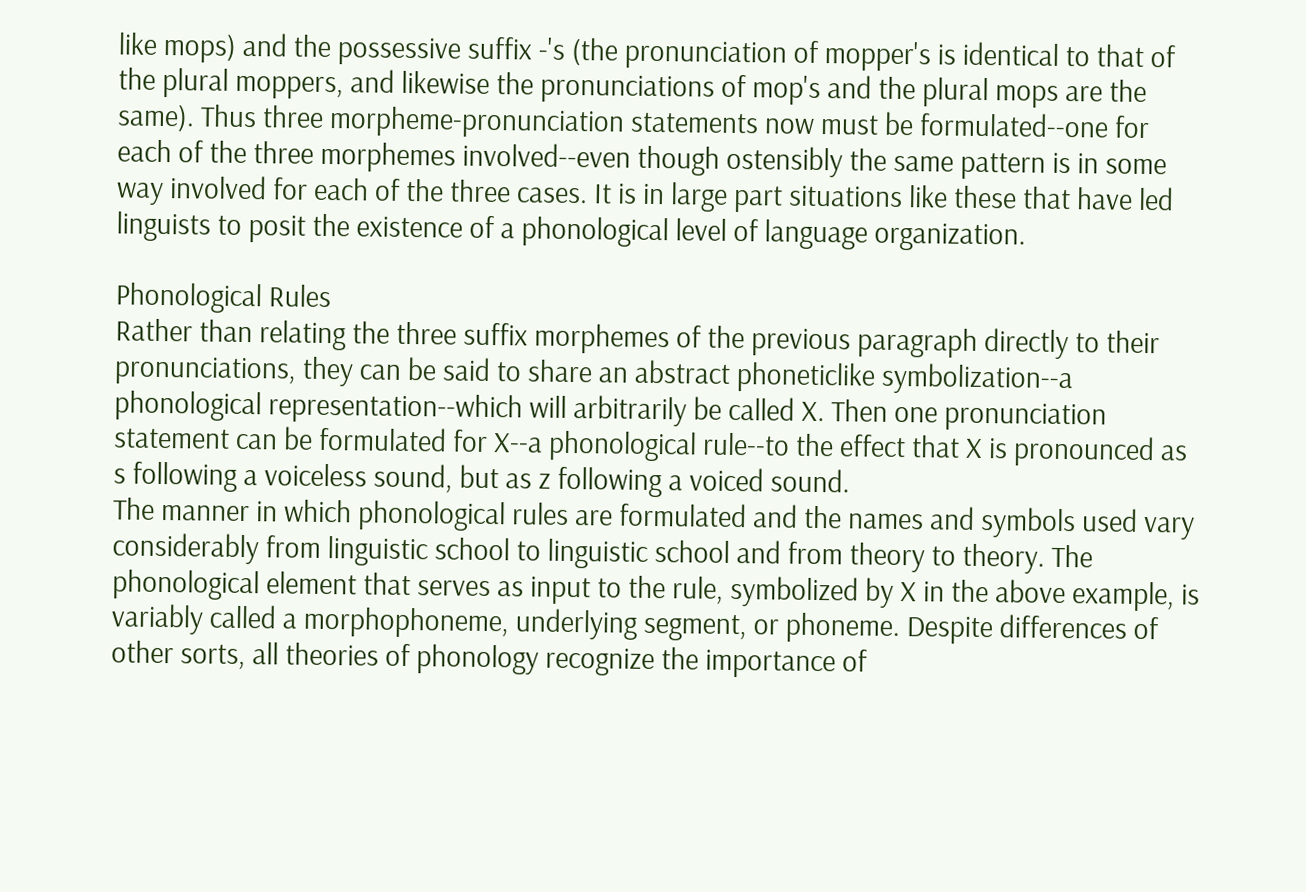like mops) and the possessive suffix -'s (the pronunciation of mopper's is identical to that of the plural moppers, and likewise the pronunciations of mop's and the plural mops are the same). Thus three morpheme-pronunciation statements now must be formulated--one for each of the three morphemes involved--even though ostensibly the same pattern is in some way involved for each of the three cases. It is in large part situations like these that have led linguists to posit the existence of a phonological level of language organization.

Phonological Rules
Rather than relating the three suffix morphemes of the previous paragraph directly to their pronunciations, they can be said to share an abstract phoneticlike symbolization--a phonological representation--which will arbitrarily be called X. Then one pronunciation statement can be formulated for X--a phonological rule--to the effect that X is pronounced as s following a voiceless sound, but as z following a voiced sound.
The manner in which phonological rules are formulated and the names and symbols used vary considerably from linguistic school to linguistic school and from theory to theory. The phonological element that serves as input to the rule, symbolized by X in the above example, is variably called a morphophoneme, underlying segment, or phoneme. Despite differences of other sorts, all theories of phonology recognize the importance of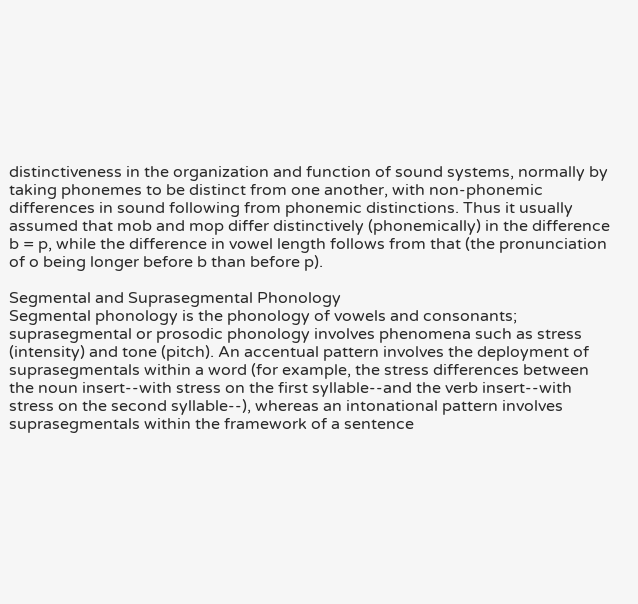distinctiveness in the organization and function of sound systems, normally by taking phonemes to be distinct from one another, with non-phonemic differences in sound following from phonemic distinctions. Thus it usually assumed that mob and mop differ distinctively (phonemically) in the difference b = p, while the difference in vowel length follows from that (the pronunciation of o being longer before b than before p).

Segmental and Suprasegmental Phonology
Segmental phonology is the phonology of vowels and consonants; suprasegmental or prosodic phonology involves phenomena such as stress (intensity) and tone (pitch). An accentual pattern involves the deployment of suprasegmentals within a word (for example, the stress differences between the noun insert--with stress on the first syllable--and the verb insert--with stress on the second syllable--), whereas an intonational pattern involves suprasegmentals within the framework of a sentence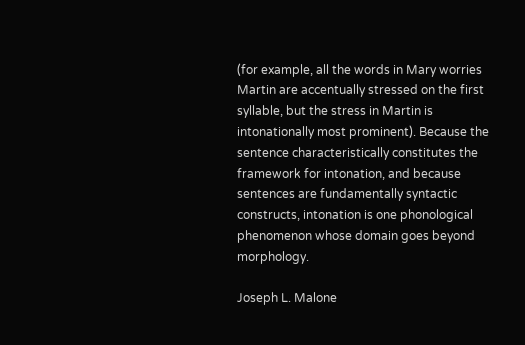(for example, all the words in Mary worries Martin are accentually stressed on the first syllable, but the stress in Martin is intonationally most prominent). Because the sentence characteristically constitutes the framework for intonation, and because sentences are fundamentally syntactic constructs, intonation is one phonological phenomenon whose domain goes beyond morphology.

Joseph L. Malone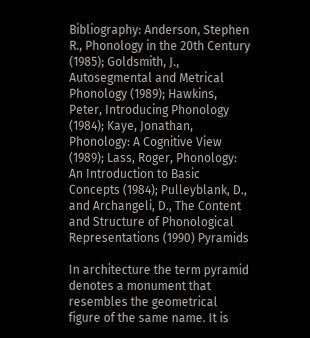Bibliography: Anderson, Stephen R., Phonology in the 20th Century (1985); Goldsmith, J., Autosegmental and Metrical Phonology (1989); Hawkins, Peter, Introducing Phonology (1984); Kaye, Jonathan, Phonology: A Cognitive View (1989); Lass, Roger, Phonology: An Introduction to Basic Concepts (1984); Pulleyblank, D., and Archangeli, D., The Content and Structure of Phonological Representations (1990) Pyramids

In architecture the term pyramid denotes a monument that resembles the geometrical figure of the same name. It is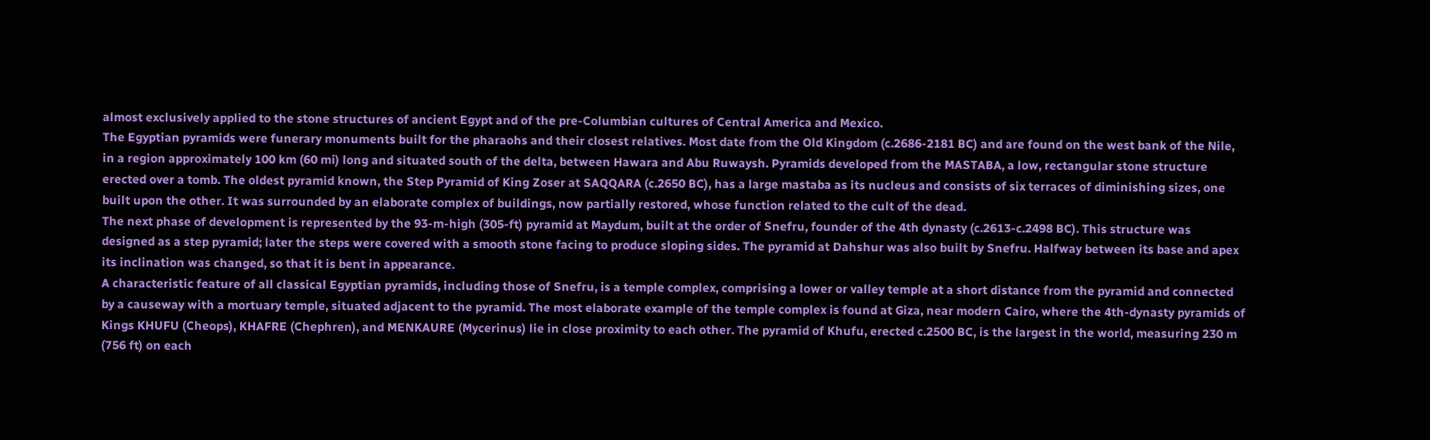almost exclusively applied to the stone structures of ancient Egypt and of the pre-Columbian cultures of Central America and Mexico.
The Egyptian pyramids were funerary monuments built for the pharaohs and their closest relatives. Most date from the Old Kingdom (c.2686-2181 BC) and are found on the west bank of the Nile, in a region approximately 100 km (60 mi) long and situated south of the delta, between Hawara and Abu Ruwaysh. Pyramids developed from the MASTABA, a low, rectangular stone structure erected over a tomb. The oldest pyramid known, the Step Pyramid of King Zoser at SAQQARA (c.2650 BC), has a large mastaba as its nucleus and consists of six terraces of diminishing sizes, one built upon the other. It was surrounded by an elaborate complex of buildings, now partially restored, whose function related to the cult of the dead.
The next phase of development is represented by the 93-m-high (305-ft) pyramid at Maydum, built at the order of Snefru, founder of the 4th dynasty (c.2613-c.2498 BC). This structure was designed as a step pyramid; later the steps were covered with a smooth stone facing to produce sloping sides. The pyramid at Dahshur was also built by Snefru. Halfway between its base and apex its inclination was changed, so that it is bent in appearance.
A characteristic feature of all classical Egyptian pyramids, including those of Snefru, is a temple complex, comprising a lower or valley temple at a short distance from the pyramid and connected by a causeway with a mortuary temple, situated adjacent to the pyramid. The most elaborate example of the temple complex is found at Giza, near modern Cairo, where the 4th-dynasty pyramids of Kings KHUFU (Cheops), KHAFRE (Chephren), and MENKAURE (Mycerinus) lie in close proximity to each other. The pyramid of Khufu, erected c.2500 BC, is the largest in the world, measuring 230 m (756 ft) on each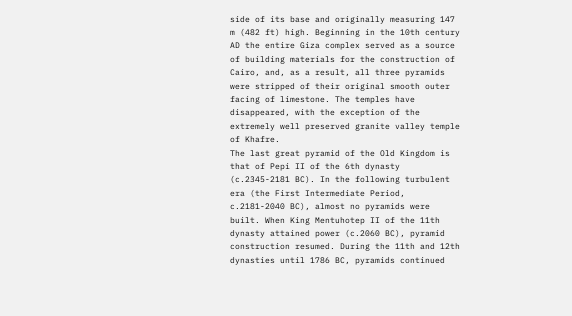side of its base and originally measuring 147 m (482 ft) high. Beginning in the 10th century AD the entire Giza complex served as a source of building materials for the construction of Cairo, and, as a result, all three pyramids were stripped of their original smooth outer facing of limestone. The temples have disappeared, with the exception of the extremely well preserved granite valley temple of Khafre.
The last great pyramid of the Old Kingdom is that of Pepi II of the 6th dynasty (c.2345-2181 BC). In the following turbulent era (the First Intermediate Period, c.2181-2040 BC), almost no pyramids were built. When King Mentuhotep II of the 11th dynasty attained power (c.2060 BC), pyramid construction resumed. During the 11th and 12th dynasties until 1786 BC, pyramids continued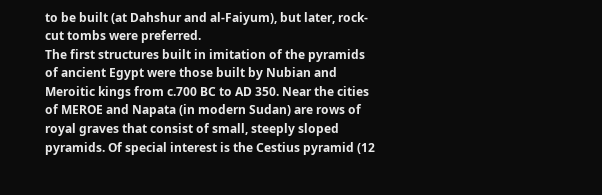to be built (at Dahshur and al-Faiyum), but later, rock-cut tombs were preferred.
The first structures built in imitation of the pyramids of ancient Egypt were those built by Nubian and Meroitic kings from c.700 BC to AD 350. Near the cities of MEROE and Napata (in modern Sudan) are rows of royal graves that consist of small, steeply sloped pyramids. Of special interest is the Cestius pyramid (12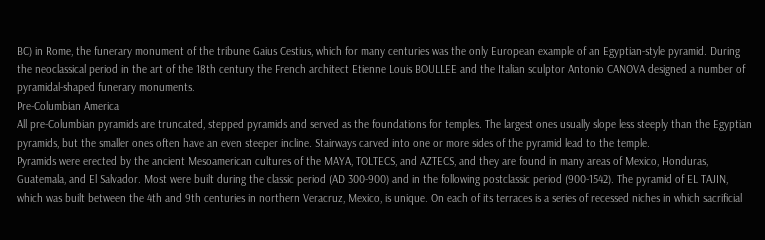BC) in Rome, the funerary monument of the tribune Gaius Cestius, which for many centuries was the only European example of an Egyptian-style pyramid. During the neoclassical period in the art of the 18th century the French architect Etienne Louis BOULLEE and the Italian sculptor Antonio CANOVA designed a number of pyramidal-shaped funerary monuments.
Pre-Columbian America
All pre-Columbian pyramids are truncated, stepped pyramids and served as the foundations for temples. The largest ones usually slope less steeply than the Egyptian pyramids, but the smaller ones often have an even steeper incline. Stairways carved into one or more sides of the pyramid lead to the temple.
Pyramids were erected by the ancient Mesoamerican cultures of the MAYA, TOLTECS, and AZTECS, and they are found in many areas of Mexico, Honduras, Guatemala, and El Salvador. Most were built during the classic period (AD 300-900) and in the following postclassic period (900-1542). The pyramid of EL TAJIN, which was built between the 4th and 9th centuries in northern Veracruz, Mexico, is unique. On each of its terraces is a series of recessed niches in which sacrificial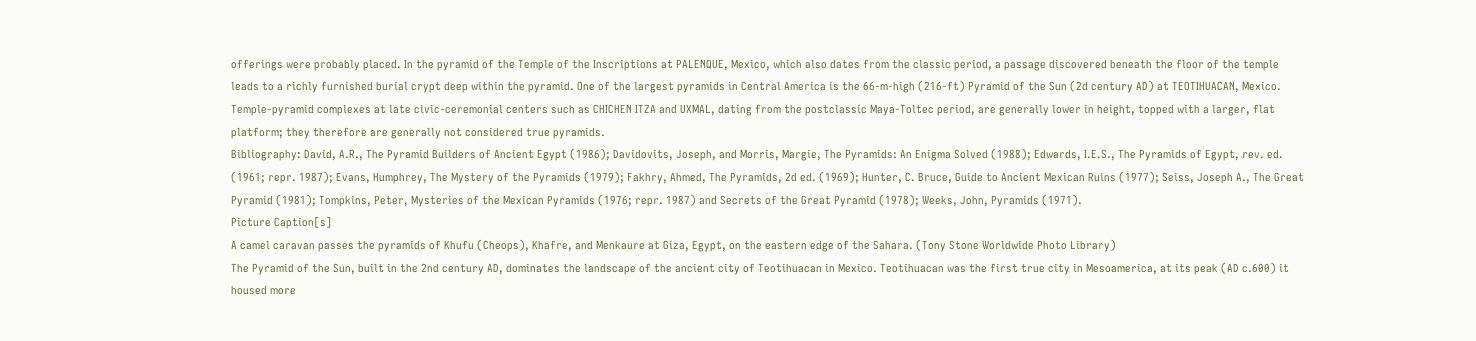offerings were probably placed. In the pyramid of the Temple of the Inscriptions at PALENQUE, Mexico, which also dates from the classic period, a passage discovered beneath the floor of the temple leads to a richly furnished burial crypt deep within the pyramid. One of the largest pyramids in Central America is the 66-m-high (216-ft) Pyramid of the Sun (2d century AD) at TEOTIHUACAN, Mexico. Temple-pyramid complexes at late civic-ceremonial centers such as CHICHEN ITZA and UXMAL, dating from the postclassic Maya-Toltec period, are generally lower in height, topped with a larger, flat platform; they therefore are generally not considered true pyramids.
Bibliography: David, A.R., The Pyramid Builders of Ancient Egypt (1986); Davidovits, Joseph, and Morris, Margie, The Pyramids: An Enigma Solved (1988); Edwards, I.E.S., The Pyramids of Egypt, rev. ed. (1961; repr. 1987); Evans, Humphrey, The Mystery of the Pyramids (1979); Fakhry, Ahmed, The Pyramids, 2d ed. (1969); Hunter, C. Bruce, Guide to Ancient Mexican Ruins (1977); Seiss, Joseph A., The Great Pyramid (1981); Tompkins, Peter, Mysteries of the Mexican Pyramids (1976; repr. 1987) and Secrets of the Great Pyramid (1978); Weeks, John, Pyramids (1971).
Picture Caption[s]
A camel caravan passes the pyramids of Khufu (Cheops), Khafre, and Menkaure at Giza, Egypt, on the eastern edge of the Sahara. (Tony Stone Worldwide Photo Library)
The Pyramid of the Sun, built in the 2nd century AD, dominates the landscape of the ancient city of Teotihuacan in Mexico. Teotihuacan was the first true city in Mesoamerica, at its peak (AD c.600) it housed more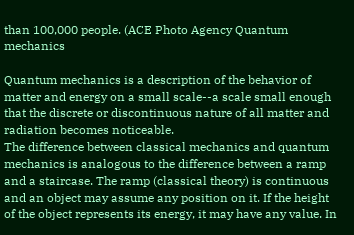than 100,000 people. (ACE Photo Agency Quantum mechanics

Quantum mechanics is a description of the behavior of matter and energy on a small scale--a scale small enough that the discrete or discontinuous nature of all matter and radiation becomes noticeable.
The difference between classical mechanics and quantum mechanics is analogous to the difference between a ramp and a staircase. The ramp (classical theory) is continuous and an object may assume any position on it. If the height of the object represents its energy, it may have any value. In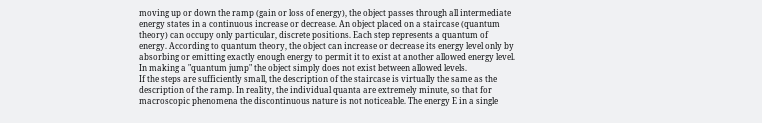moving up or down the ramp (gain or loss of energy), the object passes through all intermediate energy states in a continuous increase or decrease. An object placed on a staircase (quantum theory) can occupy only particular, discrete positions. Each step represents a quantum of energy. According to quantum theory, the object can increase or decrease its energy level only by absorbing or emitting exactly enough energy to permit it to exist at another allowed energy level. In making a "quantum jump" the object simply does not exist between allowed levels.
If the steps are sufficiently small, the description of the staircase is virtually the same as the description of the ramp. In reality, the individual quanta are extremely minute, so that for macroscopic phenomena the discontinuous nature is not noticeable. The energy E in a single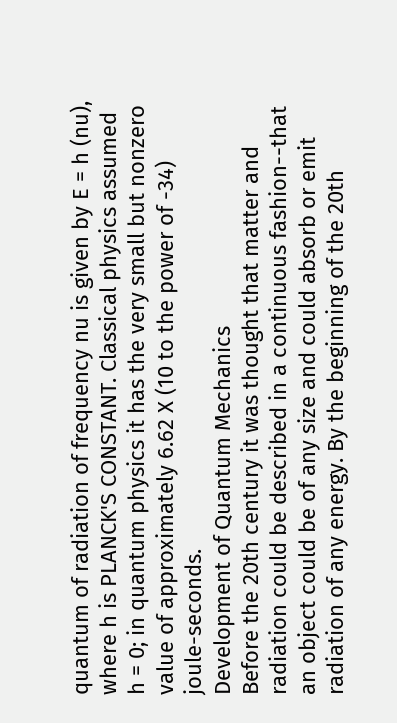quantum of radiation of frequency nu is given by E = h (nu), where h is PLANCK'S CONSTANT. Classical physics assumed h = 0; in quantum physics it has the very small but nonzero value of approximately 6.62 X (10 to the power of -34) joule-seconds.
Development of Quantum Mechanics
Before the 20th century it was thought that matter and radiation could be described in a continuous fashion--that an object could be of any size and could absorb or emit radiation of any energy. By the beginning of the 20th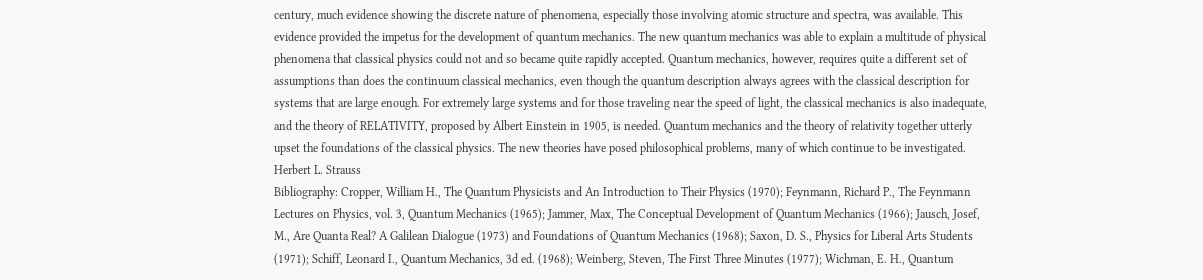century, much evidence showing the discrete nature of phenomena, especially those involving atomic structure and spectra, was available. This evidence provided the impetus for the development of quantum mechanics. The new quantum mechanics was able to explain a multitude of physical phenomena that classical physics could not and so became quite rapidly accepted. Quantum mechanics, however, requires quite a different set of assumptions than does the continuum classical mechanics, even though the quantum description always agrees with the classical description for systems that are large enough. For extremely large systems and for those traveling near the speed of light, the classical mechanics is also inadequate, and the theory of RELATIVITY, proposed by Albert Einstein in 1905, is needed. Quantum mechanics and the theory of relativity together utterly upset the foundations of the classical physics. The new theories have posed philosophical problems, many of which continue to be investigated.
Herbert L. Strauss
Bibliography: Cropper, William H., The Quantum Physicists and An Introduction to Their Physics (1970); Feynmann, Richard P., The Feynmann Lectures on Physics, vol. 3, Quantum Mechanics (1965); Jammer, Max, The Conceptual Development of Quantum Mechanics (1966); Jausch, Josef, M., Are Quanta Real? A Galilean Dialogue (1973) and Foundations of Quantum Mechanics (1968); Saxon, D. S., Physics for Liberal Arts Students (1971); Schiff, Leonard I., Quantum Mechanics, 3d ed. (1968); Weinberg, Steven, The First Three Minutes (1977); Wichman, E. H., Quantum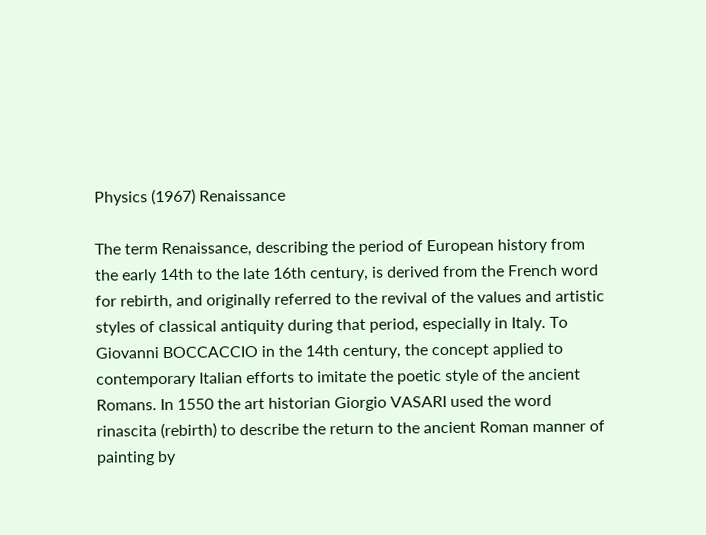Physics (1967) Renaissance

The term Renaissance, describing the period of European history from the early 14th to the late 16th century, is derived from the French word for rebirth, and originally referred to the revival of the values and artistic styles of classical antiquity during that period, especially in Italy. To Giovanni BOCCACCIO in the 14th century, the concept applied to contemporary Italian efforts to imitate the poetic style of the ancient Romans. In 1550 the art historian Giorgio VASARI used the word rinascita (rebirth) to describe the return to the ancient Roman manner of painting by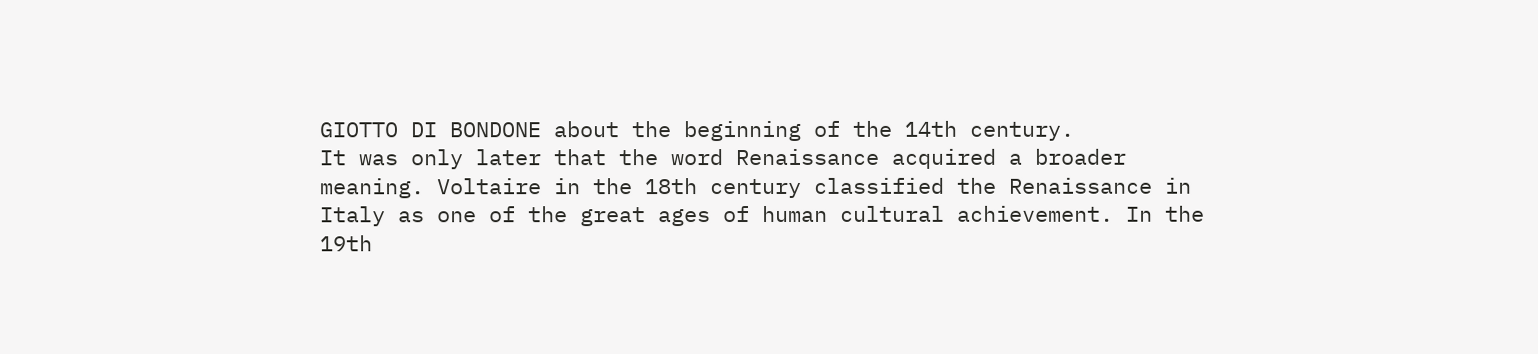GIOTTO DI BONDONE about the beginning of the 14th century.
It was only later that the word Renaissance acquired a broader meaning. Voltaire in the 18th century classified the Renaissance in Italy as one of the great ages of human cultural achievement. In the 19th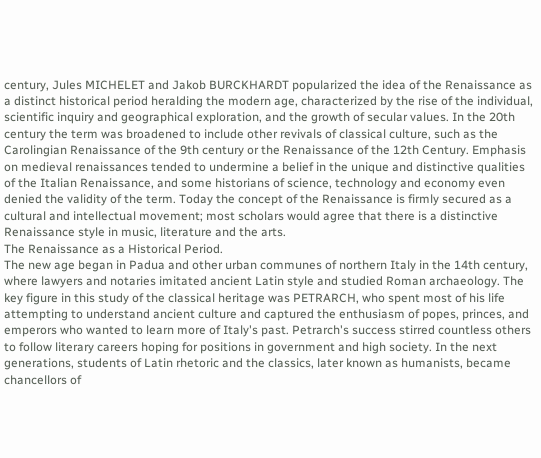century, Jules MICHELET and Jakob BURCKHARDT popularized the idea of the Renaissance as a distinct historical period heralding the modern age, characterized by the rise of the individual, scientific inquiry and geographical exploration, and the growth of secular values. In the 20th century the term was broadened to include other revivals of classical culture, such as the Carolingian Renaissance of the 9th century or the Renaissance of the 12th Century. Emphasis on medieval renaissances tended to undermine a belief in the unique and distinctive qualities of the Italian Renaissance, and some historians of science, technology and economy even denied the validity of the term. Today the concept of the Renaissance is firmly secured as a cultural and intellectual movement; most scholars would agree that there is a distinctive Renaissance style in music, literature and the arts.
The Renaissance as a Historical Period.
The new age began in Padua and other urban communes of northern Italy in the 14th century, where lawyers and notaries imitated ancient Latin style and studied Roman archaeology. The key figure in this study of the classical heritage was PETRARCH, who spent most of his life attempting to understand ancient culture and captured the enthusiasm of popes, princes, and emperors who wanted to learn more of Italy's past. Petrarch's success stirred countless others to follow literary careers hoping for positions in government and high society. In the next generations, students of Latin rhetoric and the classics, later known as humanists, became chancellors of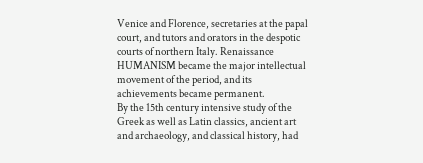Venice and Florence, secretaries at the papal court, and tutors and orators in the despotic courts of northern Italy. Renaissance HUMANISM became the major intellectual movement of the period, and its achievements became permanent.
By the 15th century intensive study of the Greek as well as Latin classics, ancient art and archaeology, and classical history, had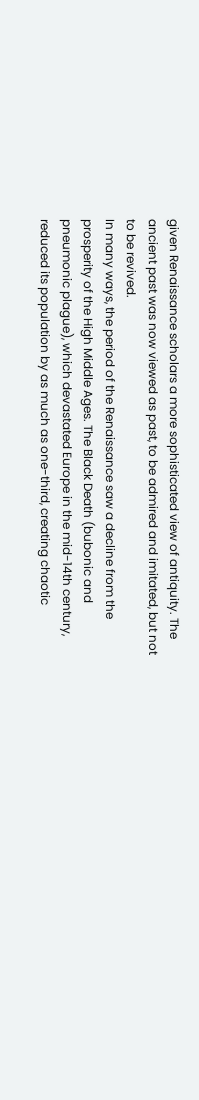given Renaissance scholars a more sophisticated view of antiquity. The ancient past was now viewed as past, to be admired and imitated, but not to be revived.
In many ways, the period of the Renaissance saw a decline from the prosperity of the High Middle Ages. The Black Death (bubonic and pneumonic plague), which devastated Europe in the mid-14th century, reduced its population by as much as one-third, creating chaotic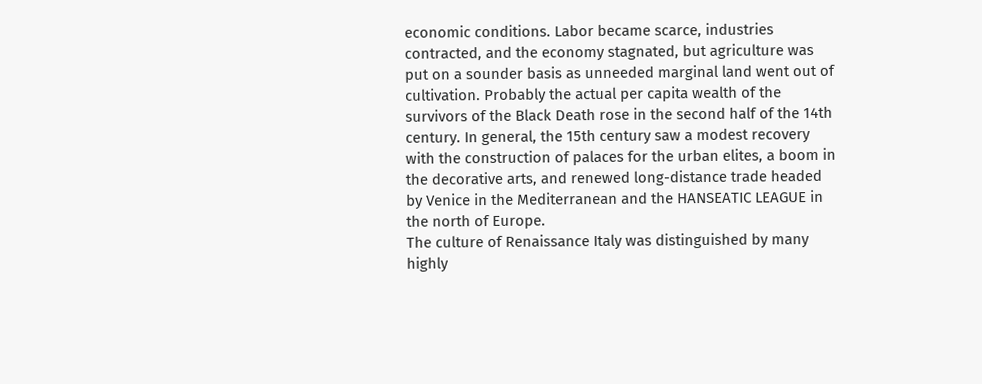economic conditions. Labor became scarce, industries contracted, and the economy stagnated, but agriculture was put on a sounder basis as unneeded marginal land went out of cultivation. Probably the actual per capita wealth of the survivors of the Black Death rose in the second half of the 14th century. In general, the 15th century saw a modest recovery with the construction of palaces for the urban elites, a boom in the decorative arts, and renewed long-distance trade headed by Venice in the Mediterranean and the HANSEATIC LEAGUE in the north of Europe.
The culture of Renaissance Italy was distinguished by many highly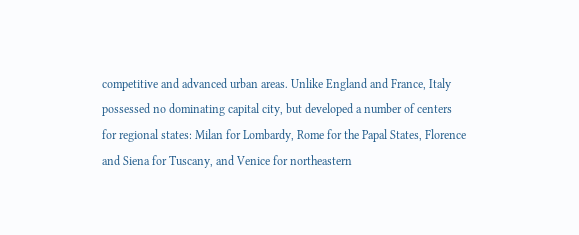competitive and advanced urban areas. Unlike England and France, Italy possessed no dominating capital city, but developed a number of centers for regional states: Milan for Lombardy, Rome for the Papal States, Florence and Siena for Tuscany, and Venice for northeastern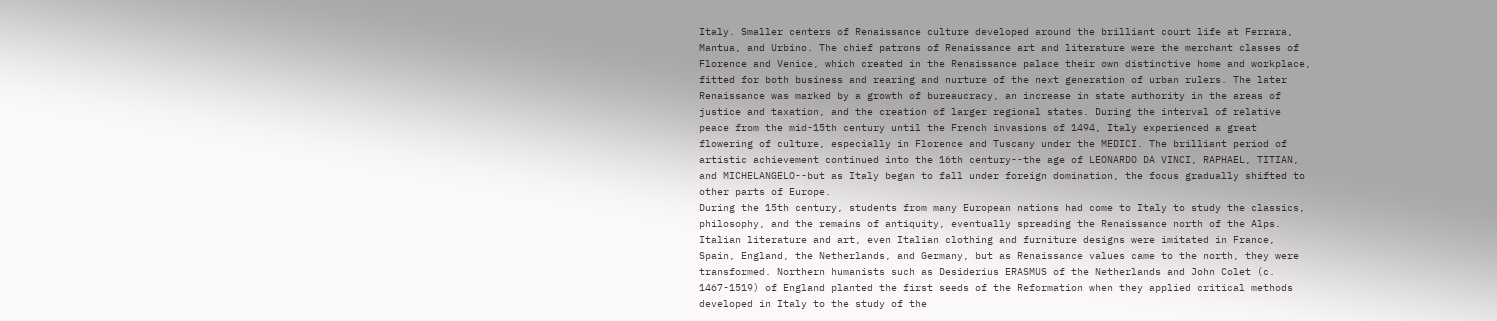Italy. Smaller centers of Renaissance culture developed around the brilliant court life at Ferrara, Mantua, and Urbino. The chief patrons of Renaissance art and literature were the merchant classes of Florence and Venice, which created in the Renaissance palace their own distinctive home and workplace, fitted for both business and rearing and nurture of the next generation of urban rulers. The later Renaissance was marked by a growth of bureaucracy, an increase in state authority in the areas of justice and taxation, and the creation of larger regional states. During the interval of relative peace from the mid-15th century until the French invasions of 1494, Italy experienced a great flowering of culture, especially in Florence and Tuscany under the MEDICI. The brilliant period of artistic achievement continued into the 16th century--the age of LEONARDO DA VINCI, RAPHAEL, TITIAN, and MICHELANGELO--but as Italy began to fall under foreign domination, the focus gradually shifted to other parts of Europe.
During the 15th century, students from many European nations had come to Italy to study the classics, philosophy, and the remains of antiquity, eventually spreading the Renaissance north of the Alps. Italian literature and art, even Italian clothing and furniture designs were imitated in France, Spain, England, the Netherlands, and Germany, but as Renaissance values came to the north, they were transformed. Northern humanists such as Desiderius ERASMUS of the Netherlands and John Colet (c. 1467-1519) of England planted the first seeds of the Reformation when they applied critical methods developed in Italy to the study of the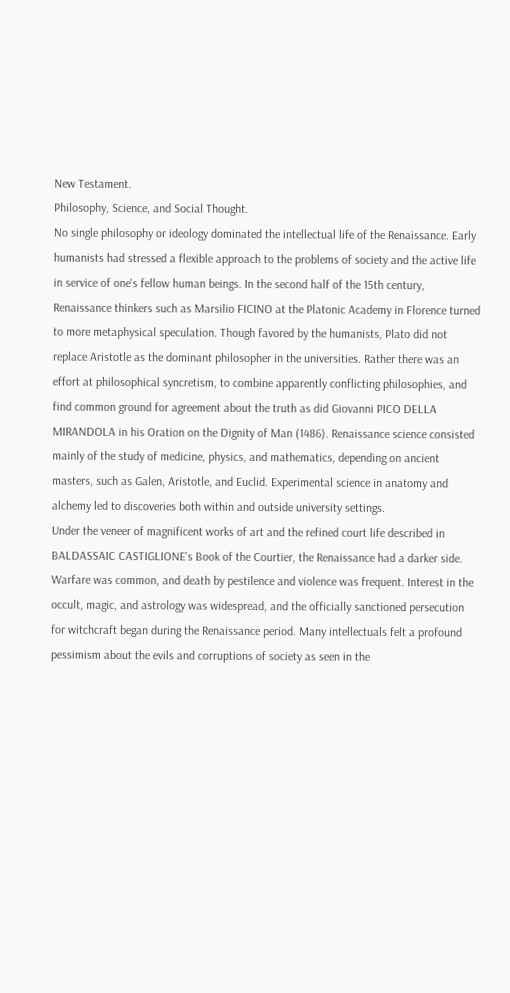New Testament.
Philosophy, Science, and Social Thought.
No single philosophy or ideology dominated the intellectual life of the Renaissance. Early humanists had stressed a flexible approach to the problems of society and the active life in service of one's fellow human beings. In the second half of the 15th century, Renaissance thinkers such as Marsilio FICINO at the Platonic Academy in Florence turned to more metaphysical speculation. Though favored by the humanists, Plato did not replace Aristotle as the dominant philosopher in the universities. Rather there was an effort at philosophical syncretism, to combine apparently conflicting philosophies, and find common ground for agreement about the truth as did Giovanni PICO DELLA MIRANDOLA in his Oration on the Dignity of Man (1486). Renaissance science consisted mainly of the study of medicine, physics, and mathematics, depending on ancient masters, such as Galen, Aristotle, and Euclid. Experimental science in anatomy and alchemy led to discoveries both within and outside university settings.
Under the veneer of magnificent works of art and the refined court life described in BALDASSAIC CASTIGLIONE's Book of the Courtier, the Renaissance had a darker side. Warfare was common, and death by pestilence and violence was frequent. Interest in the occult, magic, and astrology was widespread, and the officially sanctioned persecution for witchcraft began during the Renaissance period. Many intellectuals felt a profound pessimism about the evils and corruptions of society as seen in the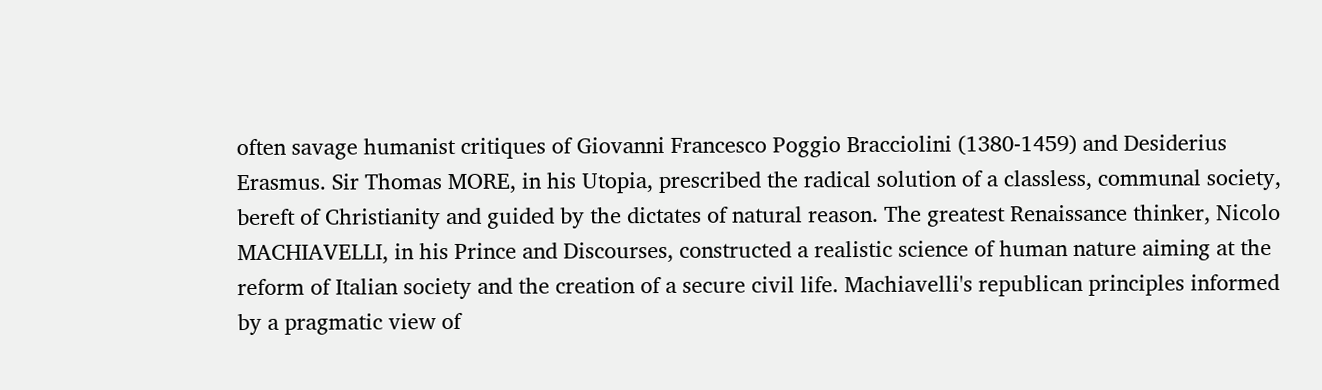often savage humanist critiques of Giovanni Francesco Poggio Bracciolini (1380-1459) and Desiderius Erasmus. Sir Thomas MORE, in his Utopia, prescribed the radical solution of a classless, communal society, bereft of Christianity and guided by the dictates of natural reason. The greatest Renaissance thinker, Nicolo MACHIAVELLI, in his Prince and Discourses, constructed a realistic science of human nature aiming at the reform of Italian society and the creation of a secure civil life. Machiavelli's republican principles informed by a pragmatic view of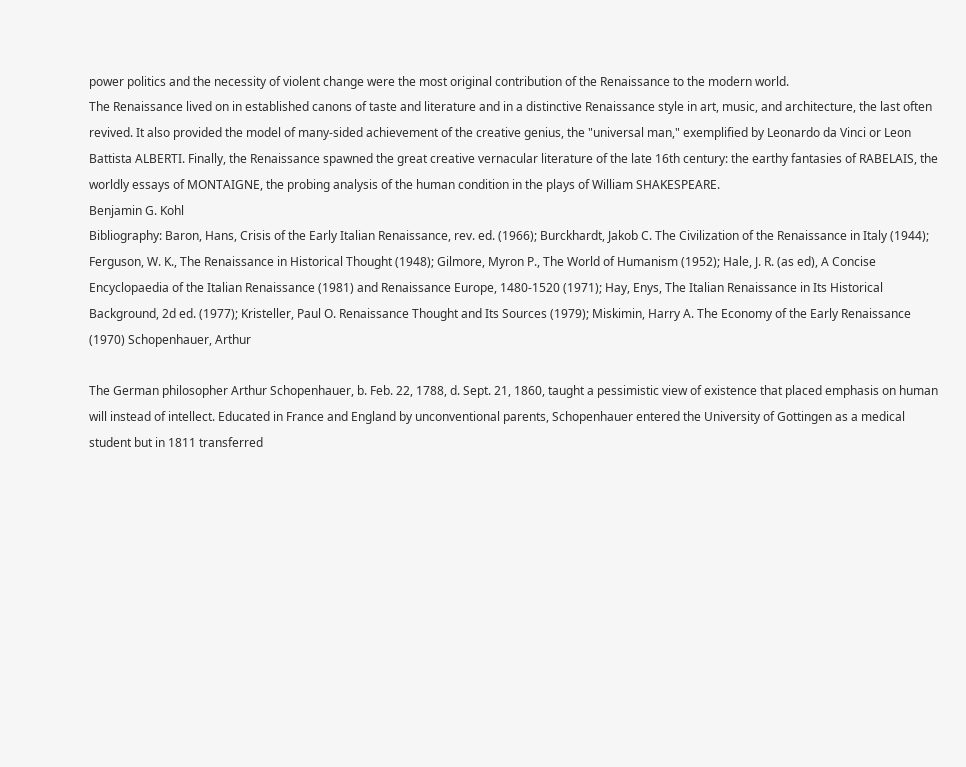power politics and the necessity of violent change were the most original contribution of the Renaissance to the modern world.
The Renaissance lived on in established canons of taste and literature and in a distinctive Renaissance style in art, music, and architecture, the last often revived. It also provided the model of many-sided achievement of the creative genius, the "universal man," exemplified by Leonardo da Vinci or Leon Battista ALBERTI. Finally, the Renaissance spawned the great creative vernacular literature of the late 16th century: the earthy fantasies of RABELAIS, the worldly essays of MONTAIGNE, the probing analysis of the human condition in the plays of William SHAKESPEARE.
Benjamin G. Kohl
Bibliography: Baron, Hans, Crisis of the Early Italian Renaissance, rev. ed. (1966); Burckhardt, Jakob C. The Civilization of the Renaissance in Italy (1944); Ferguson, W. K., The Renaissance in Historical Thought (1948); Gilmore, Myron P., The World of Humanism (1952); Hale, J. R. (as ed), A Concise Encyclopaedia of the Italian Renaissance (1981) and Renaissance Europe, 1480-1520 (1971); Hay, Enys, The Italian Renaissance in Its Historical Background, 2d ed. (1977); Kristeller, Paul O. Renaissance Thought and Its Sources (1979); Miskimin, Harry A. The Economy of the Early Renaissance (1970) Schopenhauer, Arthur

The German philosopher Arthur Schopenhauer, b. Feb. 22, 1788, d. Sept. 21, 1860, taught a pessimistic view of existence that placed emphasis on human will instead of intellect. Educated in France and England by unconventional parents, Schopenhauer entered the University of Gottingen as a medical student but in 1811 transferred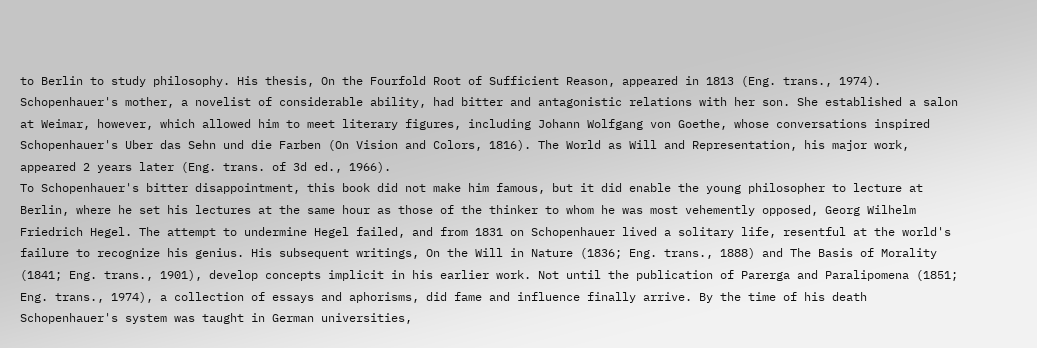to Berlin to study philosophy. His thesis, On the Fourfold Root of Sufficient Reason, appeared in 1813 (Eng. trans., 1974). Schopenhauer's mother, a novelist of considerable ability, had bitter and antagonistic relations with her son. She established a salon at Weimar, however, which allowed him to meet literary figures, including Johann Wolfgang von Goethe, whose conversations inspired Schopenhauer's Uber das Sehn und die Farben (On Vision and Colors, 1816). The World as Will and Representation, his major work, appeared 2 years later (Eng. trans. of 3d ed., 1966).
To Schopenhauer's bitter disappointment, this book did not make him famous, but it did enable the young philosopher to lecture at Berlin, where he set his lectures at the same hour as those of the thinker to whom he was most vehemently opposed, Georg Wilhelm Friedrich Hegel. The attempt to undermine Hegel failed, and from 1831 on Schopenhauer lived a solitary life, resentful at the world's failure to recognize his genius. His subsequent writings, On the Will in Nature (1836; Eng. trans., 1888) and The Basis of Morality (1841; Eng. trans., 1901), develop concepts implicit in his earlier work. Not until the publication of Parerga and Paralipomena (1851; Eng. trans., 1974), a collection of essays and aphorisms, did fame and influence finally arrive. By the time of his death Schopenhauer's system was taught in German universities,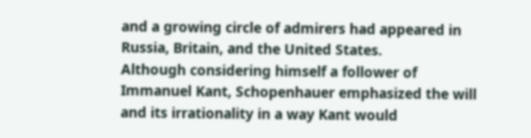and a growing circle of admirers had appeared in Russia, Britain, and the United States.
Although considering himself a follower of Immanuel Kant, Schopenhauer emphasized the will and its irrationality in a way Kant would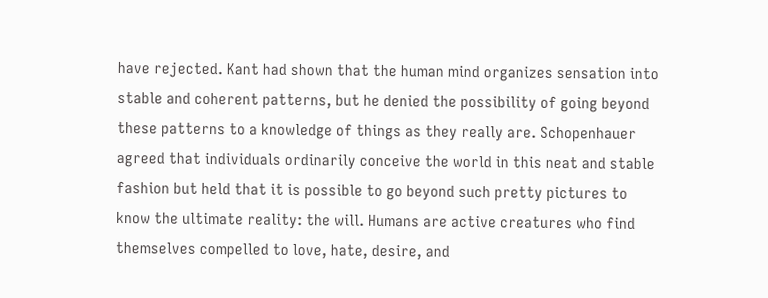have rejected. Kant had shown that the human mind organizes sensation into stable and coherent patterns, but he denied the possibility of going beyond these patterns to a knowledge of things as they really are. Schopenhauer agreed that individuals ordinarily conceive the world in this neat and stable fashion but held that it is possible to go beyond such pretty pictures to know the ultimate reality: the will. Humans are active creatures who find themselves compelled to love, hate, desire, and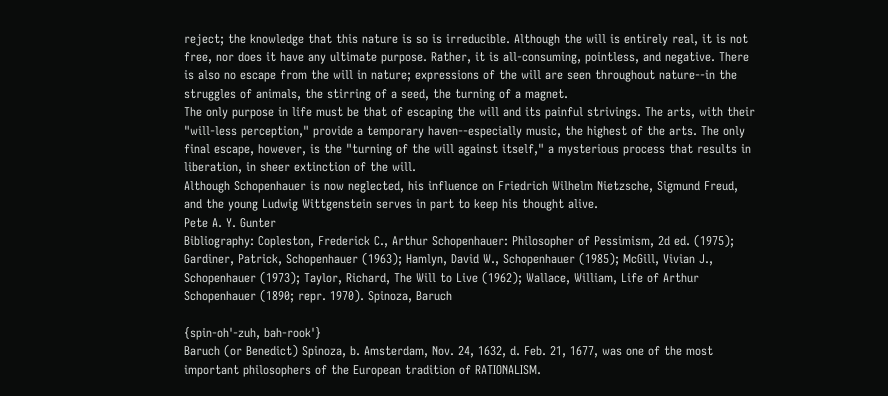reject; the knowledge that this nature is so is irreducible. Although the will is entirely real, it is not free, nor does it have any ultimate purpose. Rather, it is all-consuming, pointless, and negative. There is also no escape from the will in nature; expressions of the will are seen throughout nature--in the struggles of animals, the stirring of a seed, the turning of a magnet.
The only purpose in life must be that of escaping the will and its painful strivings. The arts, with their "will-less perception," provide a temporary haven--especially music, the highest of the arts. The only final escape, however, is the "turning of the will against itself," a mysterious process that results in liberation, in sheer extinction of the will.
Although Schopenhauer is now neglected, his influence on Friedrich Wilhelm Nietzsche, Sigmund Freud, and the young Ludwig Wittgenstein serves in part to keep his thought alive.
Pete A. Y. Gunter
Bibliography: Copleston, Frederick C., Arthur Schopenhauer: Philosopher of Pessimism, 2d ed. (1975); Gardiner, Patrick, Schopenhauer (1963); Hamlyn, David W., Schopenhauer (1985); McGill, Vivian J., Schopenhauer (1973); Taylor, Richard, The Will to Live (1962); Wallace, William, Life of Arthur Schopenhauer (1890; repr. 1970). Spinoza, Baruch

{spin-oh'-zuh, bah-rook'}
Baruch (or Benedict) Spinoza, b. Amsterdam, Nov. 24, 1632, d. Feb. 21, 1677, was one of the most important philosophers of the European tradition of RATIONALISM.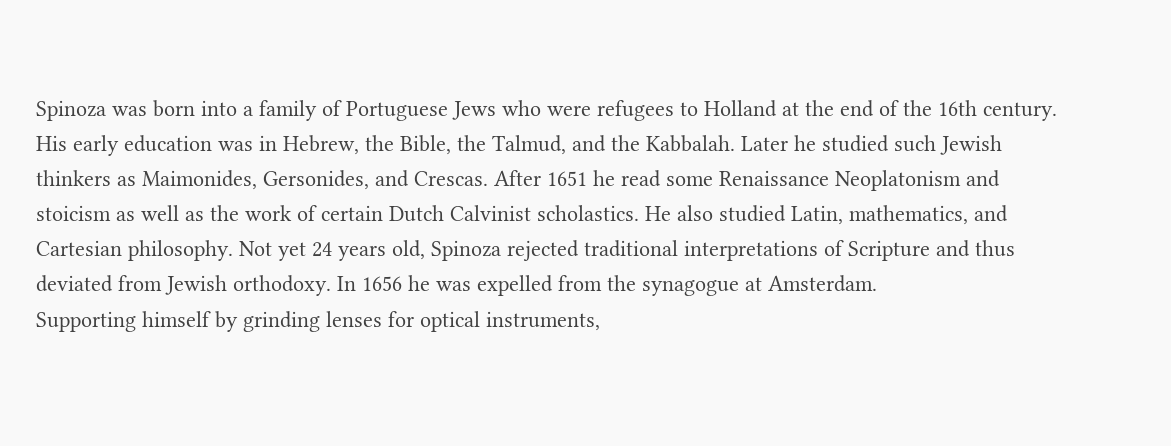Spinoza was born into a family of Portuguese Jews who were refugees to Holland at the end of the 16th century. His early education was in Hebrew, the Bible, the Talmud, and the Kabbalah. Later he studied such Jewish thinkers as Maimonides, Gersonides, and Crescas. After 1651 he read some Renaissance Neoplatonism and stoicism as well as the work of certain Dutch Calvinist scholastics. He also studied Latin, mathematics, and Cartesian philosophy. Not yet 24 years old, Spinoza rejected traditional interpretations of Scripture and thus deviated from Jewish orthodoxy. In 1656 he was expelled from the synagogue at Amsterdam.
Supporting himself by grinding lenses for optical instruments,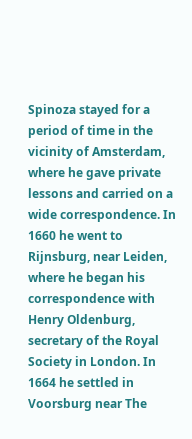Spinoza stayed for a period of time in the vicinity of Amsterdam, where he gave private lessons and carried on a wide correspondence. In 1660 he went to Rijnsburg, near Leiden, where he began his correspondence with Henry Oldenburg, secretary of the Royal Society in London. In 1664 he settled in Voorsburg near The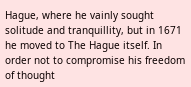Hague, where he vainly sought solitude and tranquillity, but in 1671 he moved to The Hague itself. In order not to compromise his freedom of thought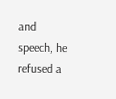and speech, he refused a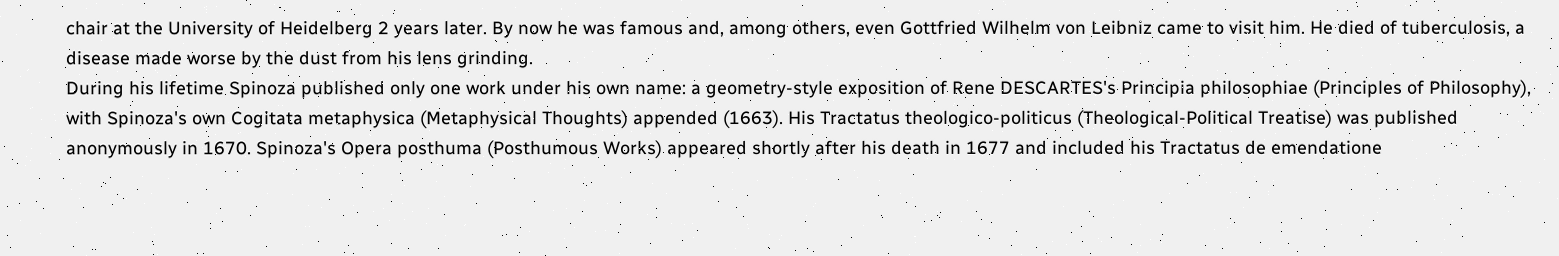chair at the University of Heidelberg 2 years later. By now he was famous and, among others, even Gottfried Wilhelm von Leibniz came to visit him. He died of tuberculosis, a disease made worse by the dust from his lens grinding.
During his lifetime Spinoza published only one work under his own name: a geometry-style exposition of Rene DESCARTES's Principia philosophiae (Principles of Philosophy), with Spinoza's own Cogitata metaphysica (Metaphysical Thoughts) appended (1663). His Tractatus theologico-politicus (Theological-Political Treatise) was published anonymously in 1670. Spinoza's Opera posthuma (Posthumous Works) appeared shortly after his death in 1677 and included his Tractatus de emendatione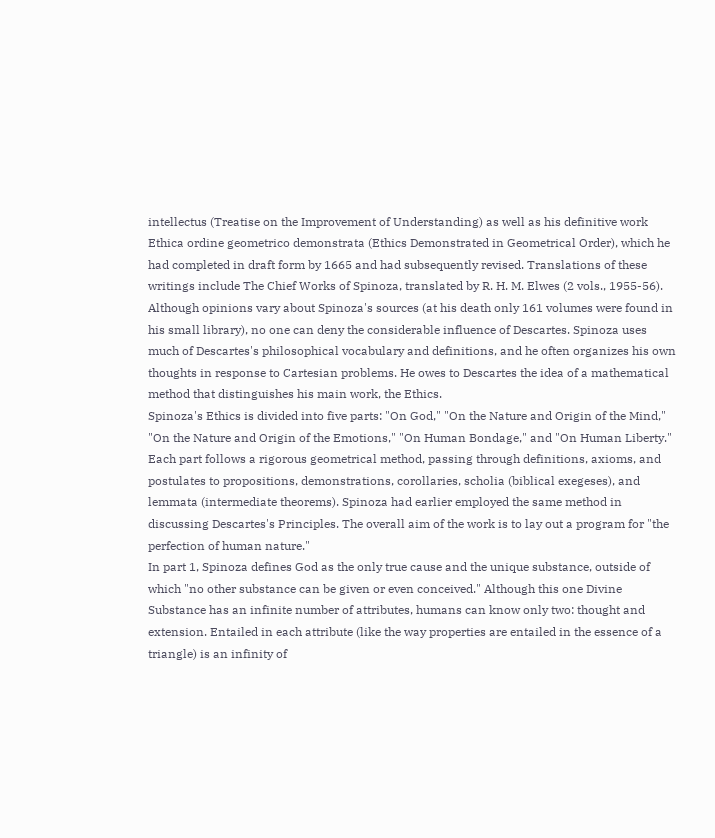intellectus (Treatise on the Improvement of Understanding) as well as his definitive work Ethica ordine geometrico demonstrata (Ethics Demonstrated in Geometrical Order), which he had completed in draft form by 1665 and had subsequently revised. Translations of these writings include The Chief Works of Spinoza, translated by R. H. M. Elwes (2 vols., 1955-56).
Although opinions vary about Spinoza's sources (at his death only 161 volumes were found in his small library), no one can deny the considerable influence of Descartes. Spinoza uses much of Descartes's philosophical vocabulary and definitions, and he often organizes his own thoughts in response to Cartesian problems. He owes to Descartes the idea of a mathematical method that distinguishes his main work, the Ethics.
Spinoza's Ethics is divided into five parts: "On God," "On the Nature and Origin of the Mind," "On the Nature and Origin of the Emotions," "On Human Bondage," and "On Human Liberty."
Each part follows a rigorous geometrical method, passing through definitions, axioms, and postulates to propositions, demonstrations, corollaries, scholia (biblical exegeses), and lemmata (intermediate theorems). Spinoza had earlier employed the same method in discussing Descartes's Principles. The overall aim of the work is to lay out a program for "the perfection of human nature."
In part 1, Spinoza defines God as the only true cause and the unique substance, outside of which "no other substance can be given or even conceived." Although this one Divine Substance has an infinite number of attributes, humans can know only two: thought and extension. Entailed in each attribute (like the way properties are entailed in the essence of a triangle) is an infinity of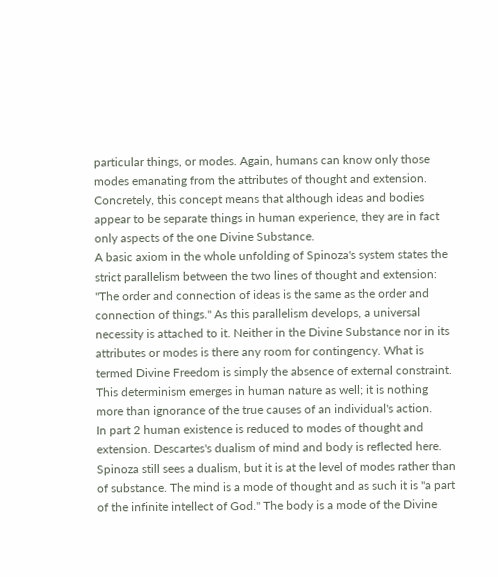particular things, or modes. Again, humans can know only those modes emanating from the attributes of thought and extension. Concretely, this concept means that although ideas and bodies appear to be separate things in human experience, they are in fact only aspects of the one Divine Substance.
A basic axiom in the whole unfolding of Spinoza's system states the strict parallelism between the two lines of thought and extension: "The order and connection of ideas is the same as the order and connection of things." As this parallelism develops, a universal necessity is attached to it. Neither in the Divine Substance nor in its attributes or modes is there any room for contingency. What is termed Divine Freedom is simply the absence of external constraint. This determinism emerges in human nature as well; it is nothing more than ignorance of the true causes of an individual's action.
In part 2 human existence is reduced to modes of thought and extension. Descartes's dualism of mind and body is reflected here. Spinoza still sees a dualism, but it is at the level of modes rather than of substance. The mind is a mode of thought and as such it is "a part of the infinite intellect of God." The body is a mode of the Divine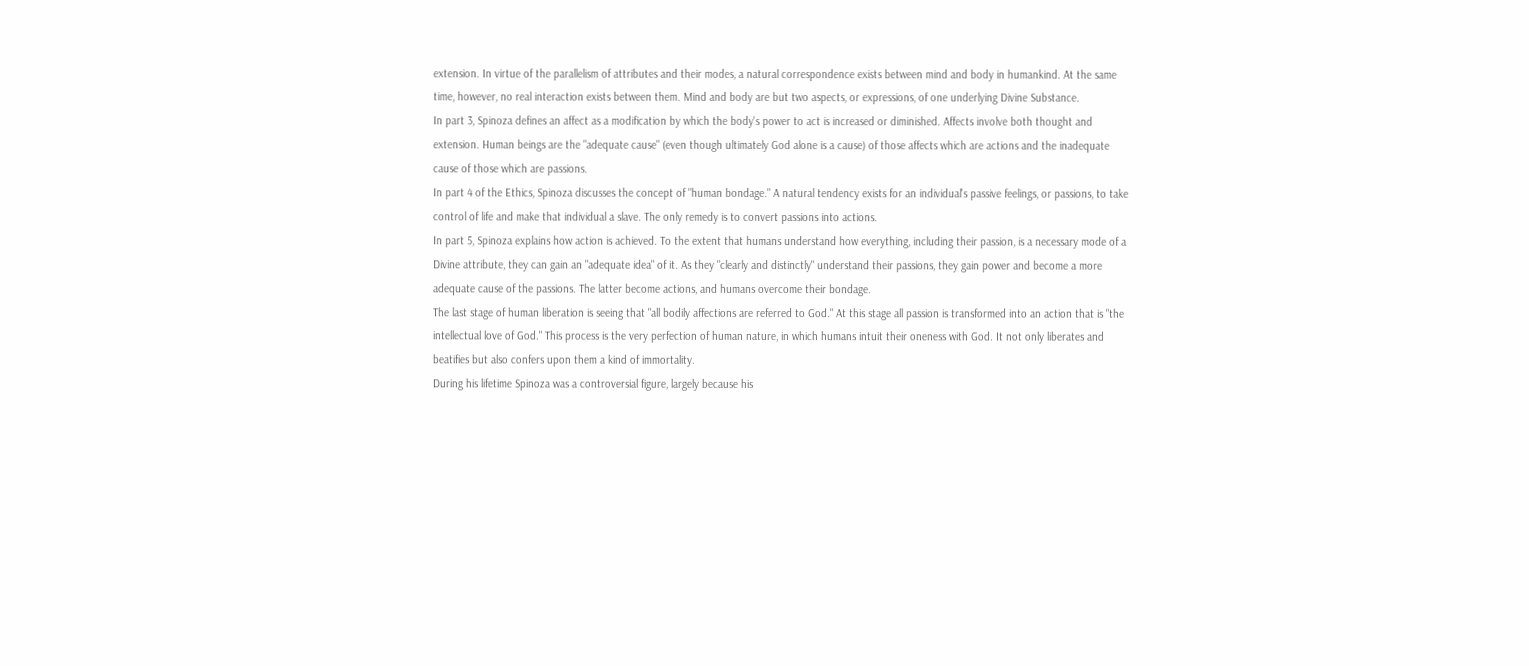extension. In virtue of the parallelism of attributes and their modes, a natural correspondence exists between mind and body in humankind. At the same time, however, no real interaction exists between them. Mind and body are but two aspects, or expressions, of one underlying Divine Substance.
In part 3, Spinoza defines an affect as a modification by which the body's power to act is increased or diminished. Affects involve both thought and extension. Human beings are the "adequate cause" (even though ultimately God alone is a cause) of those affects which are actions and the inadequate cause of those which are passions.
In part 4 of the Ethics, Spinoza discusses the concept of "human bondage." A natural tendency exists for an individual's passive feelings, or passions, to take control of life and make that individual a slave. The only remedy is to convert passions into actions.
In part 5, Spinoza explains how action is achieved. To the extent that humans understand how everything, including their passion, is a necessary mode of a Divine attribute, they can gain an "adequate idea" of it. As they "clearly and distinctly" understand their passions, they gain power and become a more adequate cause of the passions. The latter become actions, and humans overcome their bondage.
The last stage of human liberation is seeing that "all bodily affections are referred to God." At this stage all passion is transformed into an action that is "the intellectual love of God." This process is the very perfection of human nature, in which humans intuit their oneness with God. It not only liberates and beatifies but also confers upon them a kind of immortality.
During his lifetime Spinoza was a controversial figure, largely because his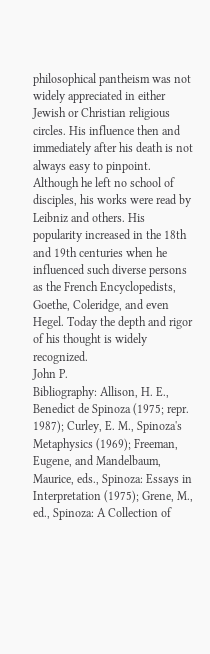philosophical pantheism was not widely appreciated in either Jewish or Christian religious circles. His influence then and immediately after his death is not always easy to pinpoint. Although he left no school of disciples, his works were read by Leibniz and others. His popularity increased in the 18th and 19th centuries when he influenced such diverse persons as the French Encyclopedists, Goethe, Coleridge, and even Hegel. Today the depth and rigor of his thought is widely recognized.
John P.
Bibliography: Allison, H. E., Benedict de Spinoza (1975; repr. 1987); Curley, E. M., Spinoza's Metaphysics (1969); Freeman, Eugene, and Mandelbaum, Maurice, eds., Spinoza: Essays in Interpretation (1975); Grene, M., ed., Spinoza: A Collection of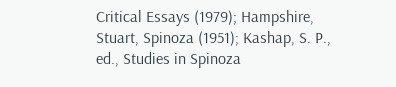Critical Essays (1979); Hampshire, Stuart, Spinoza (1951); Kashap, S. P., ed., Studies in Spinoza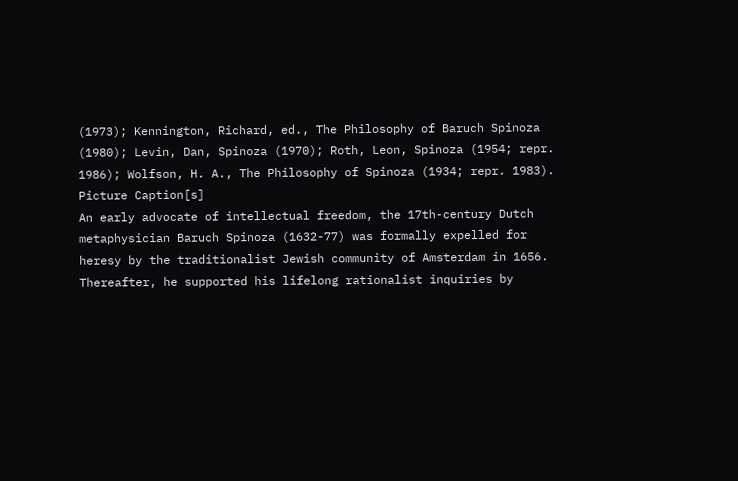(1973); Kennington, Richard, ed., The Philosophy of Baruch Spinoza (1980); Levin, Dan, Spinoza (1970); Roth, Leon, Spinoza (1954; repr. 1986); Wolfson, H. A., The Philosophy of Spinoza (1934; repr. 1983).
Picture Caption[s]
An early advocate of intellectual freedom, the 17th-century Dutch metaphysician Baruch Spinoza (1632-77) was formally expelled for heresy by the traditionalist Jewish community of Amsterdam in 1656. Thereafter, he supported his lifelong rationalist inquiries by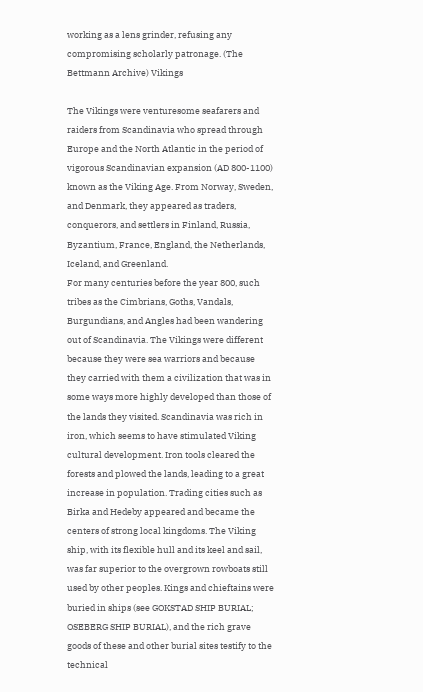working as a lens grinder, refusing any compromising scholarly patronage. (The Bettmann Archive) Vikings

The Vikings were venturesome seafarers and raiders from Scandinavia who spread through Europe and the North Atlantic in the period of vigorous Scandinavian expansion (AD 800-1100) known as the Viking Age. From Norway, Sweden, and Denmark, they appeared as traders, conquerors, and settlers in Finland, Russia, Byzantium, France, England, the Netherlands, Iceland, and Greenland.
For many centuries before the year 800, such tribes as the Cimbrians, Goths, Vandals, Burgundians, and Angles had been wandering out of Scandinavia. The Vikings were different because they were sea warriors and because they carried with them a civilization that was in some ways more highly developed than those of the lands they visited. Scandinavia was rich in iron, which seems to have stimulated Viking cultural development. Iron tools cleared the forests and plowed the lands, leading to a great increase in population. Trading cities such as Birka and Hedeby appeared and became the centers of strong local kingdoms. The Viking ship, with its flexible hull and its keel and sail, was far superior to the overgrown rowboats still used by other peoples. Kings and chieftains were buried in ships (see GOKSTAD SHIP BURIAL; OSEBERG SHIP BURIAL), and the rich grave goods of these and other burial sites testify to the technical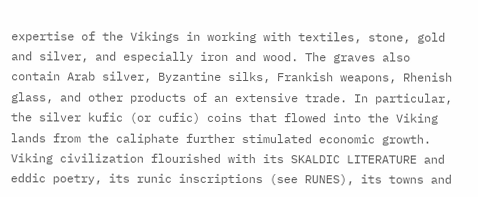expertise of the Vikings in working with textiles, stone, gold and silver, and especially iron and wood. The graves also contain Arab silver, Byzantine silks, Frankish weapons, Rhenish glass, and other products of an extensive trade. In particular, the silver kufic (or cufic) coins that flowed into the Viking lands from the caliphate further stimulated economic growth. Viking civilization flourished with its SKALDIC LITERATURE and eddic poetry, its runic inscriptions (see RUNES), its towns and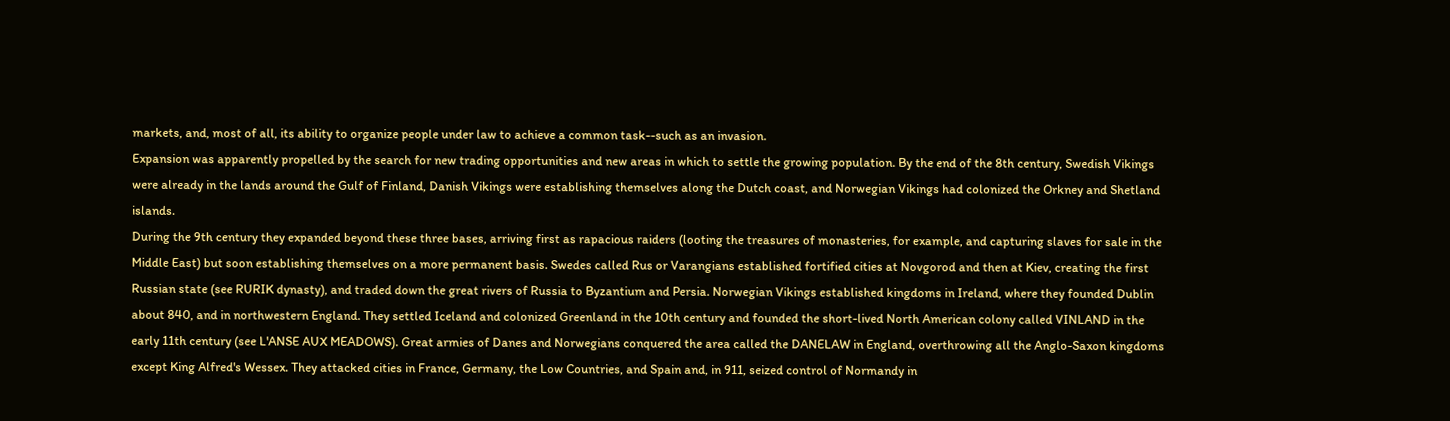markets, and, most of all, its ability to organize people under law to achieve a common task--such as an invasion.
Expansion was apparently propelled by the search for new trading opportunities and new areas in which to settle the growing population. By the end of the 8th century, Swedish Vikings were already in the lands around the Gulf of Finland, Danish Vikings were establishing themselves along the Dutch coast, and Norwegian Vikings had colonized the Orkney and Shetland islands.
During the 9th century they expanded beyond these three bases, arriving first as rapacious raiders (looting the treasures of monasteries, for example, and capturing slaves for sale in the Middle East) but soon establishing themselves on a more permanent basis. Swedes called Rus or Varangians established fortified cities at Novgorod and then at Kiev, creating the first Russian state (see RURIK dynasty), and traded down the great rivers of Russia to Byzantium and Persia. Norwegian Vikings established kingdoms in Ireland, where they founded Dublin about 840, and in northwestern England. They settled Iceland and colonized Greenland in the 10th century and founded the short-lived North American colony called VINLAND in the early 11th century (see L'ANSE AUX MEADOWS). Great armies of Danes and Norwegians conquered the area called the DANELAW in England, overthrowing all the Anglo-Saxon kingdoms except King Alfred's Wessex. They attacked cities in France, Germany, the Low Countries, and Spain and, in 911, seized control of Normandy in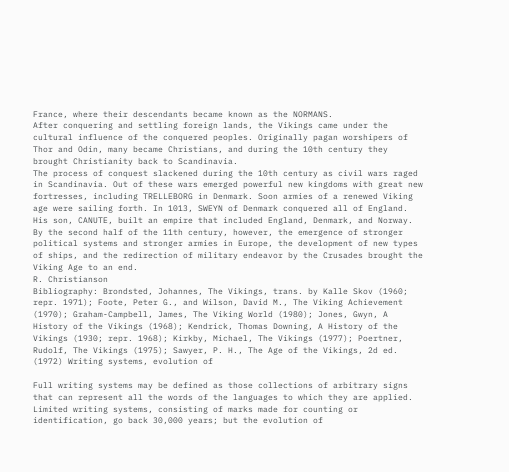France, where their descendants became known as the NORMANS.
After conquering and settling foreign lands, the Vikings came under the cultural influence of the conquered peoples. Originally pagan worshipers of Thor and Odin, many became Christians, and during the 10th century they brought Christianity back to Scandinavia.
The process of conquest slackened during the 10th century as civil wars raged in Scandinavia. Out of these wars emerged powerful new kingdoms with great new fortresses, including TRELLEBORG in Denmark. Soon armies of a renewed Viking age were sailing forth. In 1013, SWEYN of Denmark conquered all of England. His son, CANUTE, built an empire that included England, Denmark, and Norway.
By the second half of the 11th century, however, the emergence of stronger political systems and stronger armies in Europe, the development of new types of ships, and the redirection of military endeavor by the Crusades brought the Viking Age to an end.
R. Christianson
Bibliography: Brondsted, Johannes, The Vikings, trans. by Kalle Skov (1960; repr. 1971); Foote, Peter G., and Wilson, David M., The Viking Achievement (1970); Graham-Campbell, James, The Viking World (1980); Jones, Gwyn, A History of the Vikings (1968); Kendrick, Thomas Downing, A History of the Vikings (1930; repr. 1968); Kirkby, Michael, The Vikings (1977); Poertner, Rudolf, The Vikings (1975); Sawyer, P. H., The Age of the Vikings, 2d ed. (1972) Writing systems, evolution of

Full writing systems may be defined as those collections of arbitrary signs that can represent all the words of the languages to which they are applied. Limited writing systems, consisting of marks made for counting or identification, go back 30,000 years; but the evolution of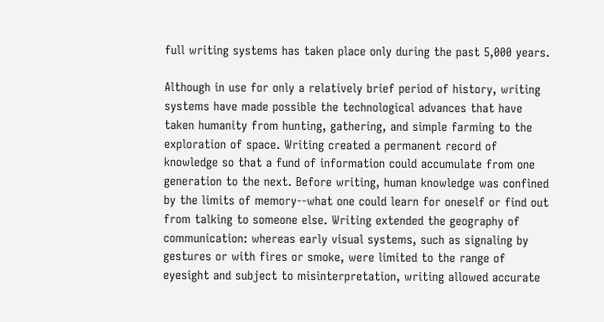full writing systems has taken place only during the past 5,000 years.

Although in use for only a relatively brief period of history, writing systems have made possible the technological advances that have taken humanity from hunting, gathering, and simple farming to the exploration of space. Writing created a permanent record of knowledge so that a fund of information could accumulate from one generation to the next. Before writing, human knowledge was confined by the limits of memory--what one could learn for oneself or find out from talking to someone else. Writing extended the geography of communication: whereas early visual systems, such as signaling by gestures or with fires or smoke, were limited to the range of eyesight and subject to misinterpretation, writing allowed accurate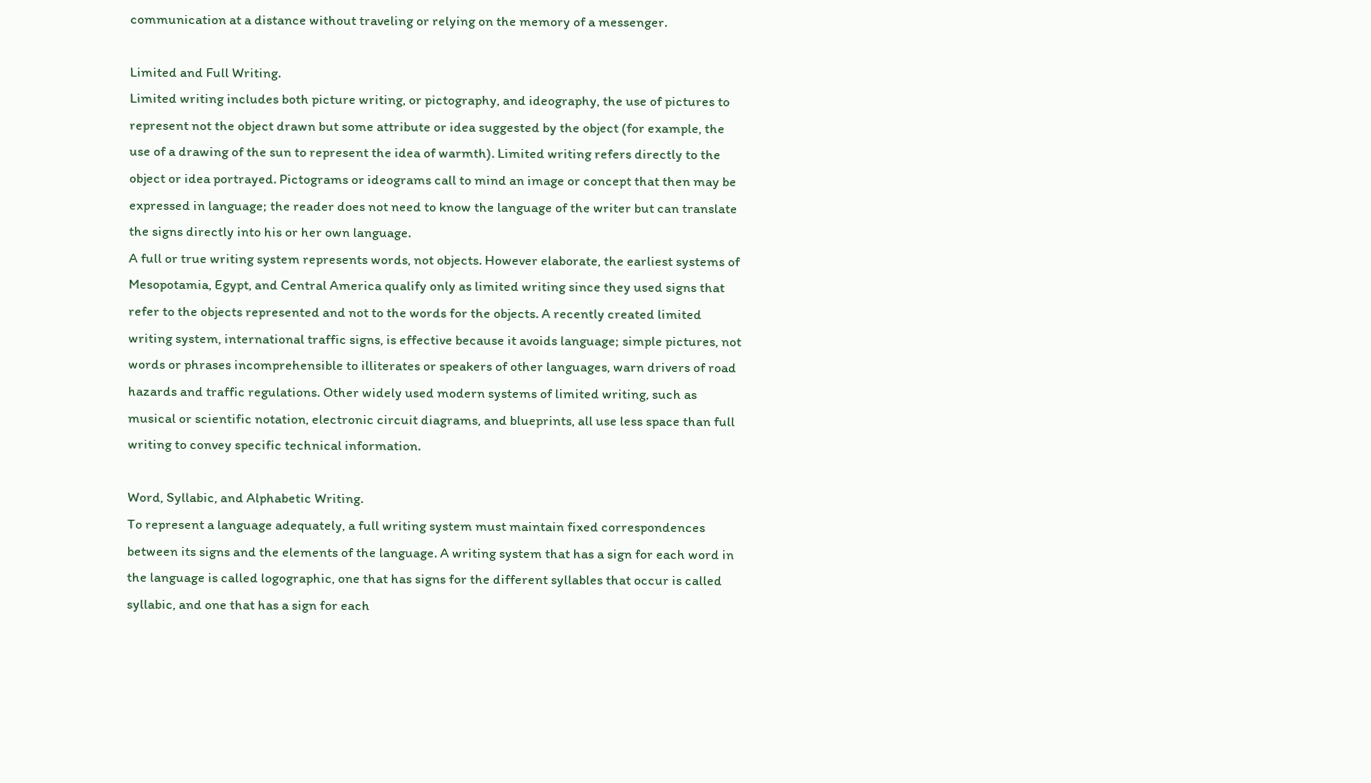communication at a distance without traveling or relying on the memory of a messenger.

Limited and Full Writing.
Limited writing includes both picture writing, or pictography, and ideography, the use of pictures to represent not the object drawn but some attribute or idea suggested by the object (for example, the use of a drawing of the sun to represent the idea of warmth). Limited writing refers directly to the object or idea portrayed. Pictograms or ideograms call to mind an image or concept that then may be expressed in language; the reader does not need to know the language of the writer but can translate the signs directly into his or her own language.
A full or true writing system represents words, not objects. However elaborate, the earliest systems of Mesopotamia, Egypt, and Central America qualify only as limited writing since they used signs that refer to the objects represented and not to the words for the objects. A recently created limited writing system, international traffic signs, is effective because it avoids language; simple pictures, not words or phrases incomprehensible to illiterates or speakers of other languages, warn drivers of road hazards and traffic regulations. Other widely used modern systems of limited writing, such as musical or scientific notation, electronic circuit diagrams, and blueprints, all use less space than full writing to convey specific technical information.

Word, Syllabic, and Alphabetic Writing.
To represent a language adequately, a full writing system must maintain fixed correspondences between its signs and the elements of the language. A writing system that has a sign for each word in the language is called logographic, one that has signs for the different syllables that occur is called syllabic, and one that has a sign for each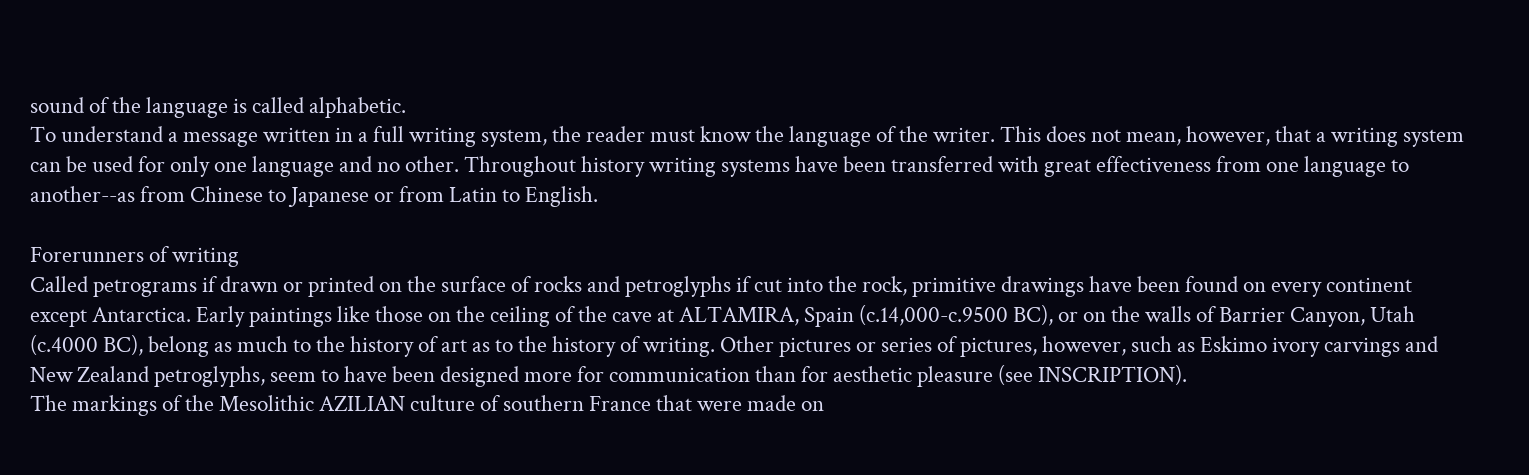sound of the language is called alphabetic.
To understand a message written in a full writing system, the reader must know the language of the writer. This does not mean, however, that a writing system can be used for only one language and no other. Throughout history writing systems have been transferred with great effectiveness from one language to another--as from Chinese to Japanese or from Latin to English.

Forerunners of writing
Called petrograms if drawn or printed on the surface of rocks and petroglyphs if cut into the rock, primitive drawings have been found on every continent except Antarctica. Early paintings like those on the ceiling of the cave at ALTAMIRA, Spain (c.14,000-c.9500 BC), or on the walls of Barrier Canyon, Utah (c.4000 BC), belong as much to the history of art as to the history of writing. Other pictures or series of pictures, however, such as Eskimo ivory carvings and New Zealand petroglyphs, seem to have been designed more for communication than for aesthetic pleasure (see INSCRIPTION).
The markings of the Mesolithic AZILIAN culture of southern France that were made on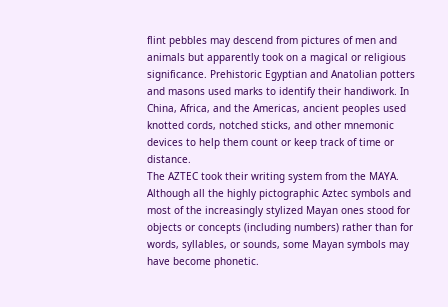flint pebbles may descend from pictures of men and animals but apparently took on a magical or religious significance. Prehistoric Egyptian and Anatolian potters and masons used marks to identify their handiwork. In China, Africa, and the Americas, ancient peoples used knotted cords, notched sticks, and other mnemonic devices to help them count or keep track of time or distance.
The AZTEC took their writing system from the MAYA. Although all the highly pictographic Aztec symbols and most of the increasingly stylized Mayan ones stood for objects or concepts (including numbers) rather than for words, syllables, or sounds, some Mayan symbols may have become phonetic.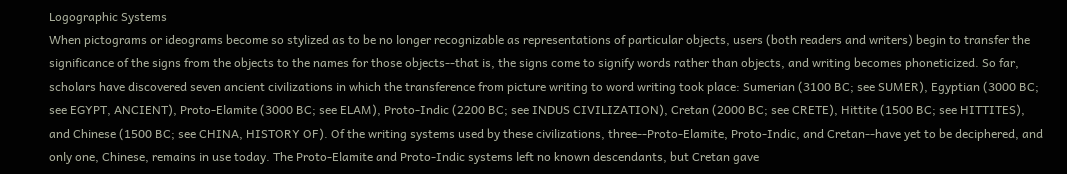Logographic Systems
When pictograms or ideograms become so stylized as to be no longer recognizable as representations of particular objects, users (both readers and writers) begin to transfer the significance of the signs from the objects to the names for those objects--that is, the signs come to signify words rather than objects, and writing becomes phoneticized. So far, scholars have discovered seven ancient civilizations in which the transference from picture writing to word writing took place: Sumerian (3100 BC; see SUMER), Egyptian (3000 BC; see EGYPT, ANCIENT), Proto-Elamite (3000 BC; see ELAM), Proto-Indic (2200 BC; see INDUS CIVILIZATION), Cretan (2000 BC; see CRETE), Hittite (1500 BC; see HITTITES), and Chinese (1500 BC; see CHINA, HISTORY OF). Of the writing systems used by these civilizations, three--Proto-Elamite, Proto-Indic, and Cretan--have yet to be deciphered, and only one, Chinese, remains in use today. The Proto-Elamite and Proto-Indic systems left no known descendants, but Cretan gave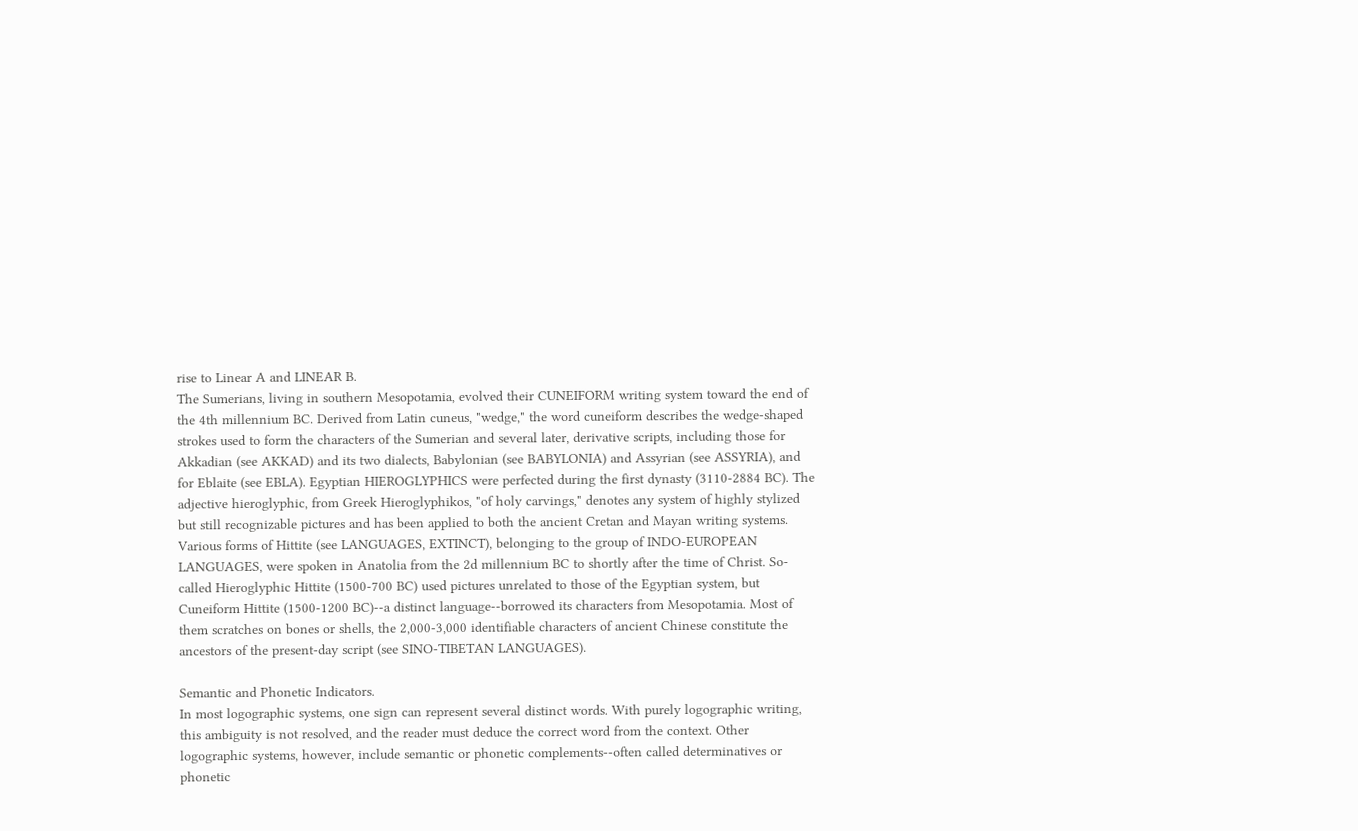rise to Linear A and LINEAR B.
The Sumerians, living in southern Mesopotamia, evolved their CUNEIFORM writing system toward the end of the 4th millennium BC. Derived from Latin cuneus, "wedge," the word cuneiform describes the wedge-shaped strokes used to form the characters of the Sumerian and several later, derivative scripts, including those for Akkadian (see AKKAD) and its two dialects, Babylonian (see BABYLONIA) and Assyrian (see ASSYRIA), and for Eblaite (see EBLA). Egyptian HIEROGLYPHICS were perfected during the first dynasty (3110-2884 BC). The adjective hieroglyphic, from Greek Hieroglyphikos, "of holy carvings," denotes any system of highly stylized but still recognizable pictures and has been applied to both the ancient Cretan and Mayan writing systems.
Various forms of Hittite (see LANGUAGES, EXTINCT), belonging to the group of INDO-EUROPEAN LANGUAGES, were spoken in Anatolia from the 2d millennium BC to shortly after the time of Christ. So-called Hieroglyphic Hittite (1500-700 BC) used pictures unrelated to those of the Egyptian system, but Cuneiform Hittite (1500-1200 BC)--a distinct language--borrowed its characters from Mesopotamia. Most of them scratches on bones or shells, the 2,000-3,000 identifiable characters of ancient Chinese constitute the ancestors of the present-day script (see SINO-TIBETAN LANGUAGES).

Semantic and Phonetic Indicators.
In most logographic systems, one sign can represent several distinct words. With purely logographic writing, this ambiguity is not resolved, and the reader must deduce the correct word from the context. Other logographic systems, however, include semantic or phonetic complements--often called determinatives or phonetic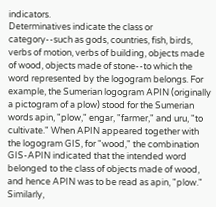indicators.
Determinatives indicate the class or category--such as gods, countries, fish, birds, verbs of motion, verbs of building, objects made of wood, objects made of stone--to which the word represented by the logogram belongs. For example, the Sumerian logogram APIN (originally a pictogram of a plow) stood for the Sumerian words apin, "plow," engar, "farmer," and uru, "to cultivate." When APIN appeared together with the logogram GIS, for "wood," the combination GIS-APIN indicated that the intended word belonged to the class of objects made of wood, and hence APIN was to be read as apin, "plow." Similarly,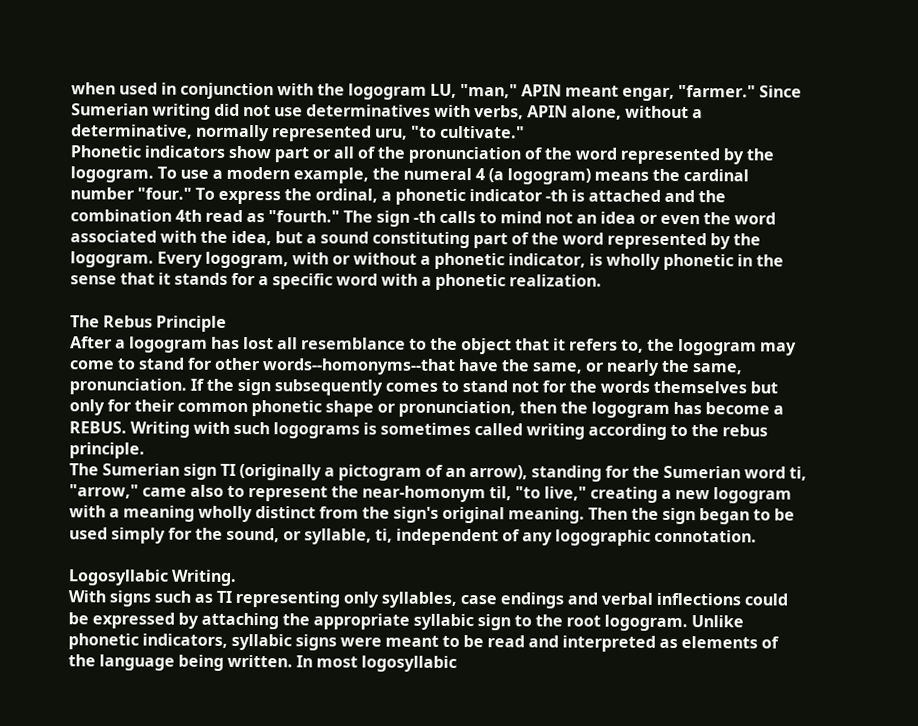when used in conjunction with the logogram LU, "man," APIN meant engar, "farmer." Since Sumerian writing did not use determinatives with verbs, APIN alone, without a determinative, normally represented uru, "to cultivate."
Phonetic indicators show part or all of the pronunciation of the word represented by the logogram. To use a modern example, the numeral 4 (a logogram) means the cardinal number "four." To express the ordinal, a phonetic indicator -th is attached and the combination 4th read as "fourth." The sign -th calls to mind not an idea or even the word associated with the idea, but a sound constituting part of the word represented by the logogram. Every logogram, with or without a phonetic indicator, is wholly phonetic in the sense that it stands for a specific word with a phonetic realization.

The Rebus Principle
After a logogram has lost all resemblance to the object that it refers to, the logogram may come to stand for other words--homonyms--that have the same, or nearly the same, pronunciation. If the sign subsequently comes to stand not for the words themselves but only for their common phonetic shape or pronunciation, then the logogram has become a REBUS. Writing with such logograms is sometimes called writing according to the rebus principle.
The Sumerian sign TI (originally a pictogram of an arrow), standing for the Sumerian word ti, "arrow," came also to represent the near-homonym til, "to live," creating a new logogram with a meaning wholly distinct from the sign's original meaning. Then the sign began to be used simply for the sound, or syllable, ti, independent of any logographic connotation.

Logosyllabic Writing.
With signs such as TI representing only syllables, case endings and verbal inflections could be expressed by attaching the appropriate syllabic sign to the root logogram. Unlike phonetic indicators, syllabic signs were meant to be read and interpreted as elements of the language being written. In most logosyllabic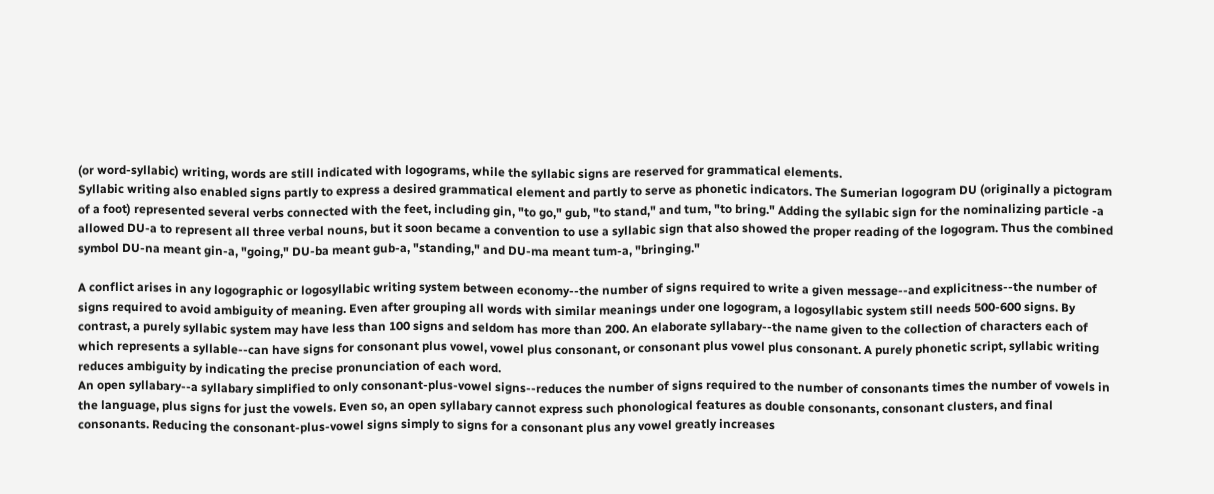(or word-syllabic) writing, words are still indicated with logograms, while the syllabic signs are reserved for grammatical elements.
Syllabic writing also enabled signs partly to express a desired grammatical element and partly to serve as phonetic indicators. The Sumerian logogram DU (originally a pictogram of a foot) represented several verbs connected with the feet, including gin, "to go," gub, "to stand," and tum, "to bring." Adding the syllabic sign for the nominalizing particle -a allowed DU-a to represent all three verbal nouns, but it soon became a convention to use a syllabic sign that also showed the proper reading of the logogram. Thus the combined symbol DU-na meant gin-a, "going," DU-ba meant gub-a, "standing," and DU-ma meant tum-a, "bringing."

A conflict arises in any logographic or logosyllabic writing system between economy--the number of signs required to write a given message--and explicitness--the number of signs required to avoid ambiguity of meaning. Even after grouping all words with similar meanings under one logogram, a logosyllabic system still needs 500-600 signs. By contrast, a purely syllabic system may have less than 100 signs and seldom has more than 200. An elaborate syllabary--the name given to the collection of characters each of which represents a syllable--can have signs for consonant plus vowel, vowel plus consonant, or consonant plus vowel plus consonant. A purely phonetic script, syllabic writing reduces ambiguity by indicating the precise pronunciation of each word.
An open syllabary--a syllabary simplified to only consonant-plus-vowel signs--reduces the number of signs required to the number of consonants times the number of vowels in the language, plus signs for just the vowels. Even so, an open syllabary cannot express such phonological features as double consonants, consonant clusters, and final consonants. Reducing the consonant-plus-vowel signs simply to signs for a consonant plus any vowel greatly increases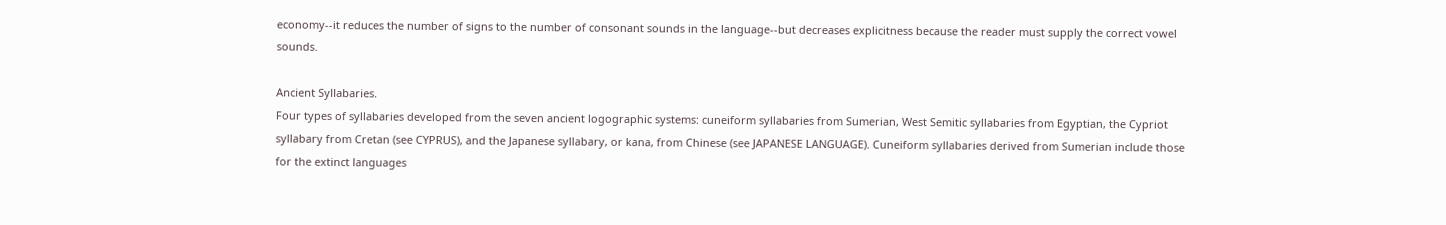economy--it reduces the number of signs to the number of consonant sounds in the language--but decreases explicitness because the reader must supply the correct vowel sounds.

Ancient Syllabaries.
Four types of syllabaries developed from the seven ancient logographic systems: cuneiform syllabaries from Sumerian, West Semitic syllabaries from Egyptian, the Cypriot syllabary from Cretan (see CYPRUS), and the Japanese syllabary, or kana, from Chinese (see JAPANESE LANGUAGE). Cuneiform syllabaries derived from Sumerian include those for the extinct languages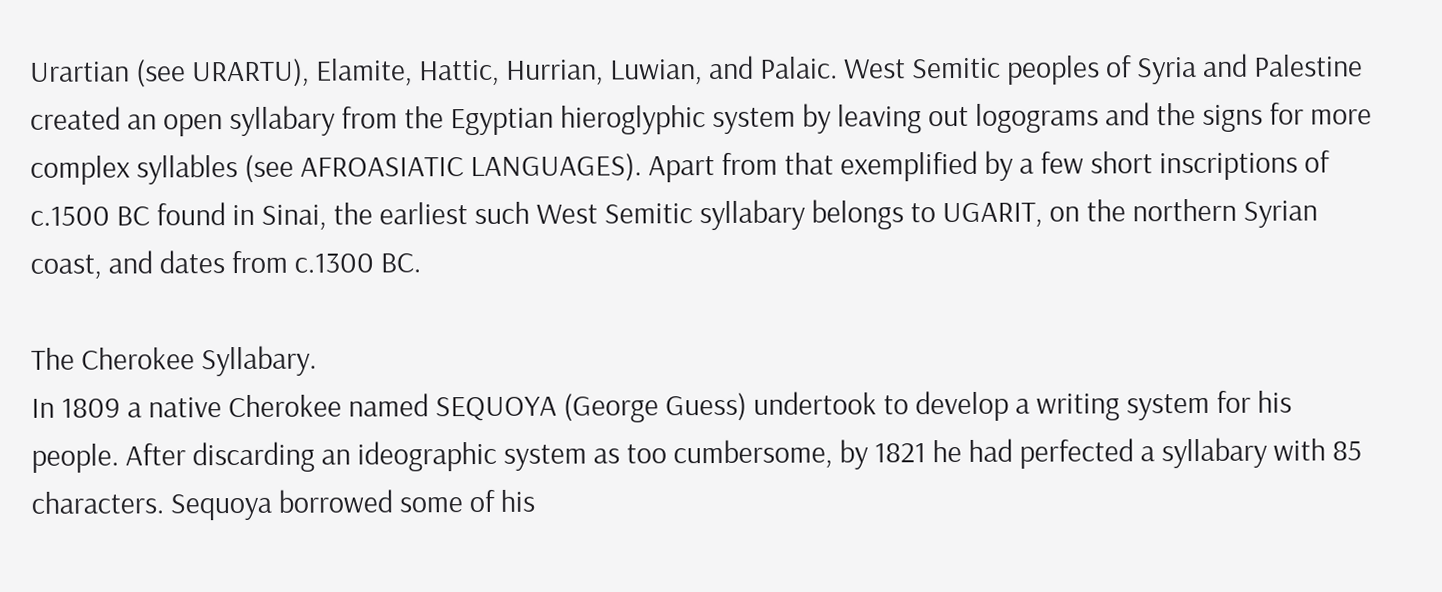Urartian (see URARTU), Elamite, Hattic, Hurrian, Luwian, and Palaic. West Semitic peoples of Syria and Palestine created an open syllabary from the Egyptian hieroglyphic system by leaving out logograms and the signs for more complex syllables (see AFROASIATIC LANGUAGES). Apart from that exemplified by a few short inscriptions of c.1500 BC found in Sinai, the earliest such West Semitic syllabary belongs to UGARIT, on the northern Syrian coast, and dates from c.1300 BC.

The Cherokee Syllabary.
In 1809 a native Cherokee named SEQUOYA (George Guess) undertook to develop a writing system for his people. After discarding an ideographic system as too cumbersome, by 1821 he had perfected a syllabary with 85 characters. Sequoya borrowed some of his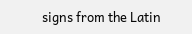signs from the Latin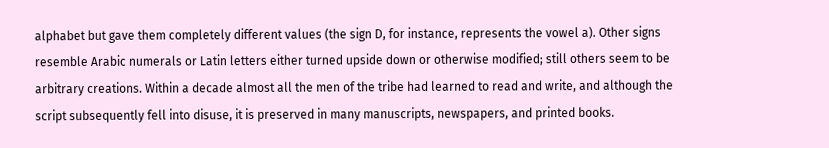alphabet but gave them completely different values (the sign D, for instance, represents the vowel a). Other signs resemble Arabic numerals or Latin letters either turned upside down or otherwise modified; still others seem to be arbitrary creations. Within a decade almost all the men of the tribe had learned to read and write, and although the script subsequently fell into disuse, it is preserved in many manuscripts, newspapers, and printed books.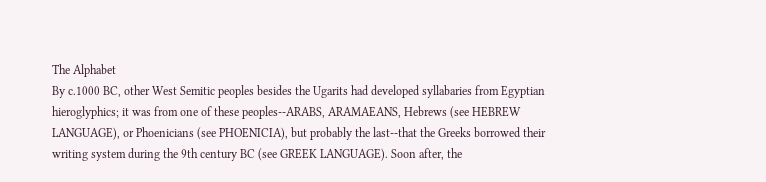The Alphabet
By c.1000 BC, other West Semitic peoples besides the Ugarits had developed syllabaries from Egyptian hieroglyphics; it was from one of these peoples--ARABS, ARAMAEANS, Hebrews (see HEBREW LANGUAGE), or Phoenicians (see PHOENICIA), but probably the last--that the Greeks borrowed their writing system during the 9th century BC (see GREEK LANGUAGE). Soon after, the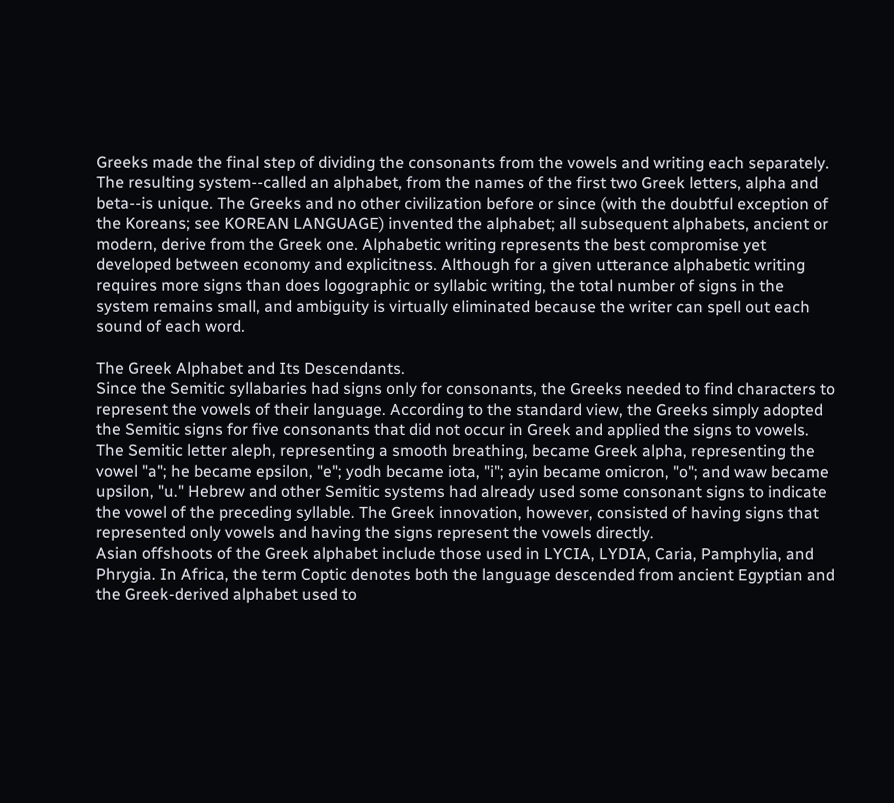Greeks made the final step of dividing the consonants from the vowels and writing each separately. The resulting system--called an alphabet, from the names of the first two Greek letters, alpha and beta--is unique. The Greeks and no other civilization before or since (with the doubtful exception of the Koreans; see KOREAN LANGUAGE) invented the alphabet; all subsequent alphabets, ancient or modern, derive from the Greek one. Alphabetic writing represents the best compromise yet developed between economy and explicitness. Although for a given utterance alphabetic writing requires more signs than does logographic or syllabic writing, the total number of signs in the system remains small, and ambiguity is virtually eliminated because the writer can spell out each sound of each word.

The Greek Alphabet and Its Descendants.
Since the Semitic syllabaries had signs only for consonants, the Greeks needed to find characters to represent the vowels of their language. According to the standard view, the Greeks simply adopted the Semitic signs for five consonants that did not occur in Greek and applied the signs to vowels. The Semitic letter aleph, representing a smooth breathing, became Greek alpha, representing the vowel "a"; he became epsilon, "e"; yodh became iota, "i"; ayin became omicron, "o"; and waw became upsilon, "u." Hebrew and other Semitic systems had already used some consonant signs to indicate the vowel of the preceding syllable. The Greek innovation, however, consisted of having signs that represented only vowels and having the signs represent the vowels directly.
Asian offshoots of the Greek alphabet include those used in LYCIA, LYDIA, Caria, Pamphylia, and Phrygia. In Africa, the term Coptic denotes both the language descended from ancient Egyptian and the Greek-derived alphabet used to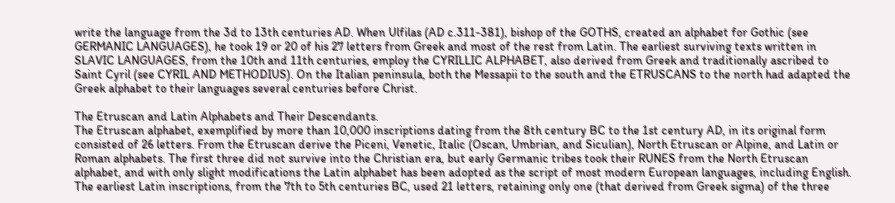write the language from the 3d to 13th centuries AD. When Ulfilas (AD c.311-381), bishop of the GOTHS, created an alphabet for Gothic (see GERMANIC LANGUAGES), he took 19 or 20 of his 27 letters from Greek and most of the rest from Latin. The earliest surviving texts written in SLAVIC LANGUAGES, from the 10th and 11th centuries, employ the CYRILLIC ALPHABET, also derived from Greek and traditionally ascribed to Saint Cyril (see CYRIL AND METHODIUS). On the Italian peninsula, both the Messapii to the south and the ETRUSCANS to the north had adapted the Greek alphabet to their languages several centuries before Christ.

The Etruscan and Latin Alphabets and Their Descendants.
The Etruscan alphabet, exemplified by more than 10,000 inscriptions dating from the 8th century BC to the 1st century AD, in its original form consisted of 26 letters. From the Etruscan derive the Piceni, Venetic, Italic (Oscan, Umbrian, and Siculian), North Etruscan or Alpine, and Latin or Roman alphabets. The first three did not survive into the Christian era, but early Germanic tribes took their RUNES from the North Etruscan alphabet, and with only slight modifications the Latin alphabet has been adopted as the script of most modern European languages, including English.
The earliest Latin inscriptions, from the 7th to 5th centuries BC, used 21 letters, retaining only one (that derived from Greek sigma) of the three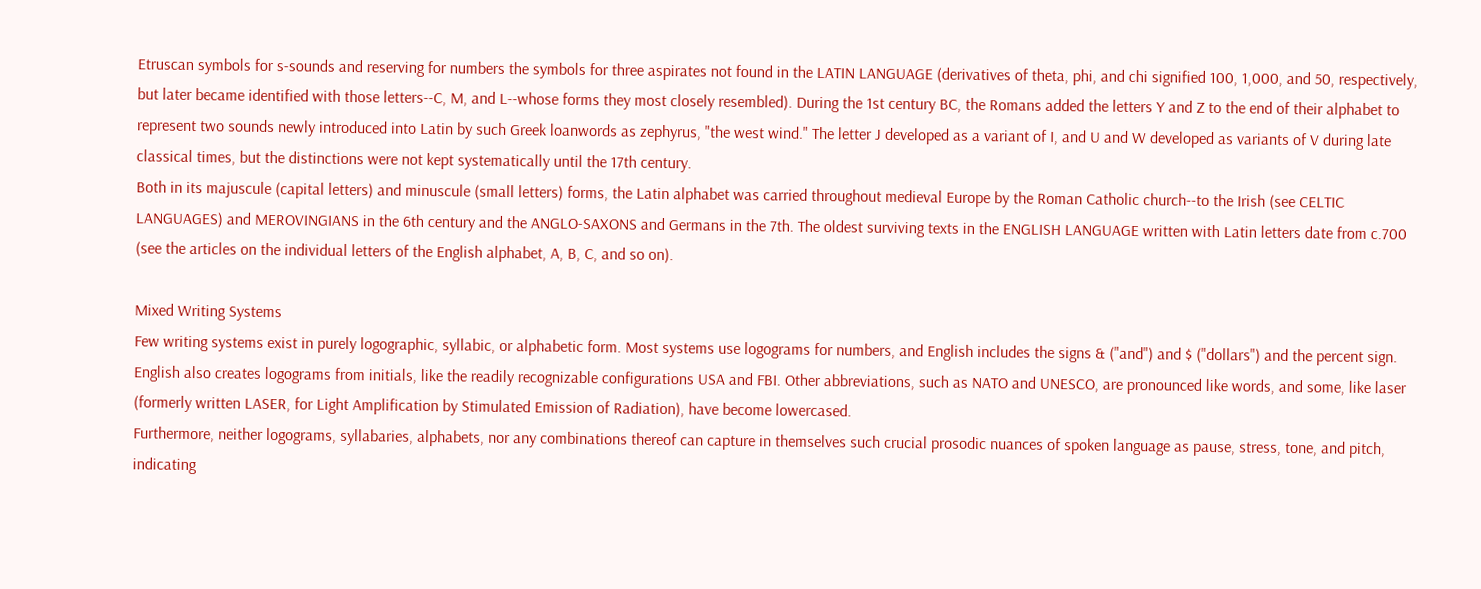Etruscan symbols for s-sounds and reserving for numbers the symbols for three aspirates not found in the LATIN LANGUAGE (derivatives of theta, phi, and chi signified 100, 1,000, and 50, respectively, but later became identified with those letters--C, M, and L--whose forms they most closely resembled). During the 1st century BC, the Romans added the letters Y and Z to the end of their alphabet to represent two sounds newly introduced into Latin by such Greek loanwords as zephyrus, "the west wind." The letter J developed as a variant of I, and U and W developed as variants of V during late classical times, but the distinctions were not kept systematically until the 17th century.
Both in its majuscule (capital letters) and minuscule (small letters) forms, the Latin alphabet was carried throughout medieval Europe by the Roman Catholic church--to the Irish (see CELTIC LANGUAGES) and MEROVINGIANS in the 6th century and the ANGLO-SAXONS and Germans in the 7th. The oldest surviving texts in the ENGLISH LANGUAGE written with Latin letters date from c.700 (see the articles on the individual letters of the English alphabet, A, B, C, and so on).

Mixed Writing Systems
Few writing systems exist in purely logographic, syllabic, or alphabetic form. Most systems use logograms for numbers, and English includes the signs & ("and") and $ ("dollars") and the percent sign. English also creates logograms from initials, like the readily recognizable configurations USA and FBI. Other abbreviations, such as NATO and UNESCO, are pronounced like words, and some, like laser (formerly written LASER, for Light Amplification by Stimulated Emission of Radiation), have become lowercased.
Furthermore, neither logograms, syllabaries, alphabets, nor any combinations thereof can capture in themselves such crucial prosodic nuances of spoken language as pause, stress, tone, and pitch, indicating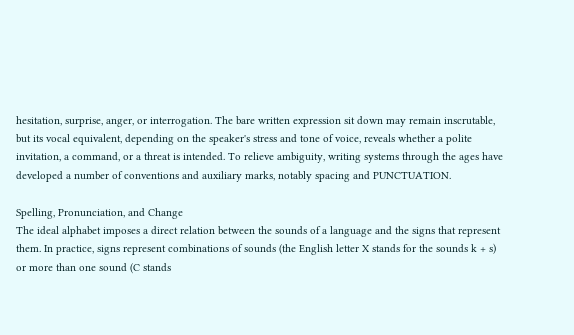hesitation, surprise, anger, or interrogation. The bare written expression sit down may remain inscrutable, but its vocal equivalent, depending on the speaker's stress and tone of voice, reveals whether a polite invitation, a command, or a threat is intended. To relieve ambiguity, writing systems through the ages have developed a number of conventions and auxiliary marks, notably spacing and PUNCTUATION.

Spelling, Pronunciation, and Change
The ideal alphabet imposes a direct relation between the sounds of a language and the signs that represent them. In practice, signs represent combinations of sounds (the English letter X stands for the sounds k + s) or more than one sound (C stands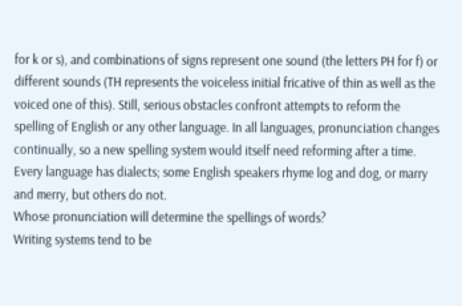for k or s), and combinations of signs represent one sound (the letters PH for f) or different sounds (TH represents the voiceless initial fricative of thin as well as the voiced one of this). Still, serious obstacles confront attempts to reform the spelling of English or any other language. In all languages, pronunciation changes continually, so a new spelling system would itself need reforming after a time. Every language has dialects; some English speakers rhyme log and dog, or marry and merry, but others do not.
Whose pronunciation will determine the spellings of words?
Writing systems tend to be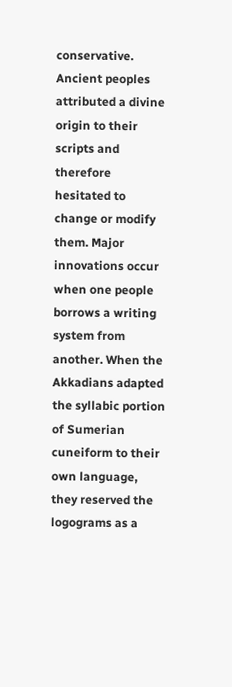conservative. Ancient peoples attributed a divine origin to their scripts and therefore hesitated to change or modify them. Major innovations occur when one people borrows a writing system from another. When the Akkadians adapted the syllabic portion of Sumerian cuneiform to their own language, they reserved the logograms as a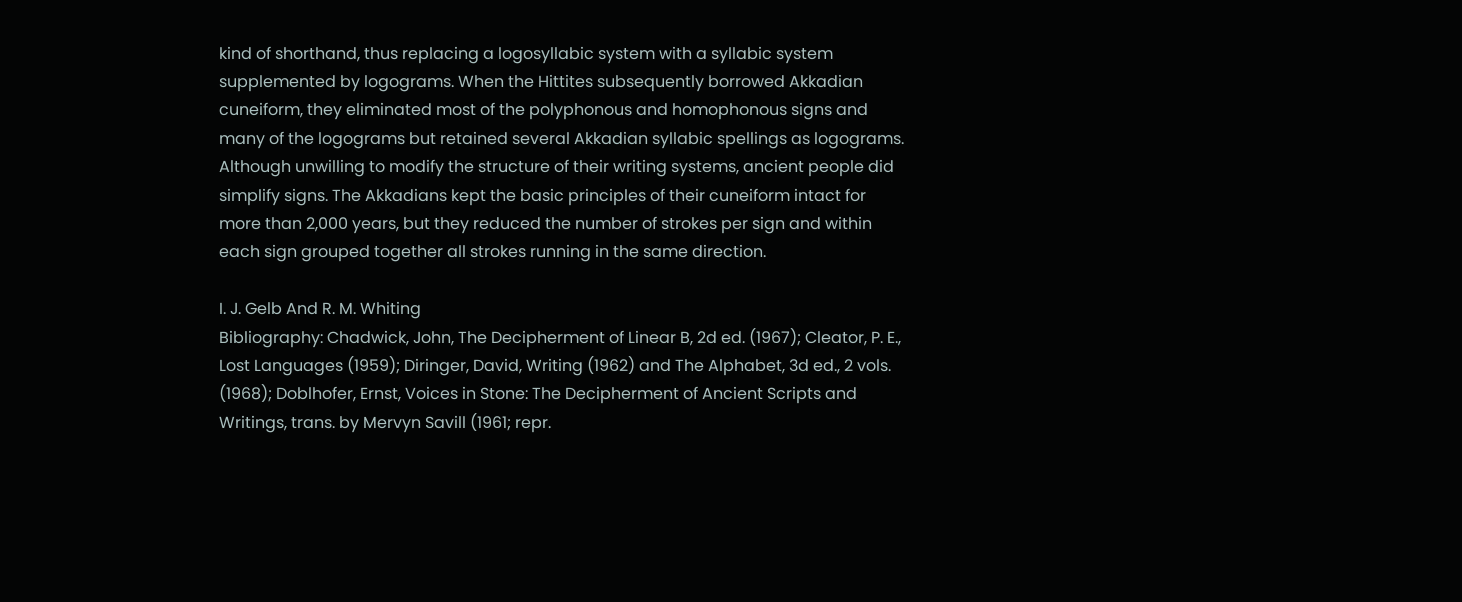kind of shorthand, thus replacing a logosyllabic system with a syllabic system supplemented by logograms. When the Hittites subsequently borrowed Akkadian cuneiform, they eliminated most of the polyphonous and homophonous signs and many of the logograms but retained several Akkadian syllabic spellings as logograms.
Although unwilling to modify the structure of their writing systems, ancient people did simplify signs. The Akkadians kept the basic principles of their cuneiform intact for more than 2,000 years, but they reduced the number of strokes per sign and within each sign grouped together all strokes running in the same direction.

I. J. Gelb And R. M. Whiting
Bibliography: Chadwick, John, The Decipherment of Linear B, 2d ed. (1967); Cleator, P. E., Lost Languages (1959); Diringer, David, Writing (1962) and The Alphabet, 3d ed., 2 vols. (1968); Doblhofer, Ernst, Voices in Stone: The Decipherment of Ancient Scripts and Writings, trans. by Mervyn Savill (1961; repr.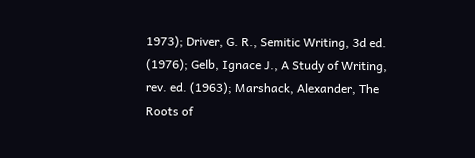1973); Driver, G. R., Semitic Writing, 3d ed. (1976); Gelb, Ignace J., A Study of Writing, rev. ed. (1963); Marshack, Alexander, The Roots of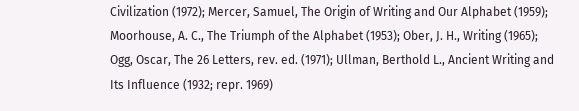Civilization (1972); Mercer, Samuel, The Origin of Writing and Our Alphabet (1959); Moorhouse, A. C., The Triumph of the Alphabet (1953); Ober, J. H., Writing (1965); Ogg, Oscar, The 26 Letters, rev. ed. (1971); Ullman, Berthold L., Ancient Writing and Its Influence (1932; repr. 1969)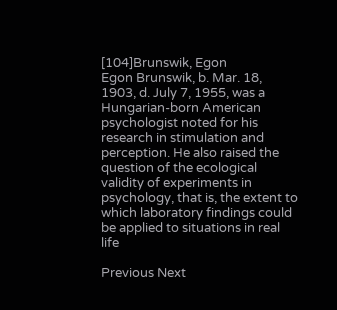[104]Brunswik, Egon
Egon Brunswik, b. Mar. 18, 1903, d. July 7, 1955, was a Hungarian-born American psychologist noted for his research in stimulation and perception. He also raised the question of the ecological validity of experiments in psychology, that is, the extent to which laboratory findings could be applied to situations in real life

Previous Next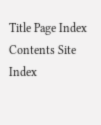Title Page Index Contents Site Index